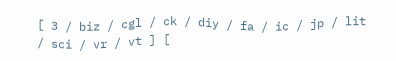[ 3 / biz / cgl / ck / diy / fa / ic / jp / lit / sci / vr / vt ] [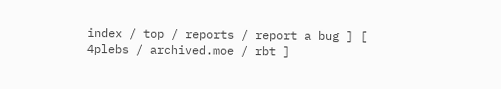index / top / reports / report a bug ] [ 4plebs / archived.moe / rbt ]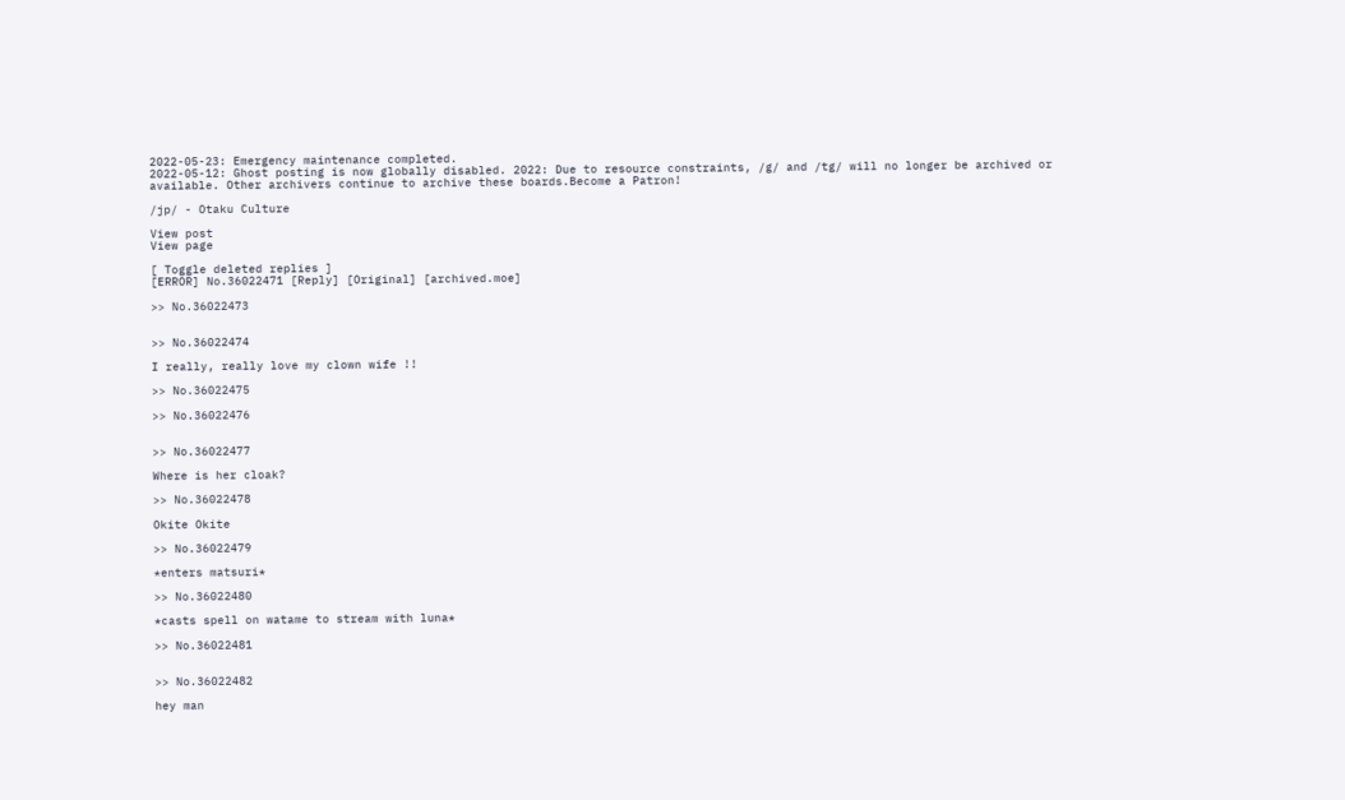2022-05-23: Emergency maintenance completed.
2022-05-12: Ghost posting is now globally disabled. 2022: Due to resource constraints, /g/ and /tg/ will no longer be archived or available. Other archivers continue to archive these boards.Become a Patron!

/jp/ - Otaku Culture

View post
View page

[ Toggle deleted replies ]
[ERROR] No.36022471 [Reply] [Original] [archived.moe]

>> No.36022473


>> No.36022474

I really, really love my clown wife !!

>> No.36022475

>> No.36022476


>> No.36022477

Where is her cloak?

>> No.36022478

Okite Okite

>> No.36022479

*enters matsuri*

>> No.36022480

*casts spell on watame to stream with luna*

>> No.36022481


>> No.36022482

hey man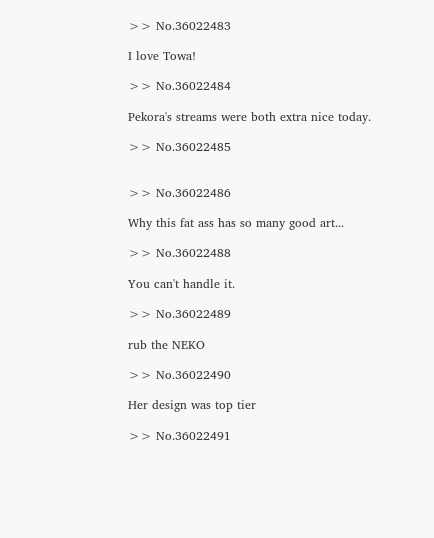>> No.36022483

I love Towa!

>> No.36022484

Pekora's streams were both extra nice today.

>> No.36022485


>> No.36022486

Why this fat ass has so many good art...

>> No.36022488

You can't handle it.

>> No.36022489

rub the NEKO

>> No.36022490

Her design was top tier

>> No.36022491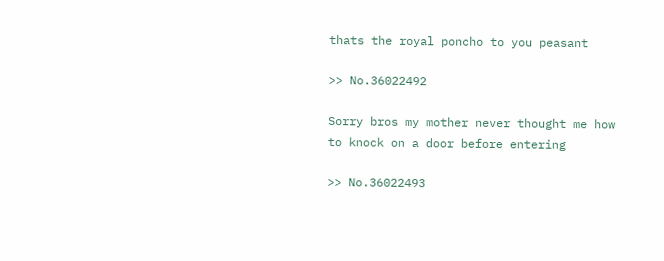thats the royal poncho to you peasant

>> No.36022492

Sorry bros my mother never thought me how to knock on a door before entering

>> No.36022493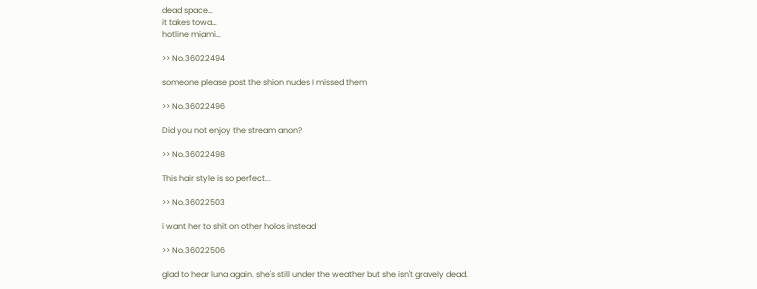dead space…
it takes towa…
hotline miami…

>> No.36022494

someone please post the shion nudes I missed them

>> No.36022496

Did you not enjoy the stream anon?

>> No.36022498

This hair style is so perfect...

>> No.36022503

i want her to shit on other holos instead

>> No.36022506

glad to hear luna again. she's still under the weather but she isn't gravely dead.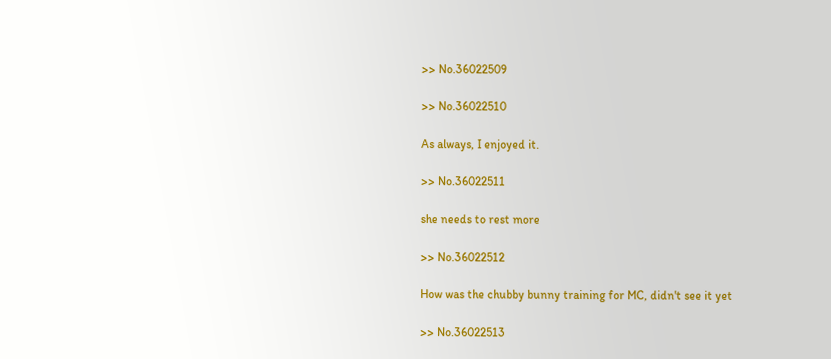>> No.36022509

>> No.36022510

As always, I enjoyed it.

>> No.36022511

she needs to rest more

>> No.36022512

How was the chubby bunny training for MC, didn't see it yet

>> No.36022513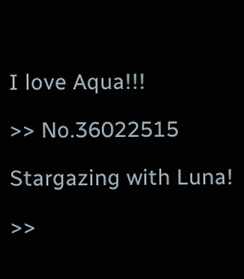I love Aqua!!!

>> No.36022515

Stargazing with Luna!

>>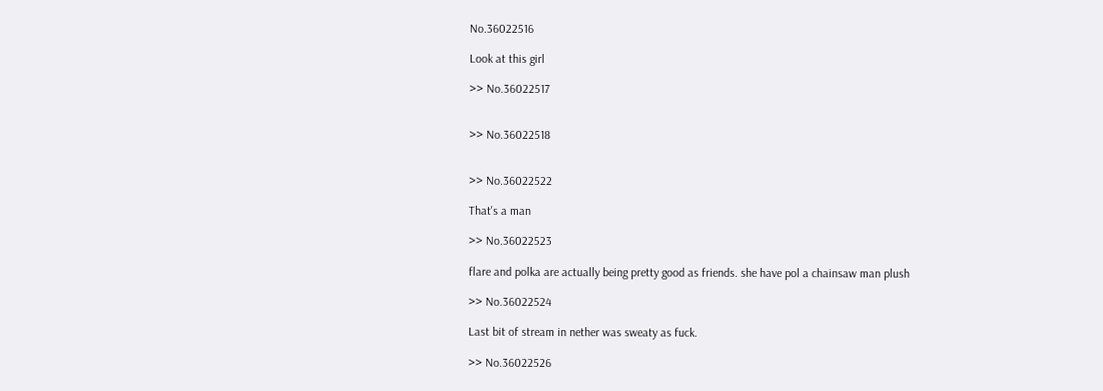No.36022516

Look at this girl

>> No.36022517


>> No.36022518


>> No.36022522

That's a man

>> No.36022523

flare and polka are actually being pretty good as friends. she have pol a chainsaw man plush

>> No.36022524

Last bit of stream in nether was sweaty as fuck.

>> No.36022526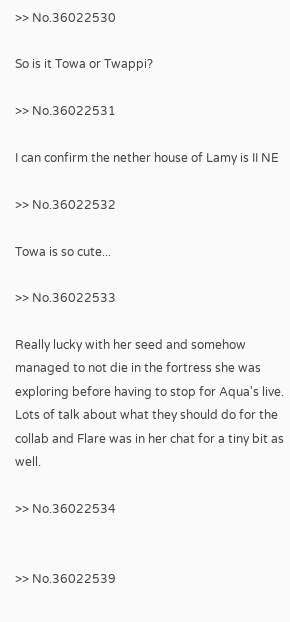>> No.36022530

So is it Towa or Twappi?

>> No.36022531

I can confirm the nether house of Lamy is II NE

>> No.36022532

Towa is so cute...

>> No.36022533

Really lucky with her seed and somehow managed to not die in the fortress she was exploring before having to stop for Aqua's live. Lots of talk about what they should do for the collab and Flare was in her chat for a tiny bit as well.

>> No.36022534


>> No.36022539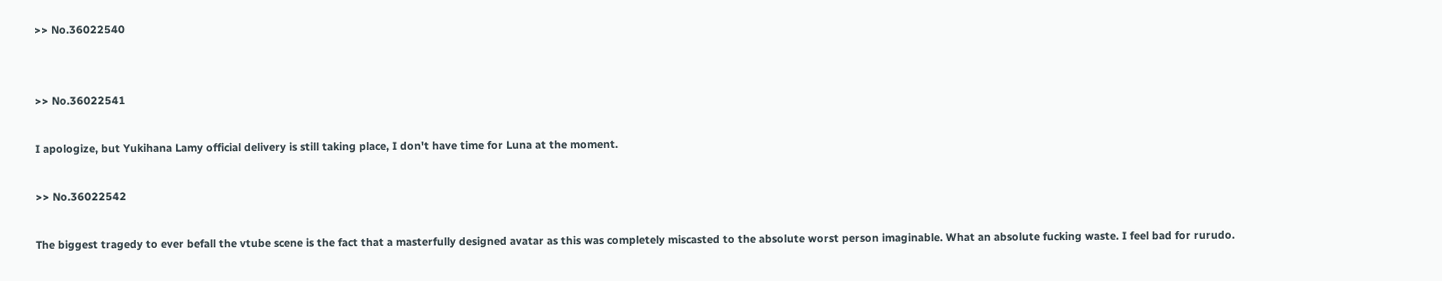>> No.36022540


>> No.36022541

I apologize, but Yukihana Lamy official delivery is still taking place, I don't have time for Luna at the moment.

>> No.36022542

The biggest tragedy to ever befall the vtube scene is the fact that a masterfully designed avatar as this was completely miscasted to the absolute worst person imaginable. What an absolute fucking waste. I feel bad for rurudo.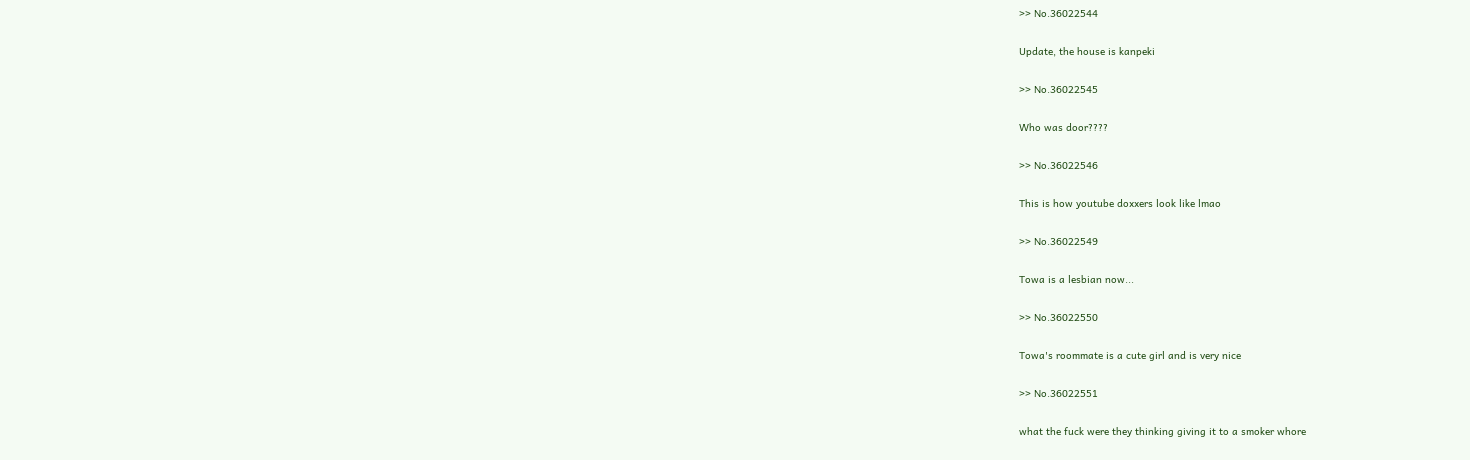>> No.36022544

Update, the house is kanpeki

>> No.36022545

Who was door????

>> No.36022546

This is how youtube doxxers look like lmao

>> No.36022549

Towa is a lesbian now...

>> No.36022550

Towa's roommate is a cute girl and is very nice

>> No.36022551

what the fuck were they thinking giving it to a smoker whore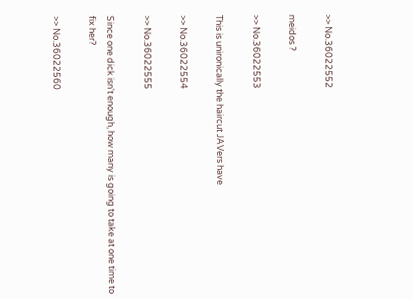>> No.36022552

meidos ?

>> No.36022553

This is unironically the haircut JAVers have

>> No.36022554

>> No.36022555

Since one dick isn't enough, how many is going to take at one time to fix her?

>> No.36022560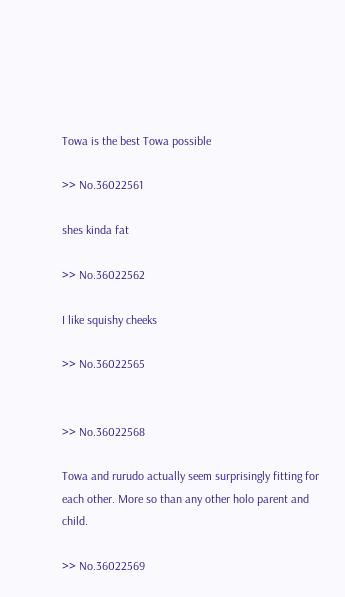Towa is the best Towa possible

>> No.36022561

shes kinda fat

>> No.36022562

I like squishy cheeks

>> No.36022565


>> No.36022568

Towa and rurudo actually seem surprisingly fitting for each other. More so than any other holo parent and child.

>> No.36022569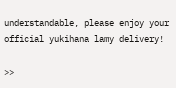understandable, please enjoy your official yukihana lamy delivery!

>>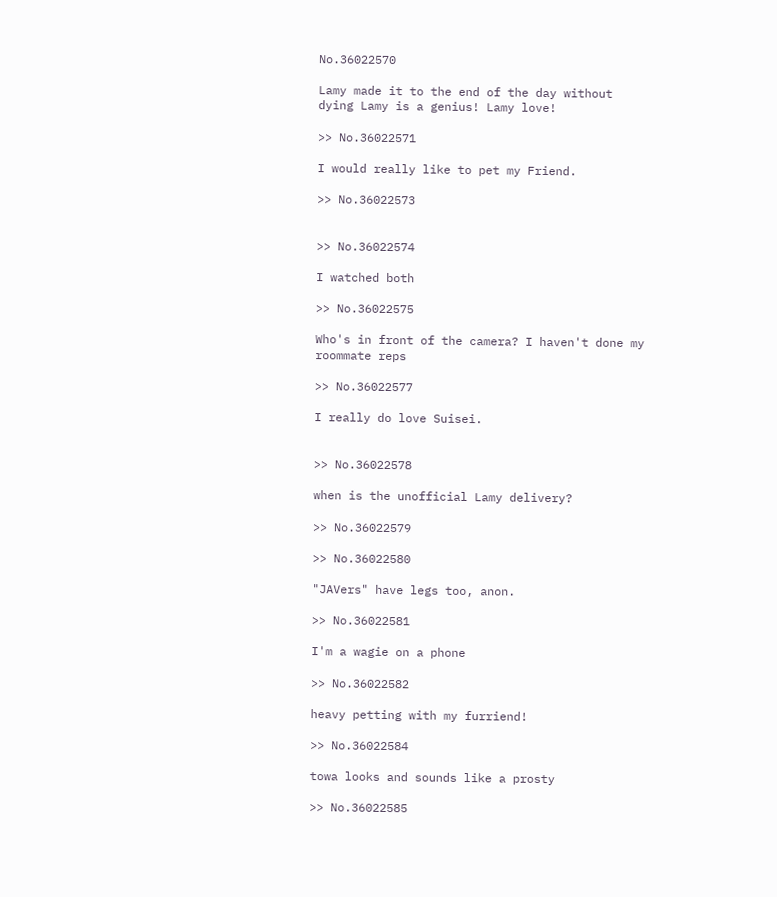No.36022570

Lamy made it to the end of the day without dying Lamy is a genius! Lamy love!

>> No.36022571

I would really like to pet my Friend.

>> No.36022573


>> No.36022574

I watched both

>> No.36022575

Who's in front of the camera? I haven't done my roommate reps

>> No.36022577

I really do love Suisei.


>> No.36022578

when is the unofficial Lamy delivery?

>> No.36022579

>> No.36022580

"JAVers" have legs too, anon.

>> No.36022581

I'm a wagie on a phone

>> No.36022582

heavy petting with my furriend!

>> No.36022584

towa looks and sounds like a prosty

>> No.36022585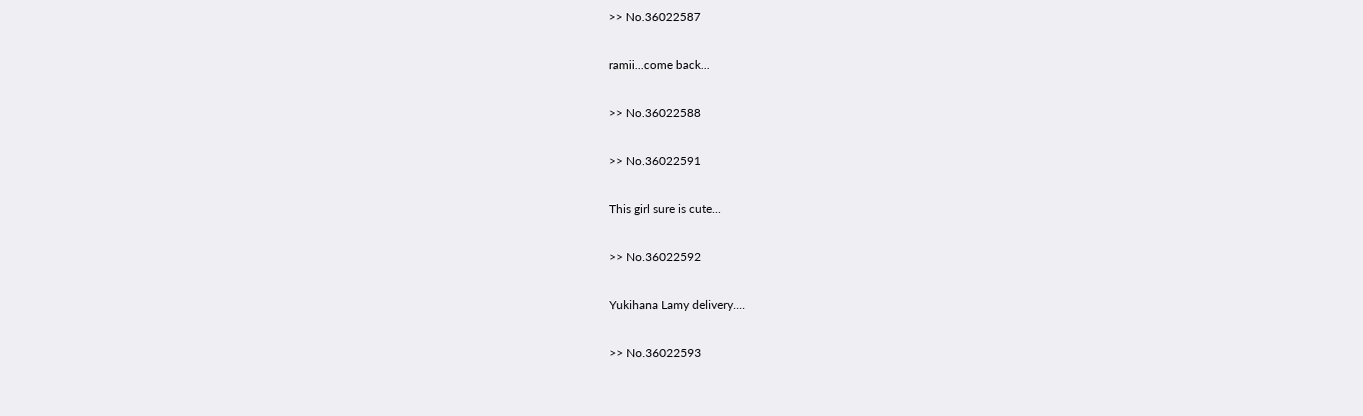>> No.36022587

ramii...come back...

>> No.36022588

>> No.36022591

This girl sure is cute...

>> No.36022592

Yukihana Lamy delivery....

>> No.36022593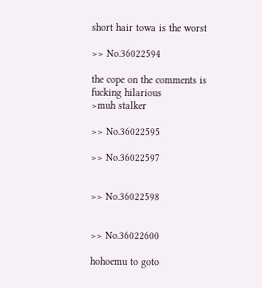short hair towa is the worst

>> No.36022594

the cope on the comments is fucking hilarious
>muh stalker

>> No.36022595

>> No.36022597


>> No.36022598


>> No.36022600

hohoemu to goto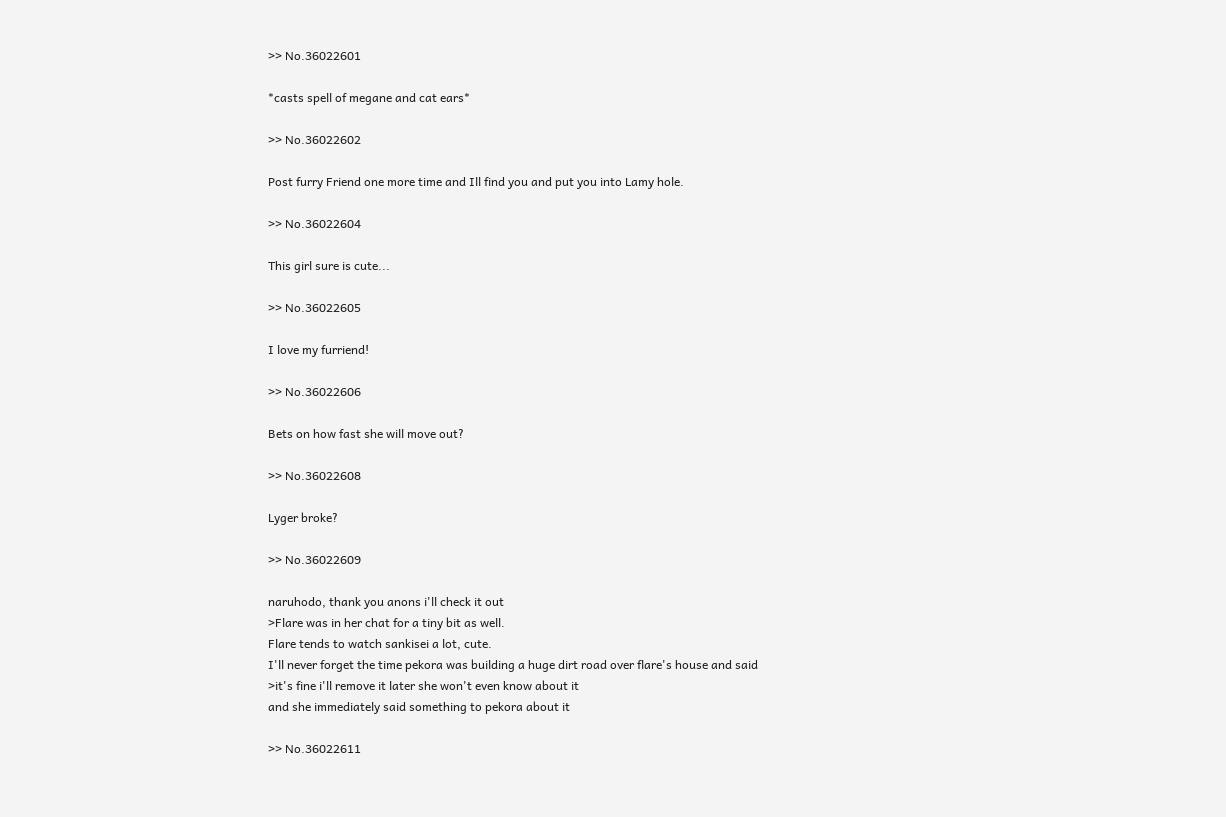>> No.36022601

*casts spell of megane and cat ears*

>> No.36022602

Post furry Friend one more time and Ill find you and put you into Lamy hole.

>> No.36022604

This girl sure is cute...

>> No.36022605

I love my furriend!

>> No.36022606

Bets on how fast she will move out?

>> No.36022608

Lyger broke?

>> No.36022609

naruhodo, thank you anons i'll check it out
>Flare was in her chat for a tiny bit as well.
Flare tends to watch sankisei a lot, cute.
I'll never forget the time pekora was building a huge dirt road over flare's house and said
>it's fine i'll remove it later she won't even know about it
and she immediately said something to pekora about it

>> No.36022611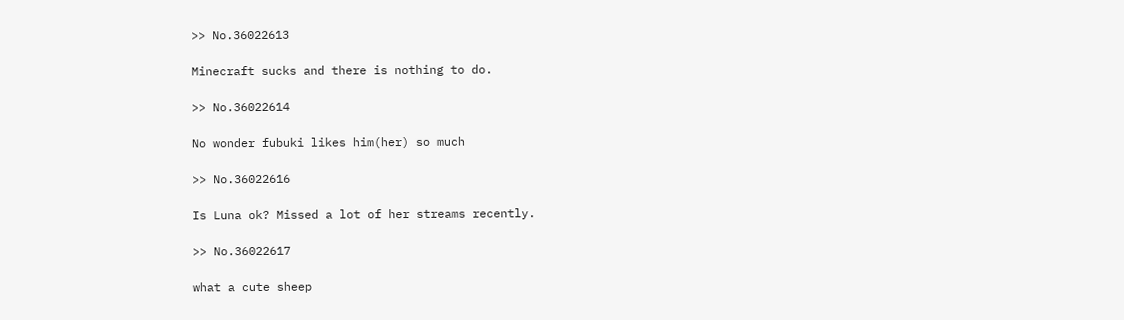>> No.36022613

Minecraft sucks and there is nothing to do.

>> No.36022614

No wonder fubuki likes him(her) so much

>> No.36022616

Is Luna ok? Missed a lot of her streams recently.

>> No.36022617

what a cute sheep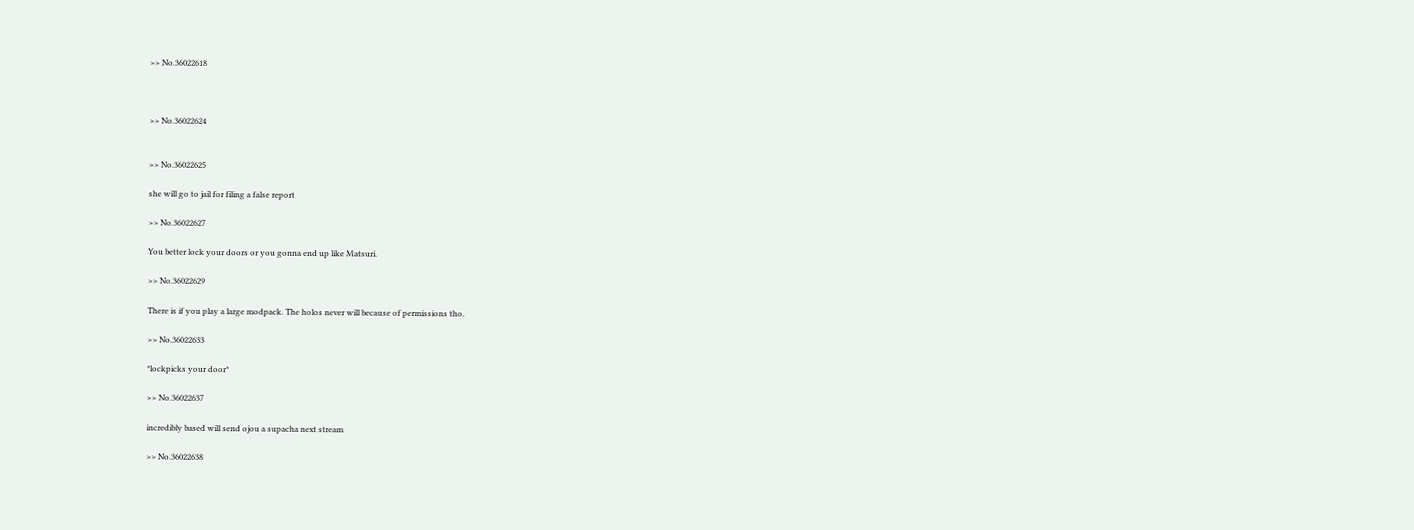>> No.36022618



>> No.36022624


>> No.36022625

she will go to jail for filing a false report

>> No.36022627

You better lock your doors or you gonna end up like Matsuri.

>> No.36022629

There is if you play a large modpack. The holos never will because of permissions tho.

>> No.36022633

*lockpicks your door*

>> No.36022637

incredibly based will send ojou a supacha next stream

>> No.36022638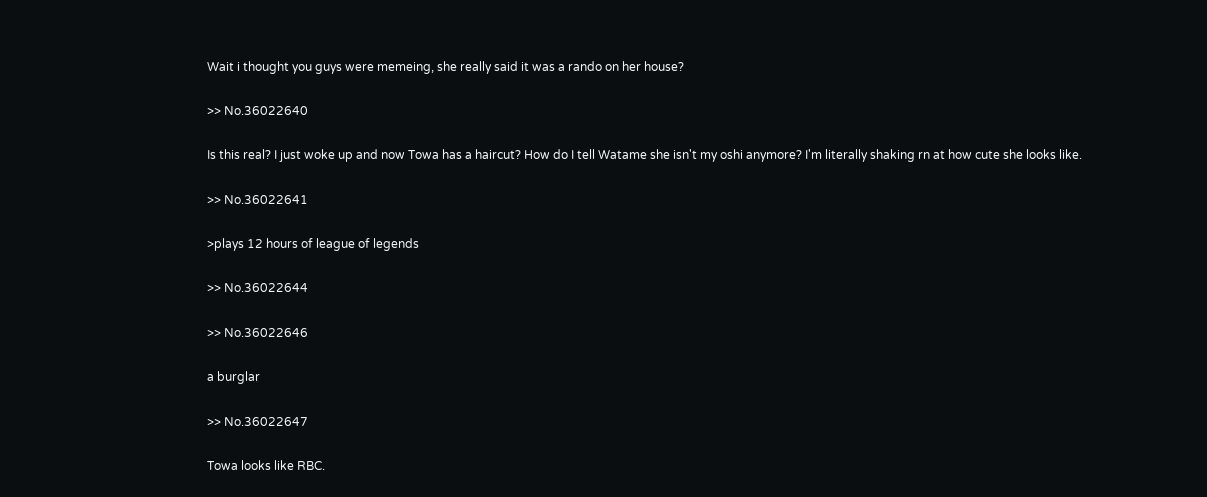Wait i thought you guys were memeing, she really said it was a rando on her house?

>> No.36022640

Is this real? I just woke up and now Towa has a haircut? How do I tell Watame she isn't my oshi anymore? I'm literally shaking rn at how cute she looks like.

>> No.36022641

>plays 12 hours of league of legends

>> No.36022644

>> No.36022646

a burglar

>> No.36022647

Towa looks like RBC.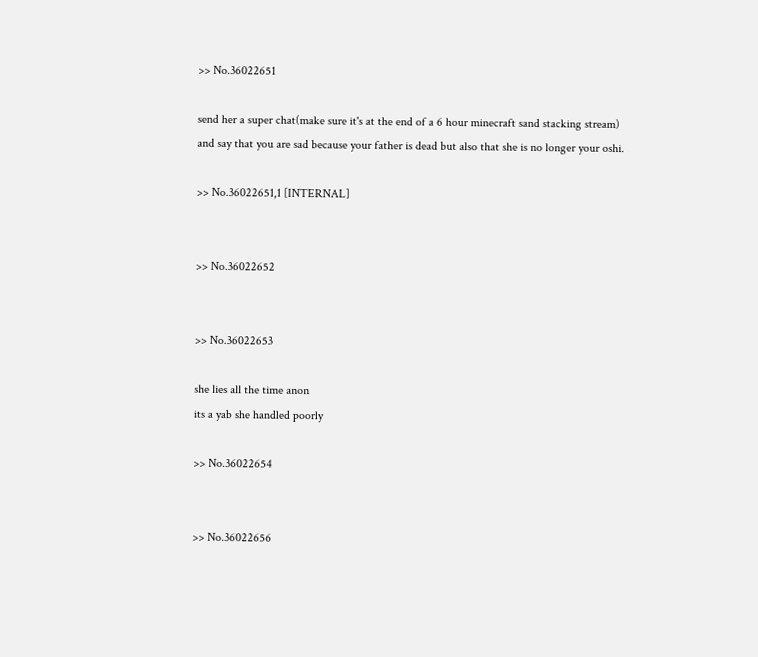>> No.36022651

send her a super chat(make sure it's at the end of a 6 hour minecraft sand stacking stream) and say that you are sad because your father is dead but also that she is no longer your oshi.

>> No.36022651,1 [INTERNAL]


>> No.36022652


>> No.36022653

she lies all the time anon
its a yab she handled poorly

>> No.36022654


>> No.36022656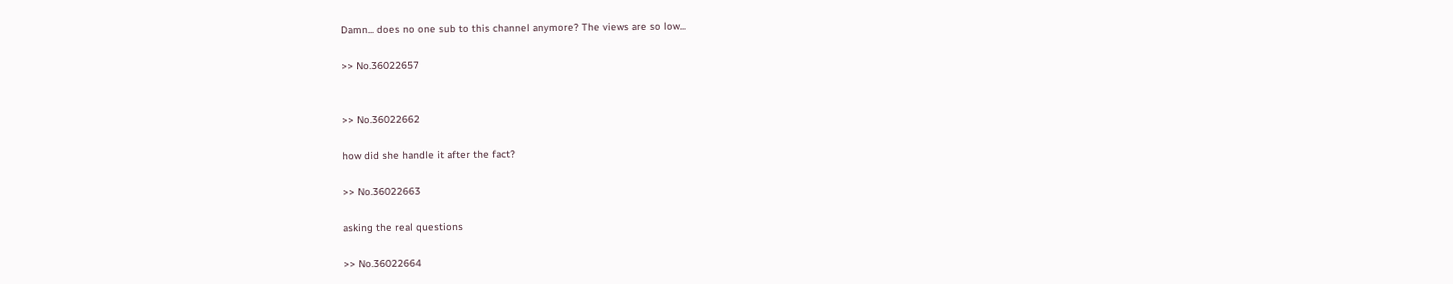Damn... does no one sub to this channel anymore? The views are so low...

>> No.36022657


>> No.36022662

how did she handle it after the fact?

>> No.36022663

asking the real questions

>> No.36022664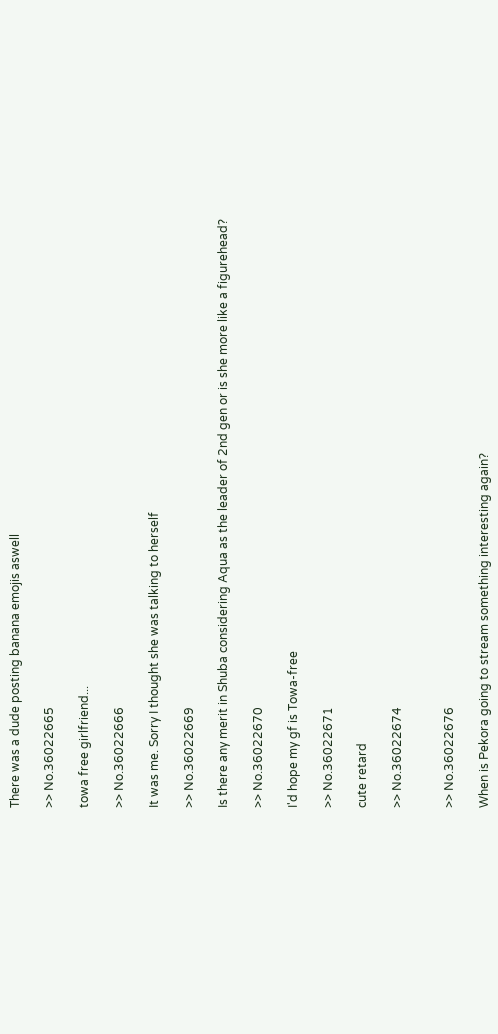There was a dude posting banana emojis aswell

>> No.36022665

towa free girlfriend...

>> No.36022666

It was me. Sorry I thought she was talking to herself

>> No.36022669

Is there any merit in Shuba considering Aqua as the leader of 2nd gen or is she more like a figurehead?

>> No.36022670

I'd hope my gf is Towa-free

>> No.36022671

cute retard

>> No.36022674


>> No.36022676

When is Pekora going to stream something interesting again?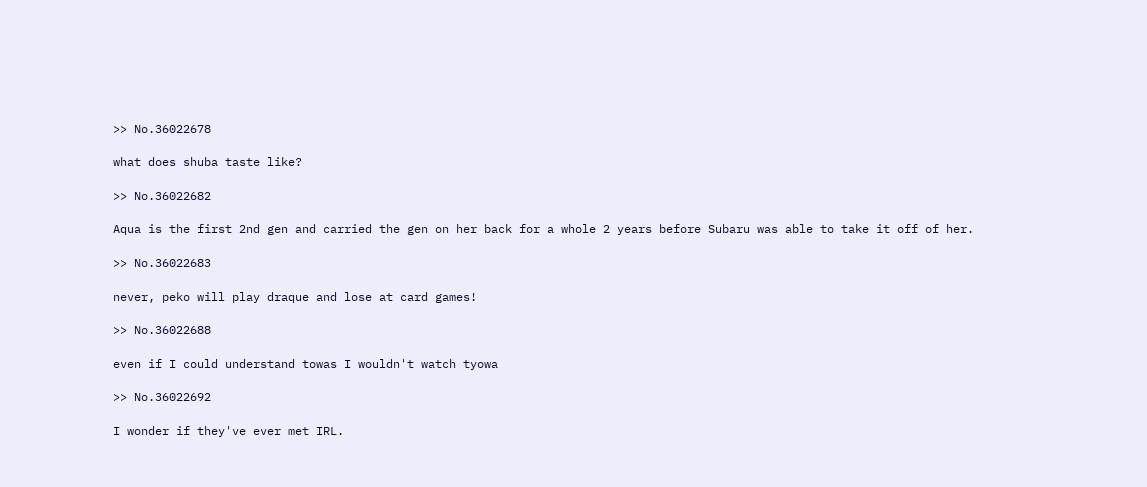>> No.36022678

what does shuba taste like?

>> No.36022682

Aqua is the first 2nd gen and carried the gen on her back for a whole 2 years before Subaru was able to take it off of her.

>> No.36022683

never, peko will play draque and lose at card games!

>> No.36022688

even if I could understand towas I wouldn't watch tyowa

>> No.36022692

I wonder if they've ever met IRL.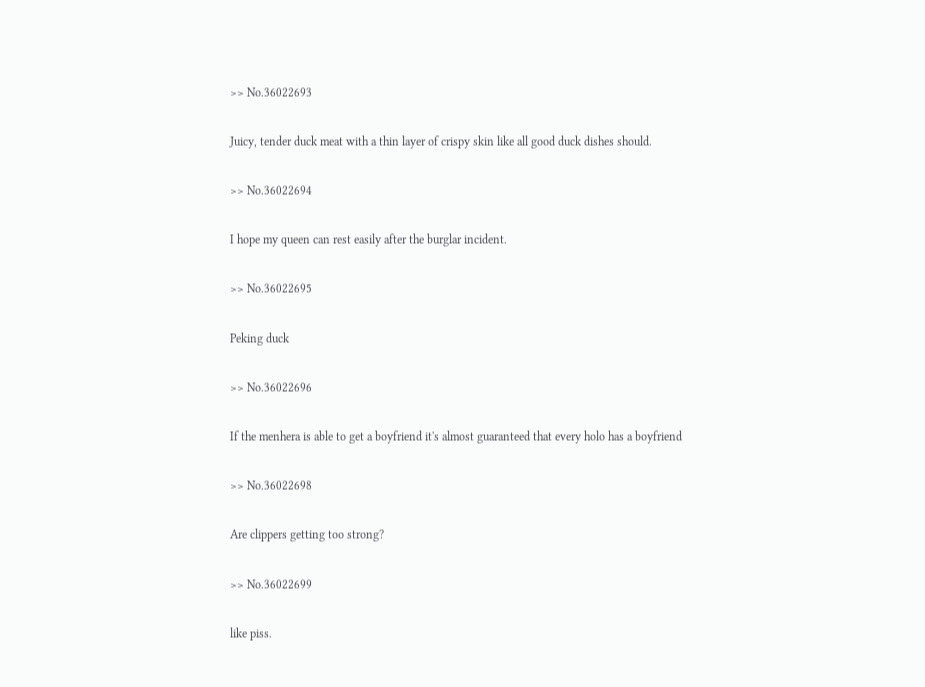>> No.36022693

Juicy, tender duck meat with a thin layer of crispy skin like all good duck dishes should.

>> No.36022694

I hope my queen can rest easily after the burglar incident.

>> No.36022695

Peking duck

>> No.36022696

If the menhera is able to get a boyfriend it's almost guaranteed that every holo has a boyfriend

>> No.36022698

Are clippers getting too strong?

>> No.36022699

like piss.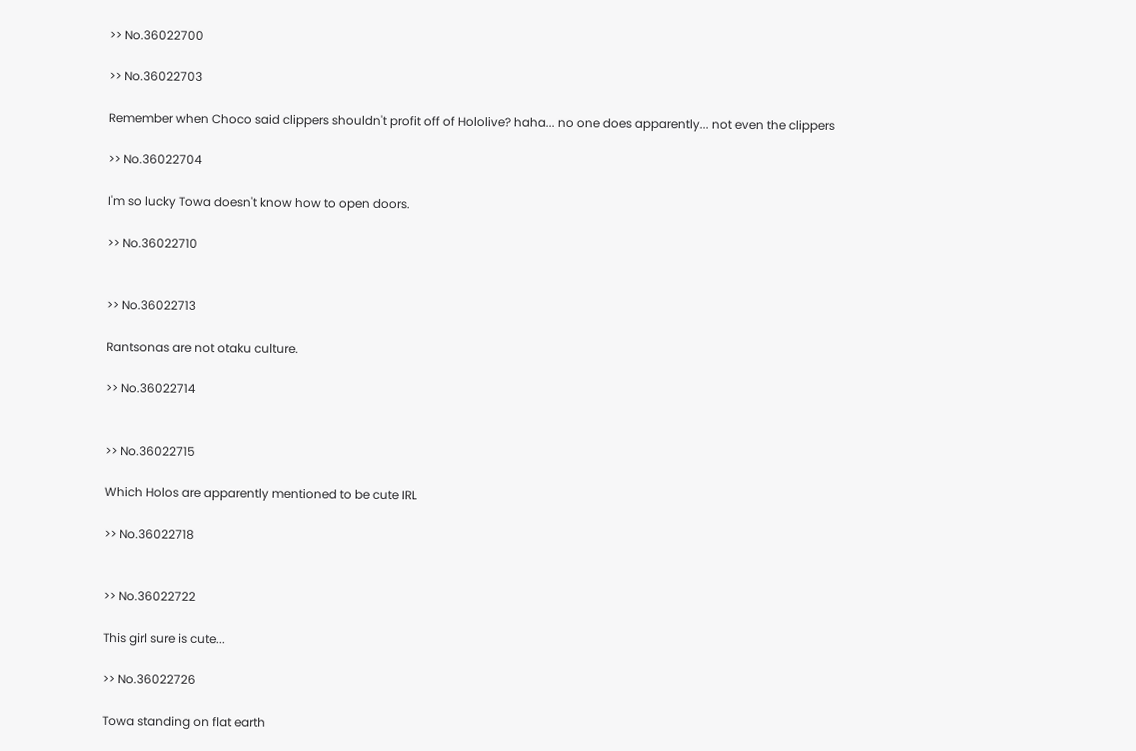>> No.36022700

>> No.36022703

Remember when Choco said clippers shouldn't profit off of Hololive? haha... no one does apparently... not even the clippers

>> No.36022704

I'm so lucky Towa doesn't know how to open doors.

>> No.36022710


>> No.36022713

Rantsonas are not otaku culture.

>> No.36022714


>> No.36022715

Which Holos are apparently mentioned to be cute IRL

>> No.36022718


>> No.36022722

This girl sure is cute...

>> No.36022726

Towa standing on flat earth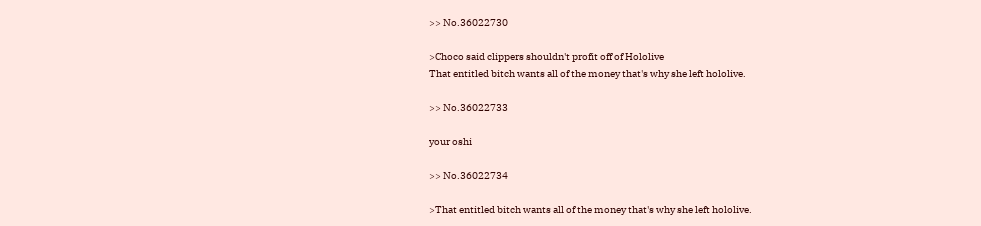>> No.36022730

>Choco said clippers shouldn't profit off of Hololive
That entitled bitch wants all of the money that's why she left hololive.

>> No.36022733

your oshi

>> No.36022734

>That entitled bitch wants all of the money that's why she left hololive.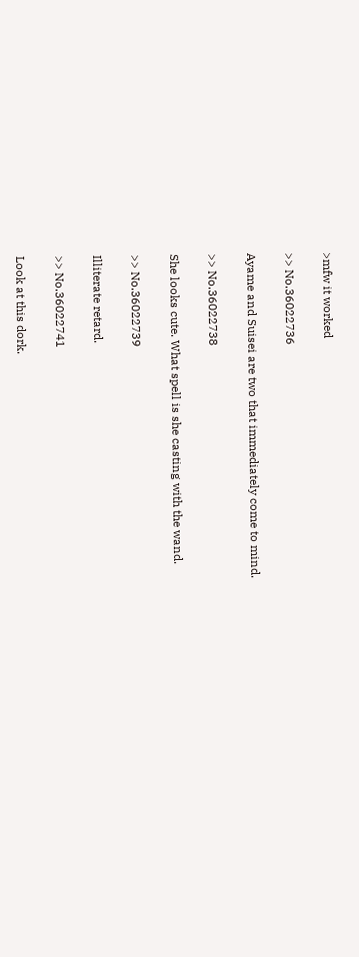>mfw it worked

>> No.36022736

Ayame and Suisei are two that immediately come to mind.

>> No.36022738

She looks cute. What spell is she casting with the wand.

>> No.36022739

Illiterate retard.

>> No.36022741

Look at this dork.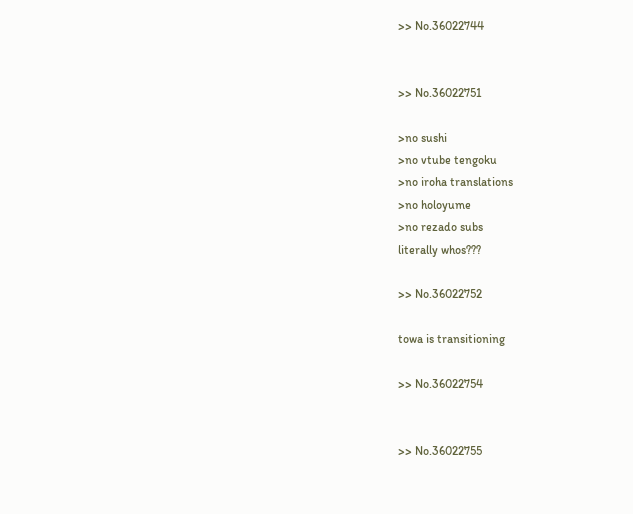>> No.36022744


>> No.36022751

>no sushi
>no vtube tengoku
>no iroha translations
>no holoyume
>no rezado subs
literally whos???

>> No.36022752

towa is transitioning

>> No.36022754


>> No.36022755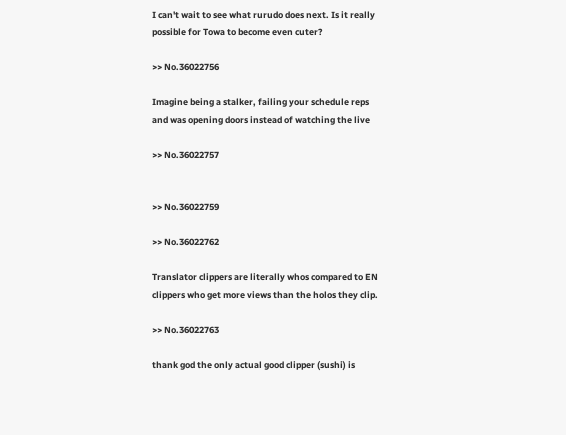I can't wait to see what rurudo does next. Is it really possible for Towa to become even cuter?

>> No.36022756

Imagine being a stalker, failing your schedule reps and was opening doors instead of watching the live

>> No.36022757


>> No.36022759

>> No.36022762

Translator clippers are literally whos compared to EN clippers who get more views than the holos they clip.

>> No.36022763

thank god the only actual good clipper (sushi) is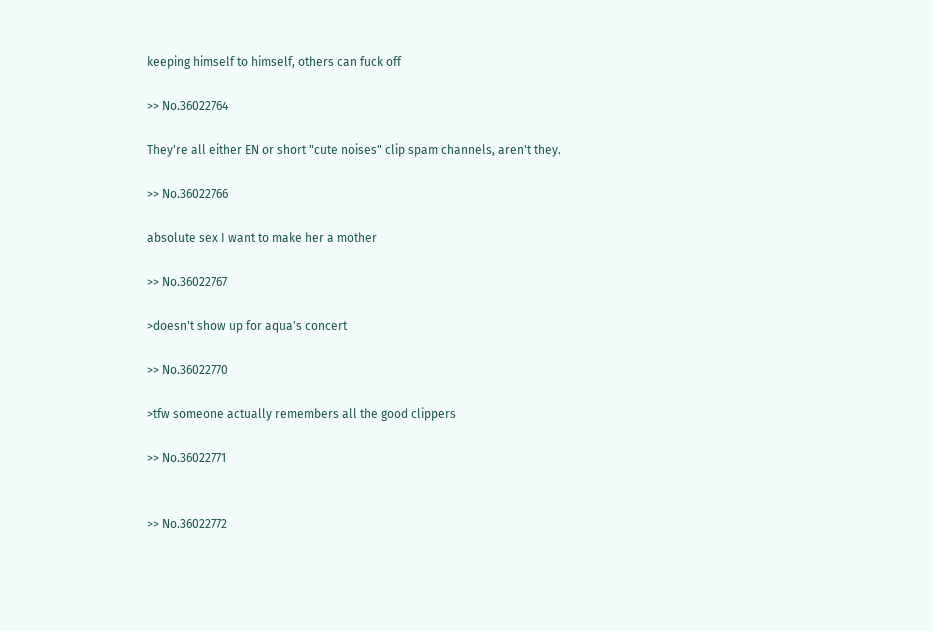keeping himself to himself, others can fuck off

>> No.36022764

They're all either EN or short "cute noises" clip spam channels, aren't they.

>> No.36022766

absolute sex I want to make her a mother

>> No.36022767

>doesn't show up for aqua's concert

>> No.36022770

>tfw someone actually remembers all the good clippers

>> No.36022771


>> No.36022772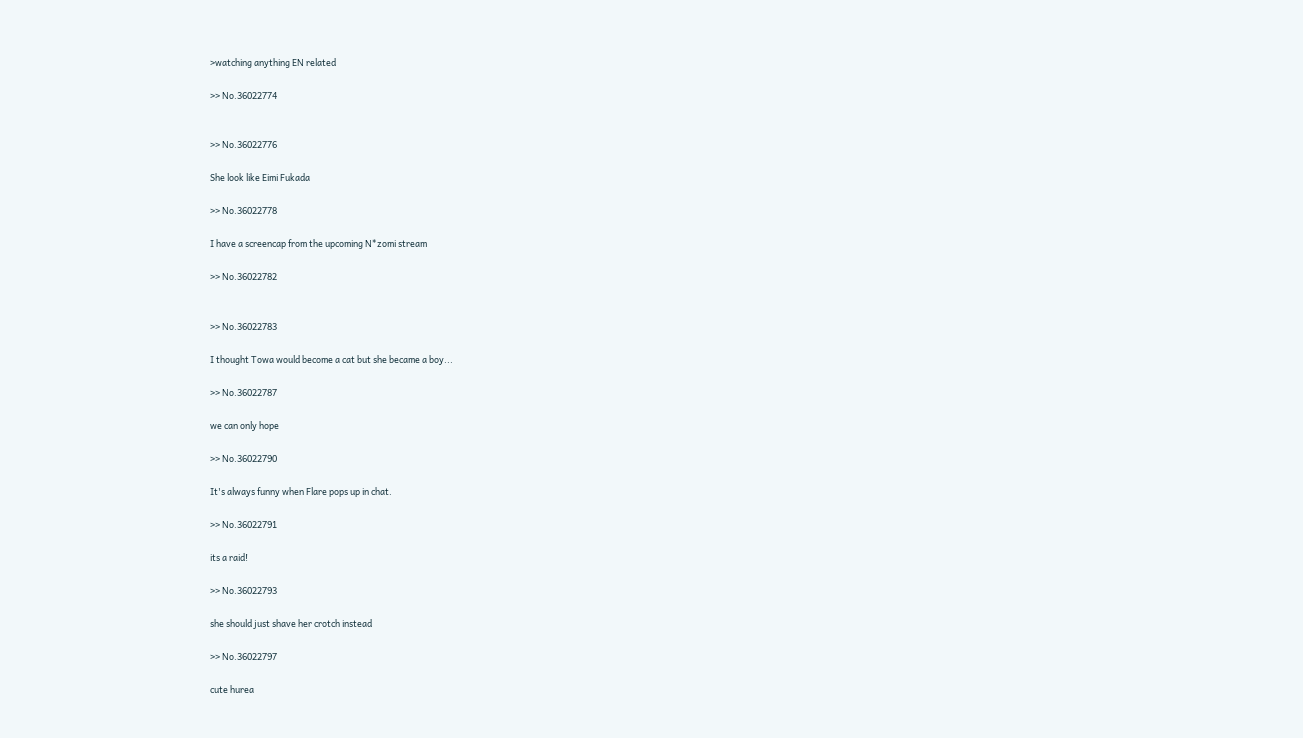>watching anything EN related

>> No.36022774


>> No.36022776

She look like Eimi Fukada

>> No.36022778

I have a screencap from the upcoming N*zomi stream

>> No.36022782


>> No.36022783

I thought Towa would become a cat but she became a boy...

>> No.36022787

we can only hope

>> No.36022790

It's always funny when Flare pops up in chat.

>> No.36022791

its a raid!

>> No.36022793

she should just shave her crotch instead

>> No.36022797

cute hurea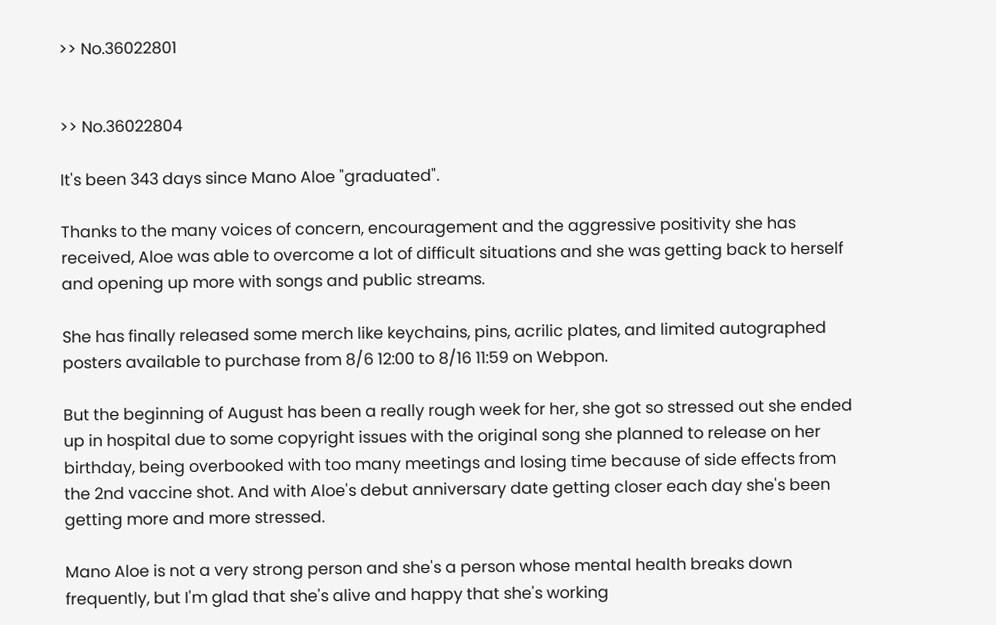>> No.36022801


>> No.36022804

It's been 343 days since Mano Aloe "graduated".

Thanks to the many voices of concern, encouragement and the aggressive positivity she has received, Aloe was able to overcome a lot of difficult situations and she was getting back to herself and opening up more with songs and public streams.

She has finally released some merch like keychains, pins, acrilic plates, and limited autographed posters available to purchase from 8/6 12:00 to 8/16 11:59 on Webpon.

But the beginning of August has been a really rough week for her, she got so stressed out she ended up in hospital due to some copyright issues with the original song she planned to release on her birthday, being overbooked with too many meetings and losing time because of side effects from the 2nd vaccine shot. And with Aloe's debut anniversary date getting closer each day she's been getting more and more stressed.

Mano Aloe is not a very strong person and she's a person whose mental health breaks down frequently, but I'm glad that she's alive and happy that she's working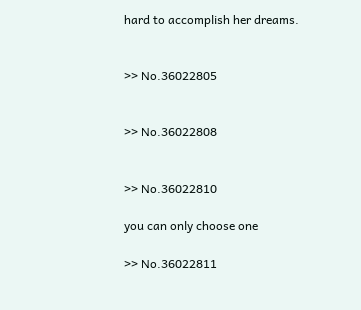hard to accomplish her dreams.


>> No.36022805


>> No.36022808


>> No.36022810

you can only choose one

>> No.36022811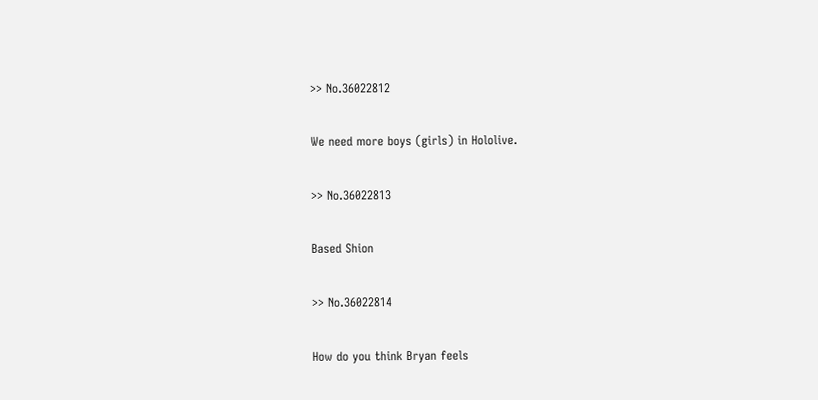>> No.36022812

We need more boys (girls) in Hololive.

>> No.36022813

Based Shion

>> No.36022814

How do you think Bryan feels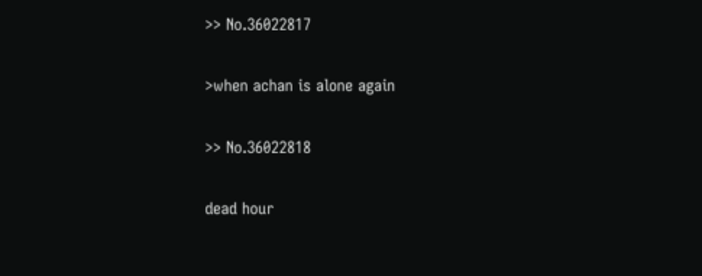>> No.36022817

>when achan is alone again

>> No.36022818

dead hour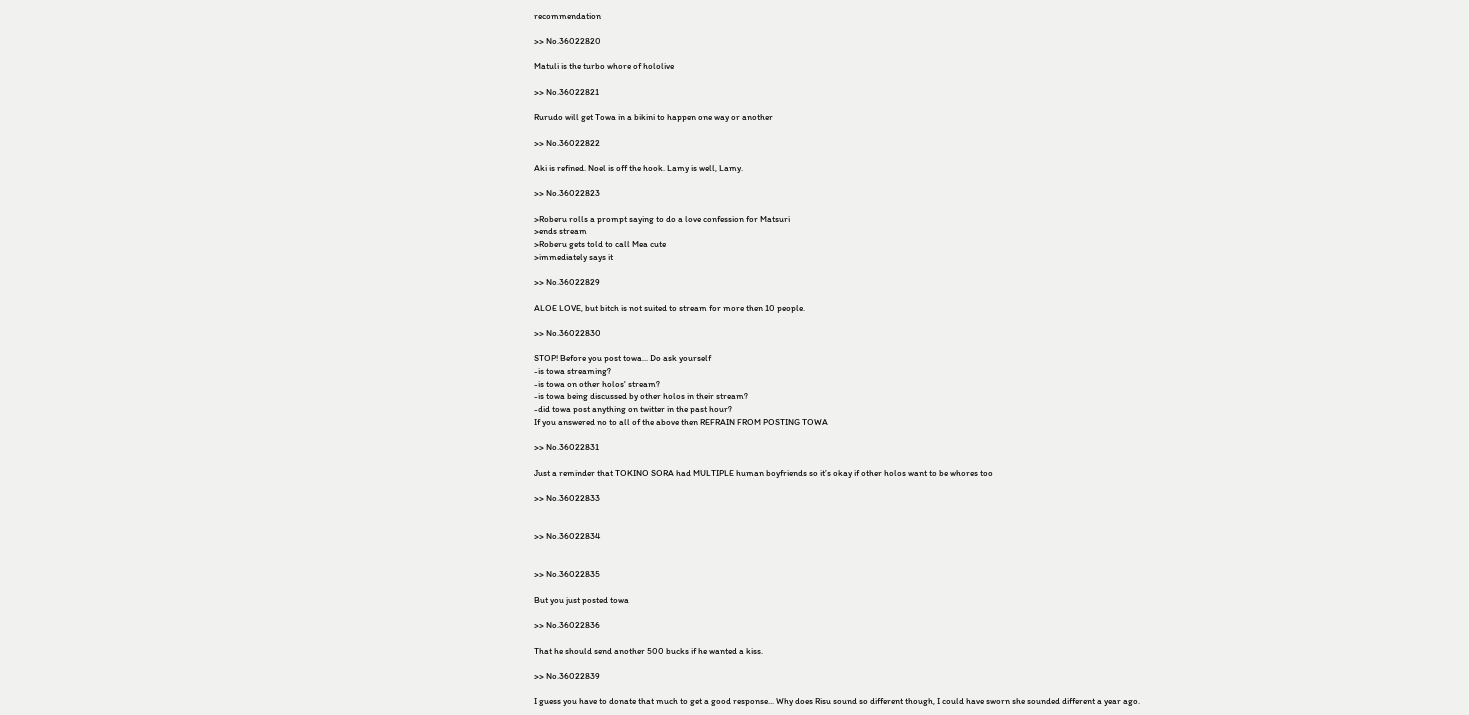recommendation

>> No.36022820

Matuli is the turbo whore of hololive

>> No.36022821

Rurudo will get Towa in a bikini to happen one way or another

>> No.36022822

Aki is refined. Noel is off the hook. Lamy is well, Lamy.

>> No.36022823

>Roberu rolls a prompt saying to do a love confession for Matsuri
>ends stream
>Roberu gets told to call Mea cute
>immediately says it

>> No.36022829

ALOE LOVE, but bitch is not suited to stream for more then 10 people.

>> No.36022830

STOP! Before you post towa... Do ask yourself
-is towa streaming?
-is towa on other holos' stream?
-is towa being discussed by other holos in their stream?
-did towa post anything on twitter in the past hour?
If you answered no to all of the above then REFRAIN FROM POSTING TOWA

>> No.36022831

Just a reminder that TOKINO SORA had MULTIPLE human boyfriends so it’s okay if other holos want to be whores too

>> No.36022833


>> No.36022834


>> No.36022835

But you just posted towa

>> No.36022836

That he should send another 500 bucks if he wanted a kiss.

>> No.36022839

I guess you have to donate that much to get a good response... Why does Risu sound so different though, I could have sworn she sounded different a year ago.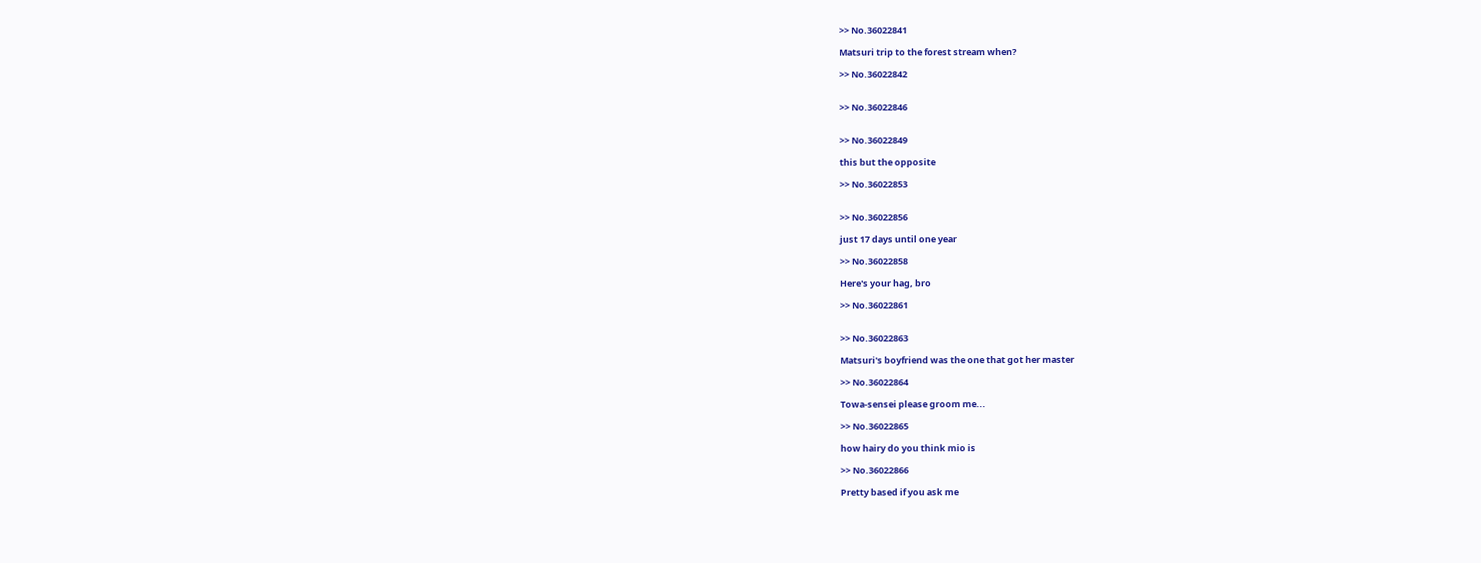>> No.36022841

Matsuri trip to the forest stream when?

>> No.36022842


>> No.36022846


>> No.36022849

this but the opposite

>> No.36022853


>> No.36022856

just 17 days until one year

>> No.36022858

Here's your hag, bro

>> No.36022861


>> No.36022863

Matsuri's boyfriend was the one that got her master

>> No.36022864

Towa-sensei please groom me...

>> No.36022865

how hairy do you think mio is

>> No.36022866

Pretty based if you ask me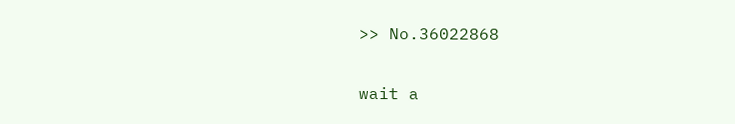>> No.36022868

wait a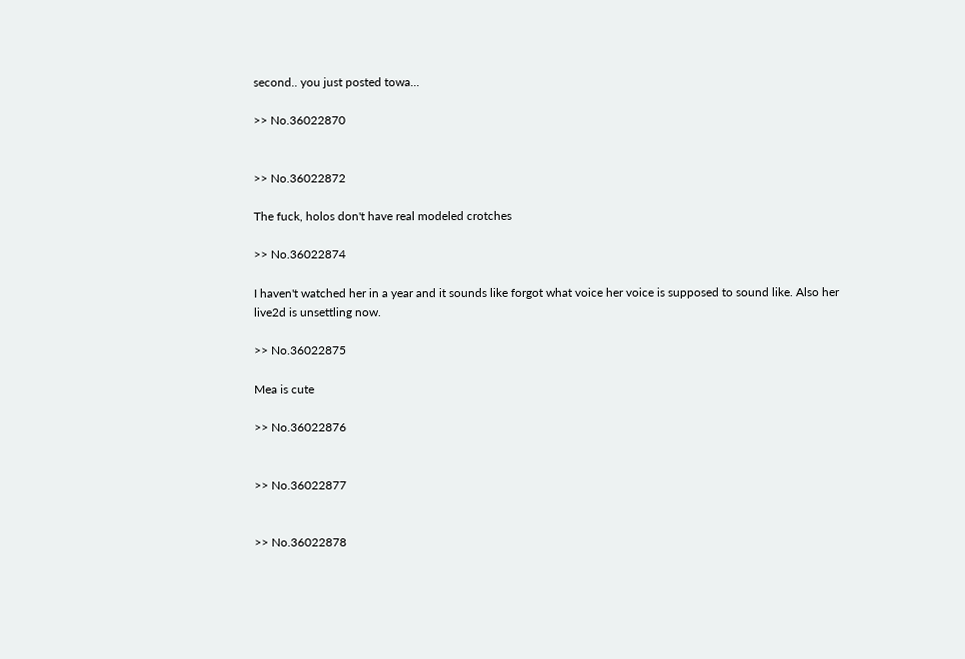second.. you just posted towa...

>> No.36022870


>> No.36022872

The fuck, holos don't have real modeled crotches

>> No.36022874

I haven't watched her in a year and it sounds like forgot what voice her voice is supposed to sound like. Also her live2d is unsettling now.

>> No.36022875

Mea is cute

>> No.36022876


>> No.36022877


>> No.36022878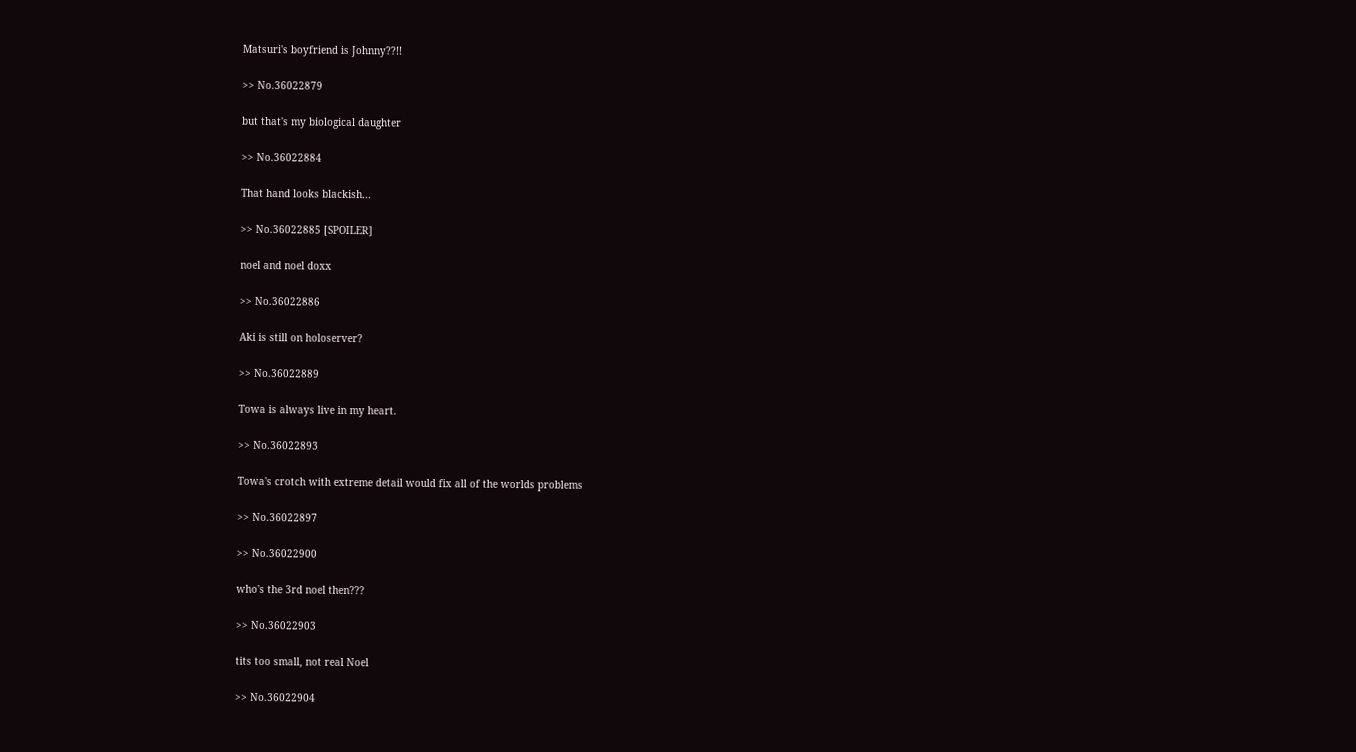Matsuri's boyfriend is Johnny??!!

>> No.36022879

but that's my biological daughter

>> No.36022884

That hand looks blackish...

>> No.36022885 [SPOILER]

noel and noel doxx

>> No.36022886

Aki is still on holoserver?

>> No.36022889

Towa is always live in my heart.

>> No.36022893

Towa's crotch with extreme detail would fix all of the worlds problems

>> No.36022897

>> No.36022900

who's the 3rd noel then???

>> No.36022903

tits too small, not real Noel

>> No.36022904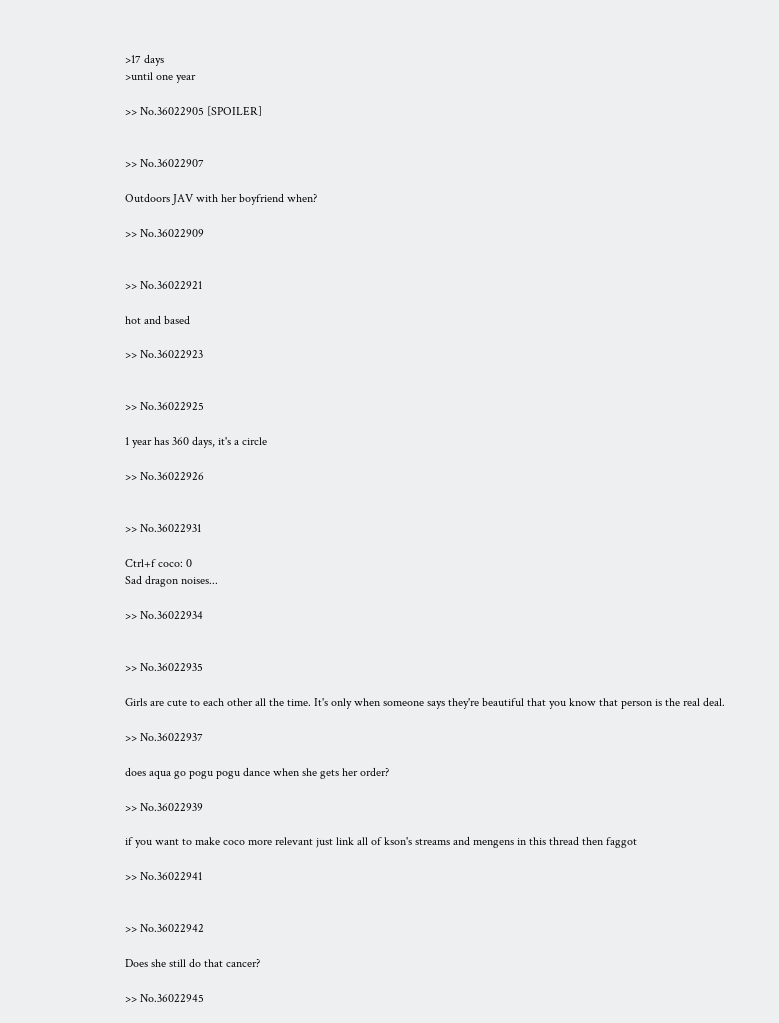>17 days
>until one year

>> No.36022905 [SPOILER]


>> No.36022907

Outdoors JAV with her boyfriend when?

>> No.36022909


>> No.36022921

hot and based

>> No.36022923


>> No.36022925

1 year has 360 days, it's a circle

>> No.36022926


>> No.36022931

Ctrl+f coco: 0
Sad dragon noises...

>> No.36022934


>> No.36022935

Girls are cute to each other all the time. It's only when someone says they're beautiful that you know that person is the real deal.

>> No.36022937

does aqua go pogu pogu dance when she gets her order?

>> No.36022939

if you want to make coco more relevant just link all of kson's streams and mengens in this thread then faggot

>> No.36022941


>> No.36022942

Does she still do that cancer?

>> No.36022945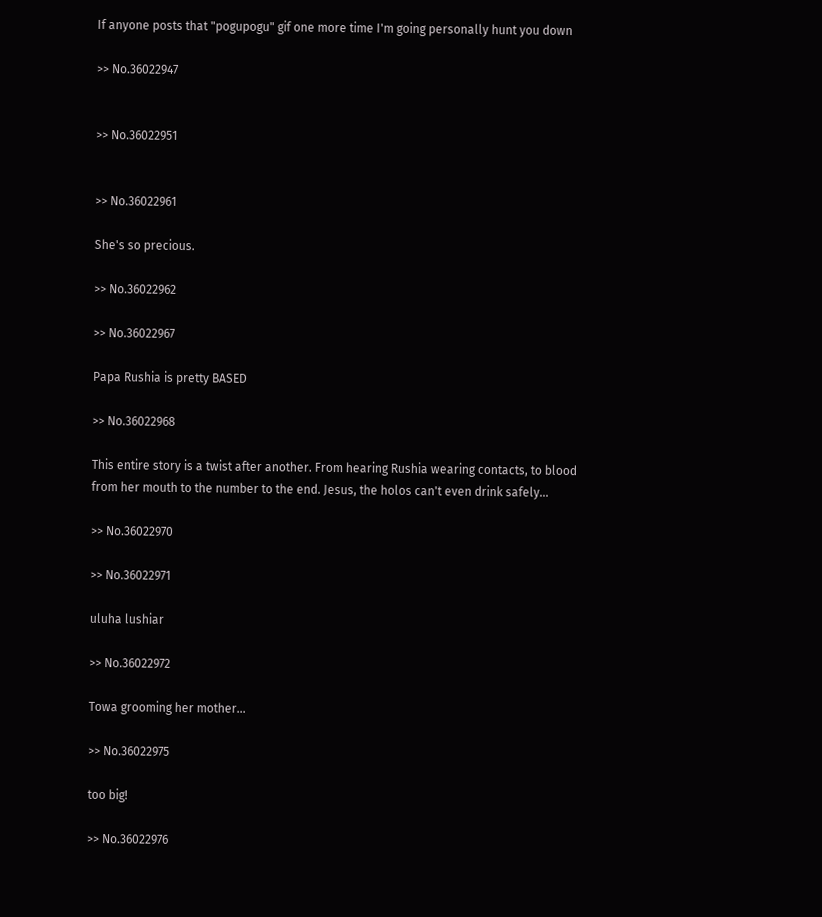If anyone posts that "pogupogu" gif one more time I'm going personally hunt you down

>> No.36022947


>> No.36022951


>> No.36022961

She's so precious.

>> No.36022962

>> No.36022967

Papa Rushia is pretty BASED

>> No.36022968

This entire story is a twist after another. From hearing Rushia wearing contacts, to blood from her mouth to the number to the end. Jesus, the holos can't even drink safely...

>> No.36022970

>> No.36022971

uluha lushiar

>> No.36022972

Towa grooming her mother...

>> No.36022975

too big!

>> No.36022976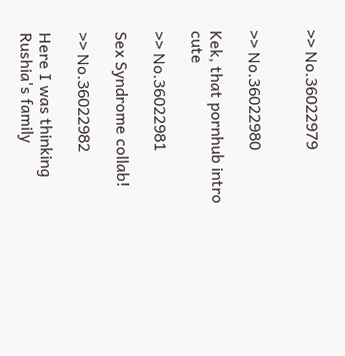>> No.36022979


>> No.36022980

Kek, that pornhub intro cute

>> No.36022981

Sex Syndrome collab!

>> No.36022982

Here I was thinking Rushia's family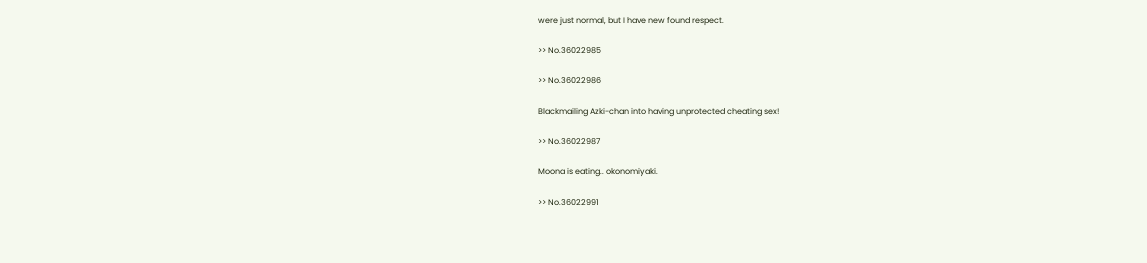were just normal, but I have new found respect.

>> No.36022985

>> No.36022986

Blackmailing Azki-chan into having unprotected cheating sex!

>> No.36022987

Moona is eating.. okonomiyaki.

>> No.36022991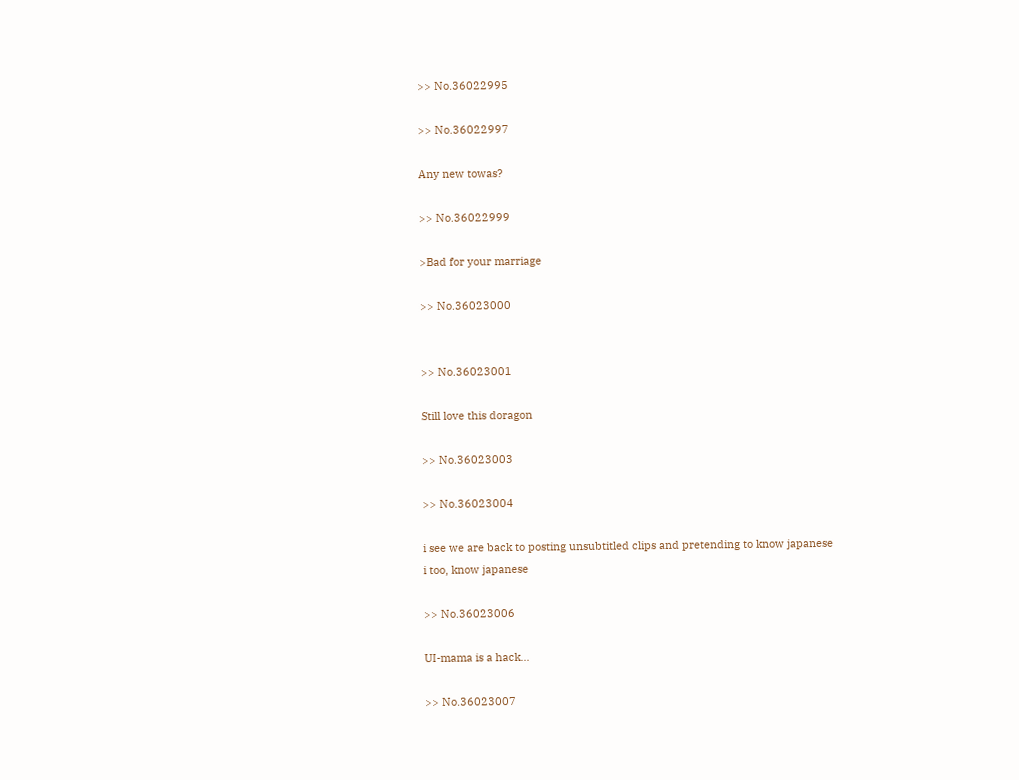>> No.36022995

>> No.36022997

Any new towas?

>> No.36022999

>Bad for your marriage

>> No.36023000


>> No.36023001

Still love this doragon

>> No.36023003

>> No.36023004

i see we are back to posting unsubtitled clips and pretending to know japanese
i too, know japanese

>> No.36023006

UI-mama is a hack...

>> No.36023007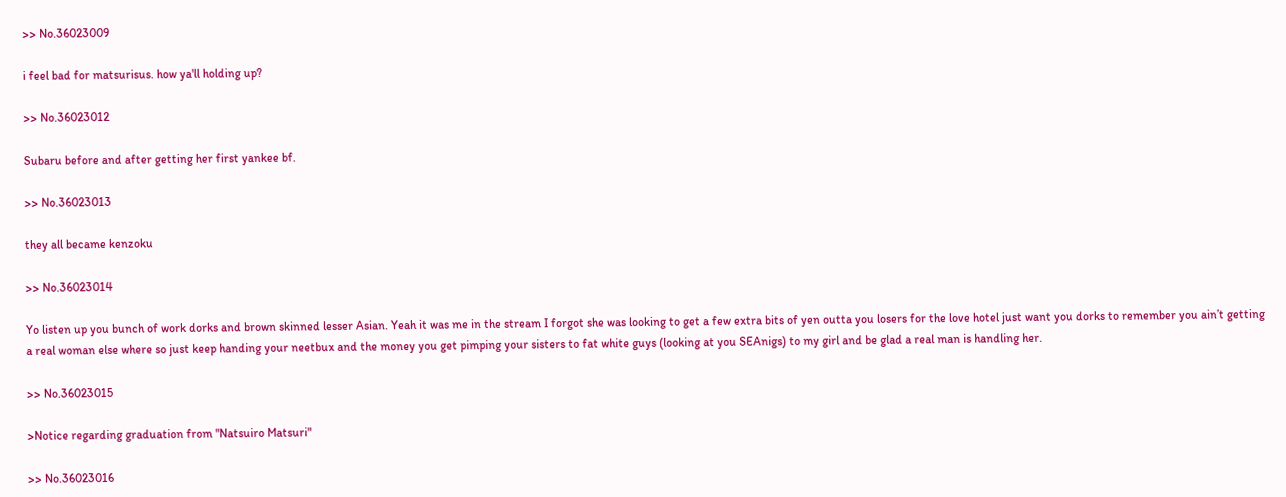>> No.36023009

i feel bad for matsurisus. how ya'll holding up?

>> No.36023012

Subaru before and after getting her first yankee bf.

>> No.36023013

they all became kenzoku

>> No.36023014

Yo listen up you bunch of work dorks and brown skinned lesser Asian. Yeah it was me in the stream I forgot she was looking to get a few extra bits of yen outta you losers for the love hotel just want you dorks to remember you ain’t getting a real woman else where so just keep handing your neetbux and the money you get pimping your sisters to fat white guys (looking at you SEAnigs) to my girl and be glad a real man is handling her.

>> No.36023015

>Notice regarding graduation from "Natsuiro Matsuri"

>> No.36023016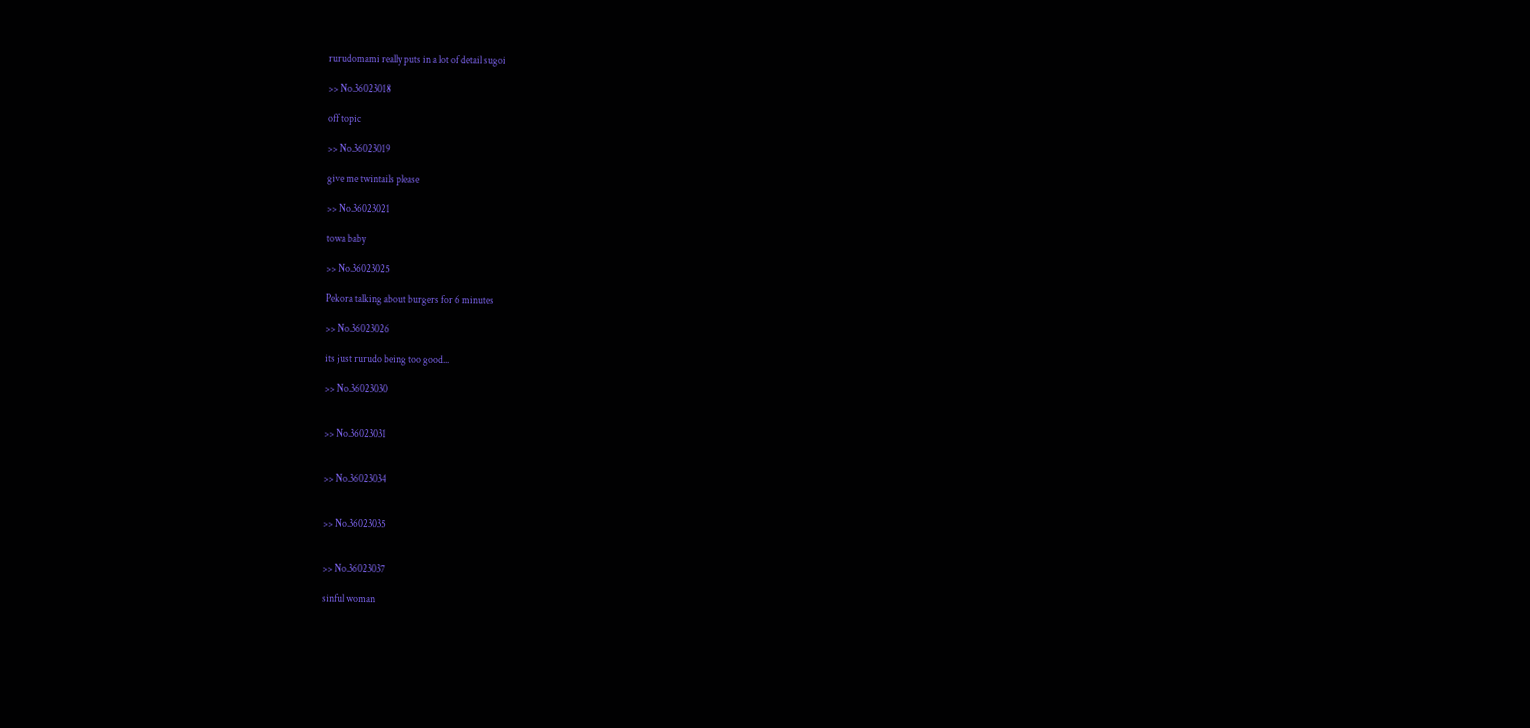rurudomami really puts in a lot of detail sugoi

>> No.36023018

off topic

>> No.36023019

give me twintails please

>> No.36023021

towa baby

>> No.36023025

Pekora talking about burgers for 6 minutes

>> No.36023026

its just rurudo being too good...

>> No.36023030


>> No.36023031


>> No.36023034


>> No.36023035


>> No.36023037

sinful woman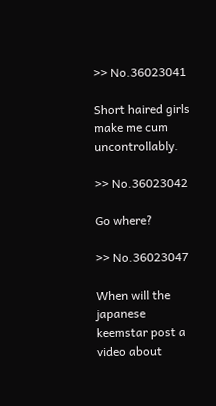>> No.36023041

Short haired girls make me cum uncontrollably.

>> No.36023042

Go where?

>> No.36023047

When will the japanese keemstar post a video about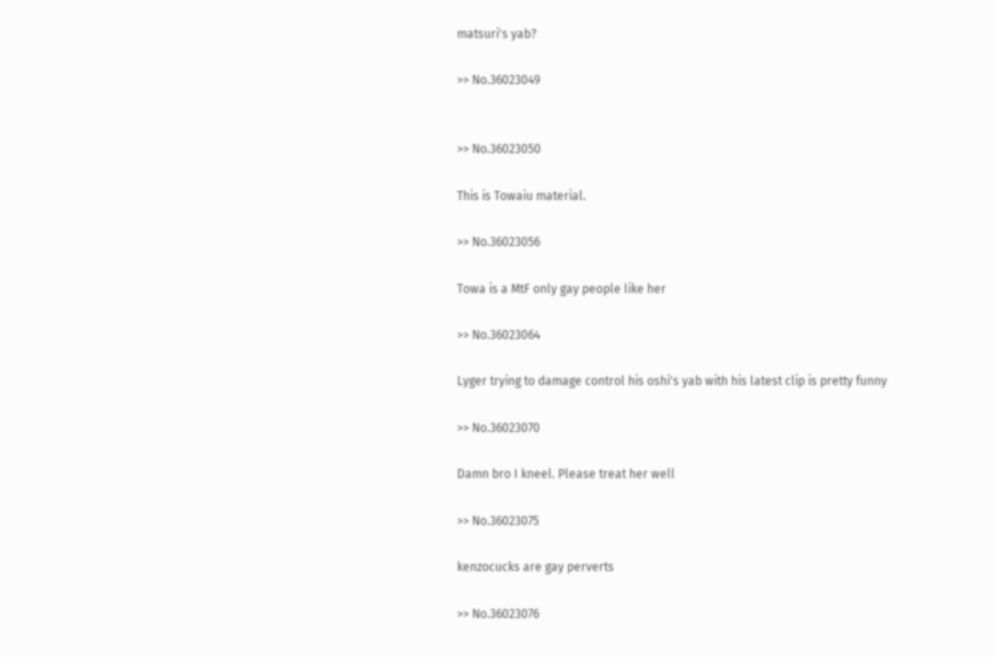matsuri's yab?

>> No.36023049


>> No.36023050

This is Towaiu material.

>> No.36023056

Towa is a MtF only gay people like her

>> No.36023064

Lyger trying to damage control his oshi's yab with his latest clip is pretty funny

>> No.36023070

Damn bro I kneel. Please treat her well

>> No.36023075

kenzocucks are gay perverts

>> No.36023076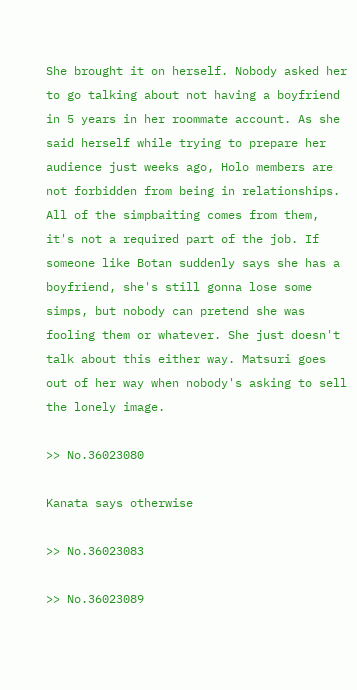She brought it on herself. Nobody asked her to go talking about not having a boyfriend in 5 years in her roommate account. As she said herself while trying to prepare her audience just weeks ago, Holo members are not forbidden from being in relationships. All of the simpbaiting comes from them, it's not a required part of the job. If someone like Botan suddenly says she has a boyfriend, she's still gonna lose some simps, but nobody can pretend she was fooling them or whatever. She just doesn't talk about this either way. Matsuri goes out of her way when nobody's asking to sell the lonely image.

>> No.36023080

Kanata says otherwise

>> No.36023083

>> No.36023089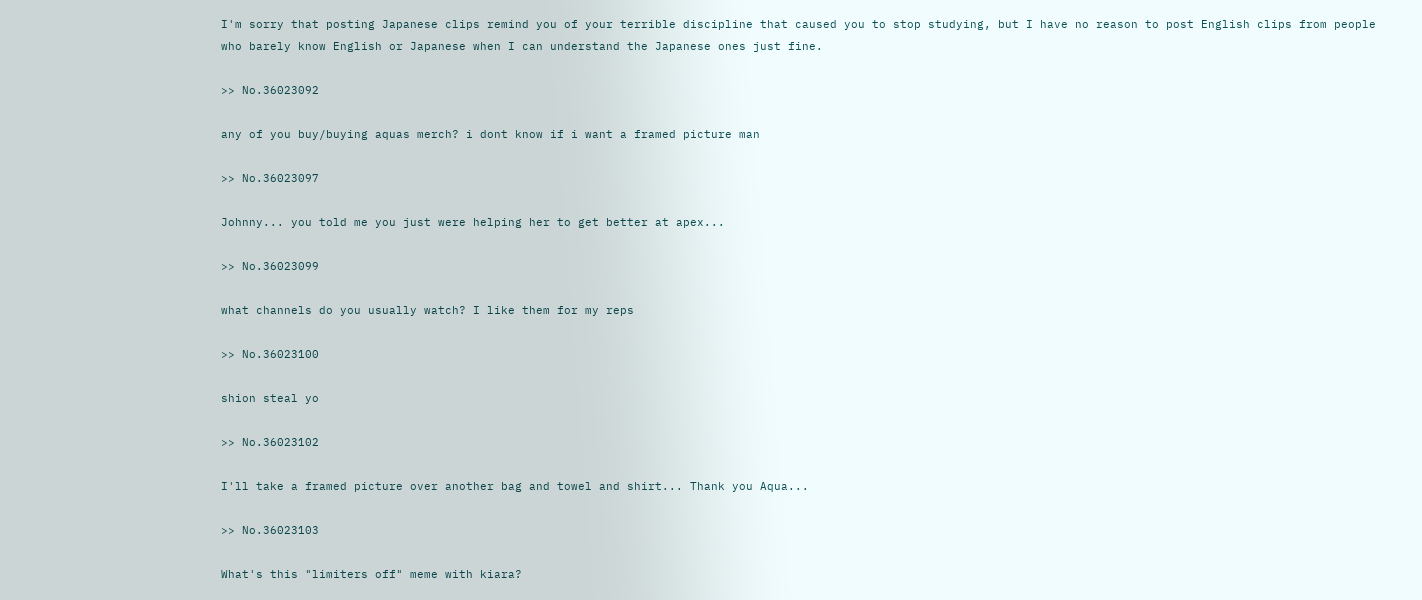I'm sorry that posting Japanese clips remind you of your terrible discipline that caused you to stop studying, but I have no reason to post English clips from people who barely know English or Japanese when I can understand the Japanese ones just fine.

>> No.36023092

any of you buy/buying aquas merch? i dont know if i want a framed picture man

>> No.36023097

Johnny... you told me you just were helping her to get better at apex...

>> No.36023099

what channels do you usually watch? I like them for my reps

>> No.36023100

shion steal yo

>> No.36023102

I'll take a framed picture over another bag and towel and shirt... Thank you Aqua...

>> No.36023103

What's this "limiters off" meme with kiara?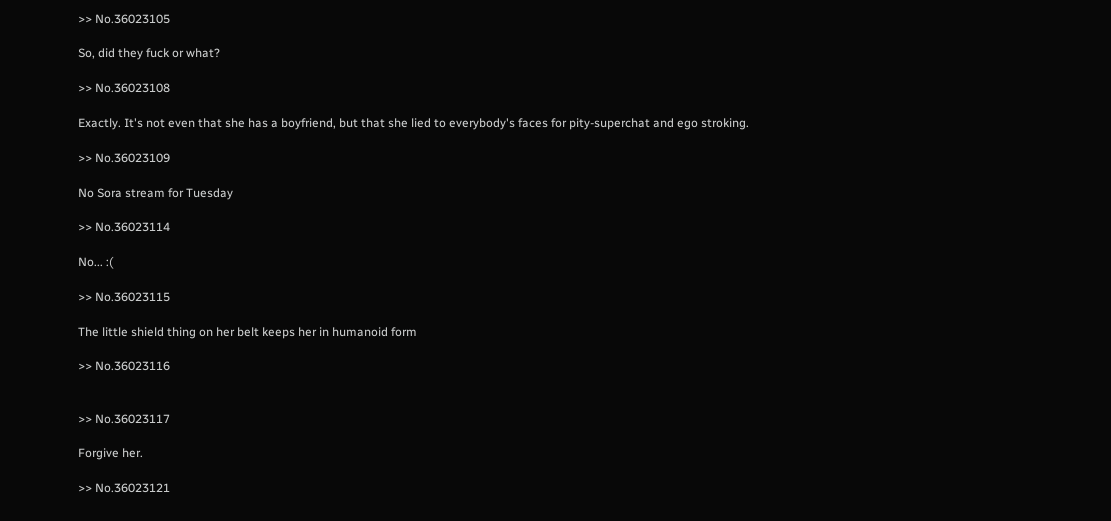>> No.36023105

So, did they fuck or what?

>> No.36023108

Exactly. It's not even that she has a boyfriend, but that she lied to everybody's faces for pity-superchat and ego stroking.

>> No.36023109

No Sora stream for Tuesday

>> No.36023114

No... :(

>> No.36023115

The little shield thing on her belt keeps her in humanoid form

>> No.36023116


>> No.36023117

Forgive her.

>> No.36023121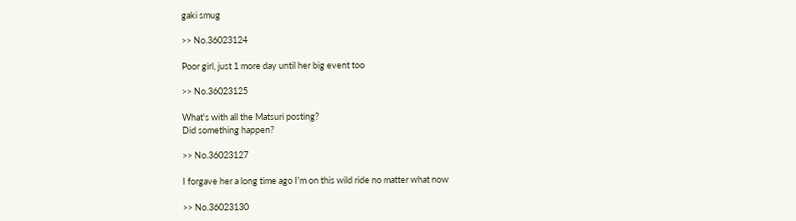gaki smug

>> No.36023124

Poor girl, just 1 more day until her big event too

>> No.36023125

What's with all the Matsuri posting?
Did something happen?

>> No.36023127

I forgave her a long time ago I'm on this wild ride no matter what now

>> No.36023130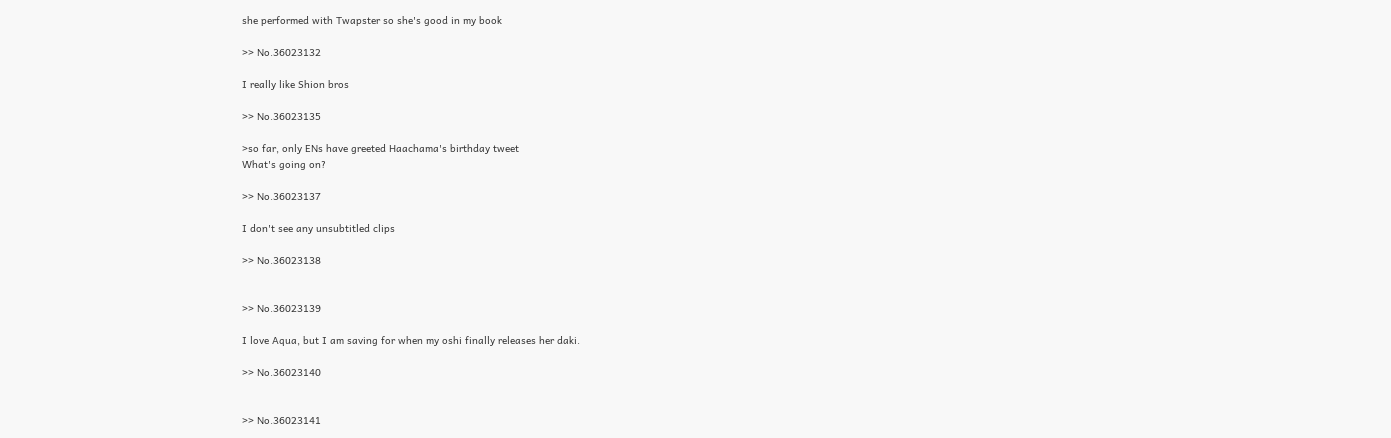she performed with Twapster so she's good in my book

>> No.36023132

I really like Shion bros

>> No.36023135

>so far, only ENs have greeted Haachama's birthday tweet
What's going on?

>> No.36023137

I don't see any unsubtitled clips

>> No.36023138


>> No.36023139

I love Aqua, but I am saving for when my oshi finally releases her daki.

>> No.36023140


>> No.36023141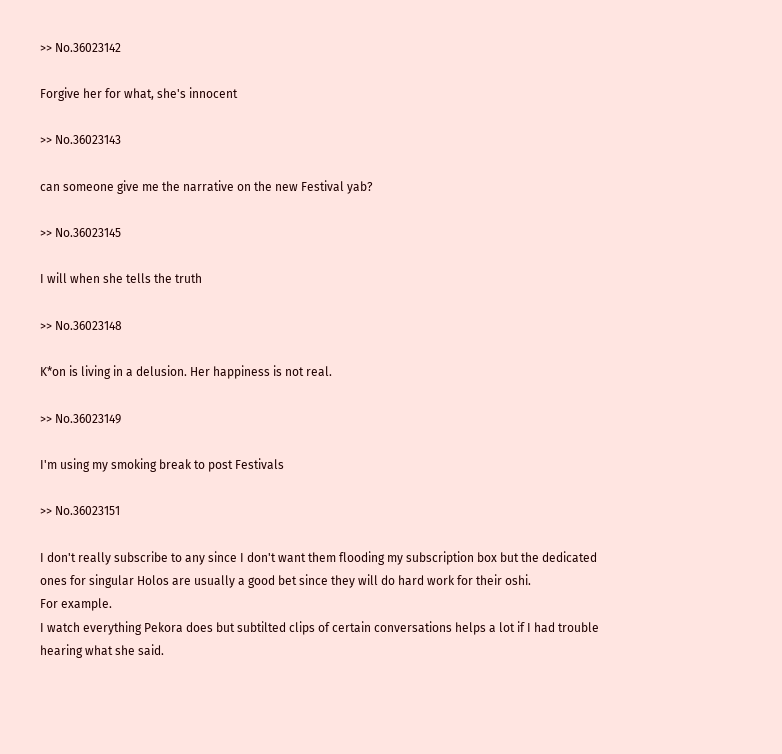>> No.36023142

Forgive her for what, she's innocent

>> No.36023143

can someone give me the narrative on the new Festival yab?

>> No.36023145

I will when she tells the truth

>> No.36023148

K*on is living in a delusion. Her happiness is not real.

>> No.36023149

I'm using my smoking break to post Festivals

>> No.36023151

I don't really subscribe to any since I don't want them flooding my subscription box but the dedicated ones for singular Holos are usually a good bet since they will do hard work for their oshi.
For example.
I watch everything Pekora does but subtilted clips of certain conversations helps a lot if I had trouble hearing what she said.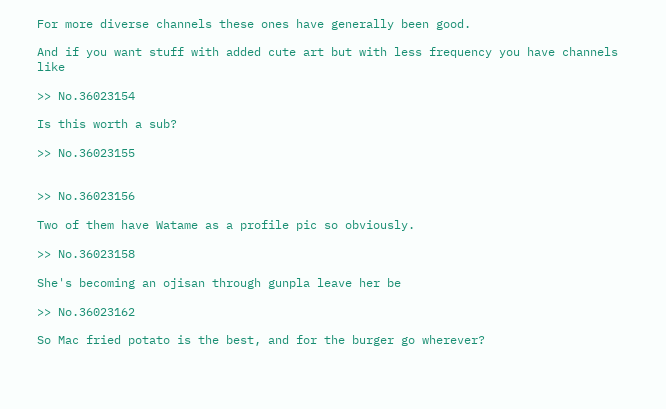For more diverse channels these ones have generally been good.

And if you want stuff with added cute art but with less frequency you have channels like

>> No.36023154

Is this worth a sub?

>> No.36023155


>> No.36023156

Two of them have Watame as a profile pic so obviously.

>> No.36023158

She's becoming an ojisan through gunpla leave her be

>> No.36023162

So Mac fried potato is the best, and for the burger go wherever?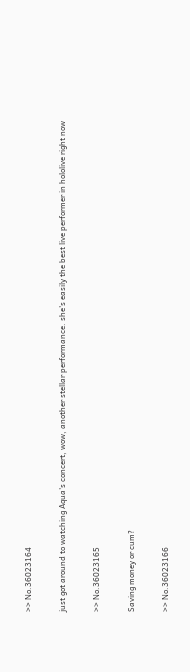>> No.36023164

just got around to watching Aqua's concert, wow, another stellar performance. she's easily the best live performer in hololive right now

>> No.36023165

Saving money or cum?

>> No.36023166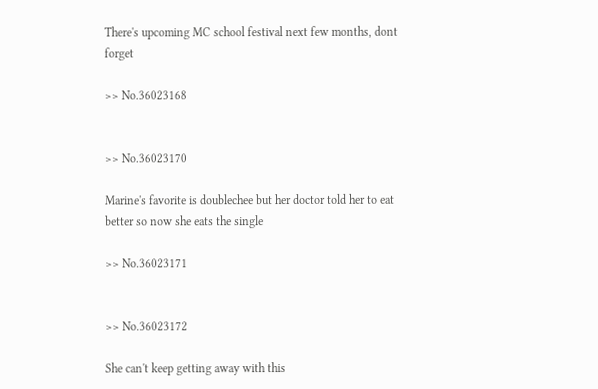There's upcoming MC school festival next few months, dont forget

>> No.36023168


>> No.36023170

Marine's favorite is doublechee but her doctor told her to eat better so now she eats the single

>> No.36023171


>> No.36023172

She can't keep getting away with this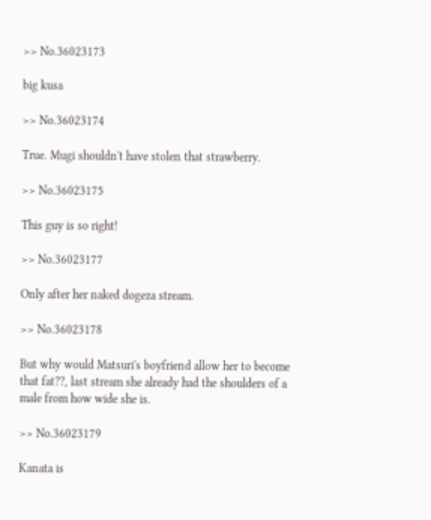>> No.36023173

big kusa

>> No.36023174

True. Mugi shouldn't have stolen that strawberry.

>> No.36023175

This guy is so right!

>> No.36023177

Only after her naked dogeza stream.

>> No.36023178

But why would Matsuri's boyfriend allow her to become that fat??, last stream she already had the shoulders of a male from how wide she is.

>> No.36023179

Kanata is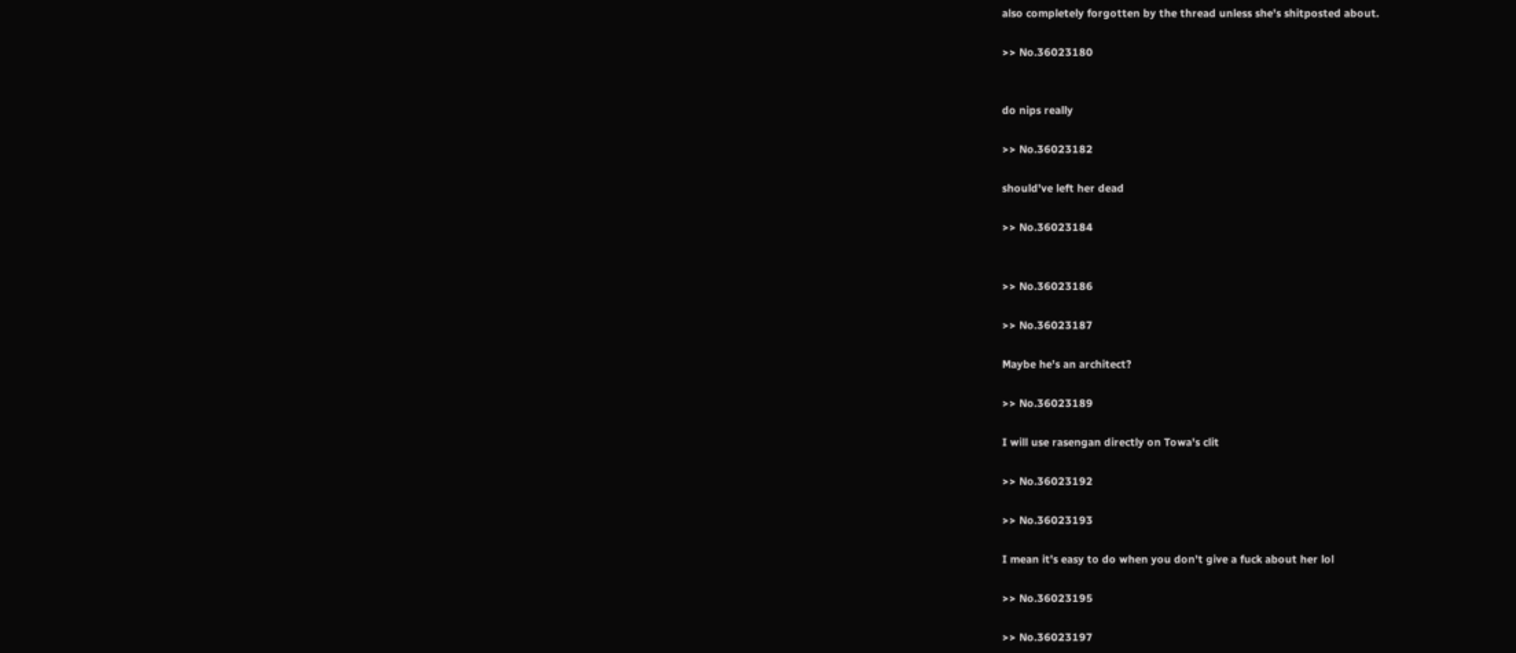also completely forgotten by the thread unless she's shitposted about.

>> No.36023180


do nips really

>> No.36023182

should've left her dead

>> No.36023184


>> No.36023186

>> No.36023187

Maybe he's an architect?

>> No.36023189

I will use rasengan directly on Towa's clit

>> No.36023192

>> No.36023193

I mean it's easy to do when you don't give a fuck about her lol

>> No.36023195

>> No.36023197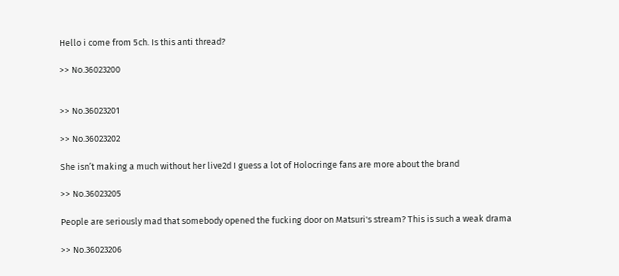Hello i come from 5ch. Is this anti thread?

>> No.36023200


>> No.36023201

>> No.36023202

She isn’t making a much without her live2d I guess a lot of Holocringe fans are more about the brand

>> No.36023205

People are seriously mad that somebody opened the fucking door on Matsuri's stream? This is such a weak drama

>> No.36023206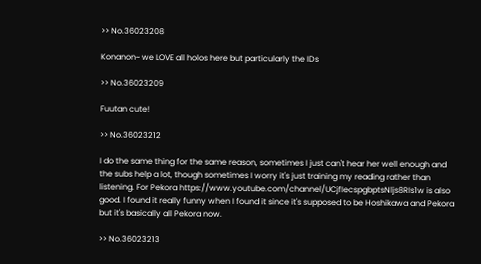>> No.36023208

Konanon~ we LOVE all holos here but particularly the IDs

>> No.36023209

Fuutan cute!

>> No.36023212

I do the same thing for the same reason, sometimes I just can't hear her well enough and the subs help a lot, though sometimes I worry it's just training my reading rather than listening. For Pekora https://www.youtube.com/channel/UCjfIecspgbptsNljs8RIs1w is also good. I found it really funny when I found it since it's supposed to be Hoshikawa and Pekora but it's basically all Pekora now.

>> No.36023213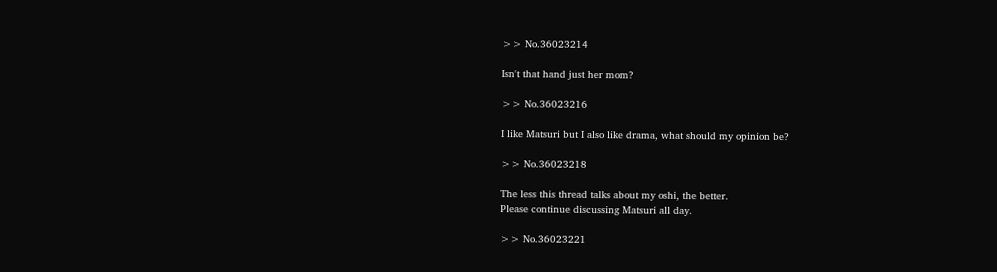>> No.36023214

Isn't that hand just her mom?

>> No.36023216

I like Matsuri but I also like drama, what should my opinion be?

>> No.36023218

The less this thread talks about my oshi, the better.
Please continue discussing Matsuri all day.

>> No.36023221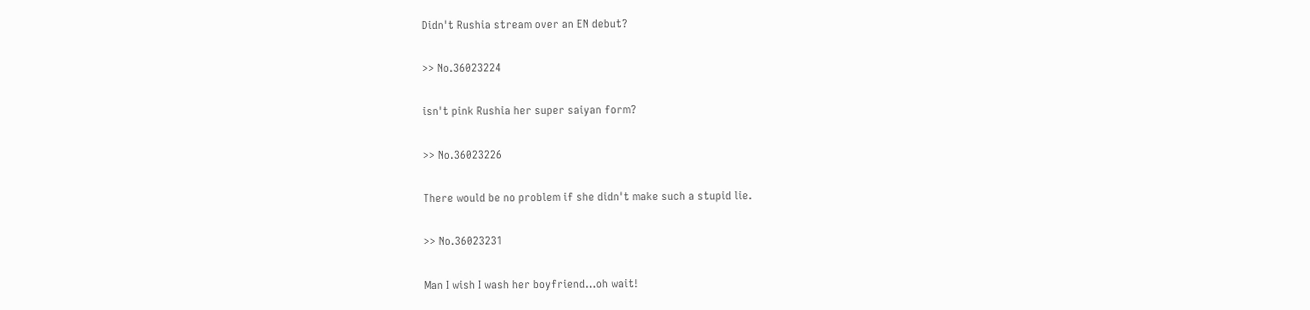Didn't Rushia stream over an EN debut?

>> No.36023224

isn't pink Rushia her super saiyan form?

>> No.36023226

There would be no problem if she didn't make such a stupid lie.

>> No.36023231

Man I wish I wash her boyfriend…oh wait!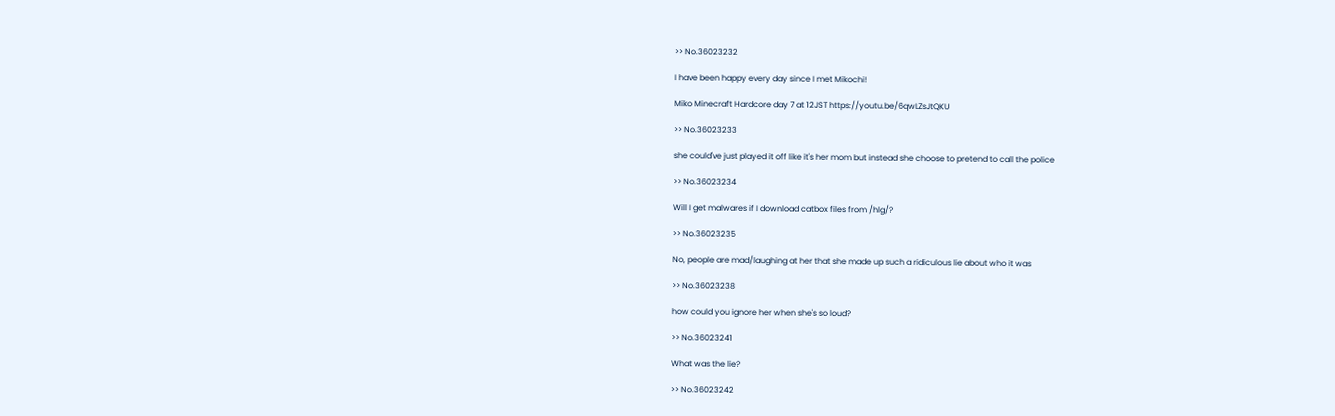>> No.36023232

I have been happy every day since I met Mikochi!

Miko Minecraft Hardcore day 7 at 12JST https://youtu.be/6qwLZsJtQKU

>> No.36023233

she could've just played it off like it's her mom but instead she choose to pretend to call the police

>> No.36023234

Will I get malwares if I download catbox files from /hlg/?

>> No.36023235

No, people are mad/laughing at her that she made up such a ridiculous lie about who it was

>> No.36023238

how could you ignore her when she's so loud?

>> No.36023241

What was the lie?

>> No.36023242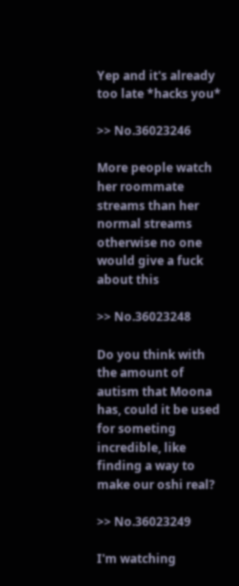Yep and it's already too late *hacks you*

>> No.36023246

More people watch her roommate streams than her normal streams otherwise no one would give a fuck about this

>> No.36023248

Do you think with the amount of autism that Moona has, could it be used for someting incredible, like finding a way to make our oshi real?

>> No.36023249

I'm watching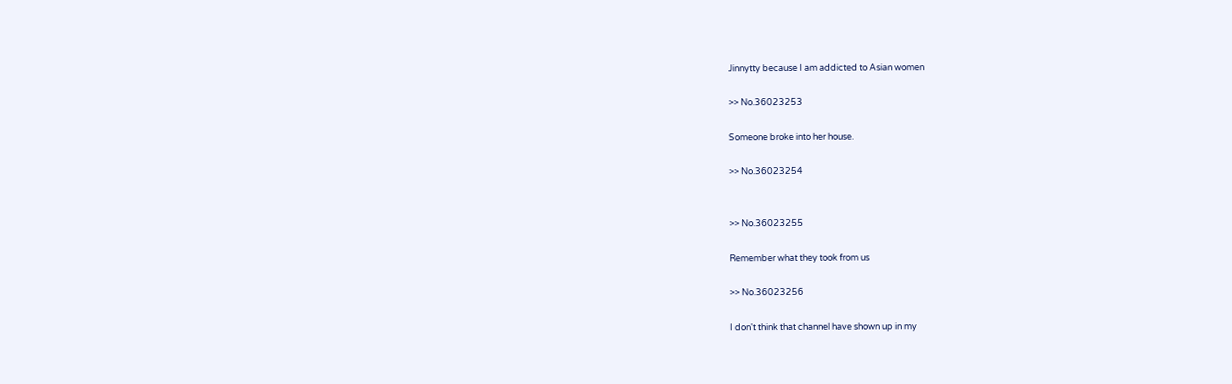Jinnytty because I am addicted to Asian women

>> No.36023253

Someone broke into her house.

>> No.36023254


>> No.36023255

Remember what they took from us

>> No.36023256

I don't think that channel have shown up in my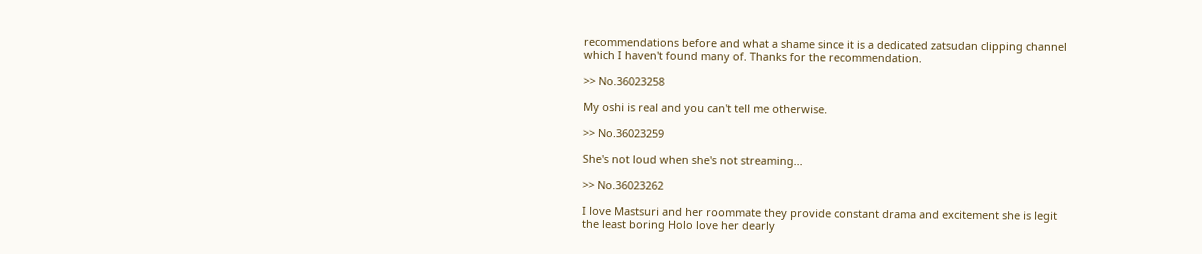recommendations before and what a shame since it is a dedicated zatsudan clipping channel which I haven't found many of. Thanks for the recommendation.

>> No.36023258

My oshi is real and you can't tell me otherwise.

>> No.36023259

She's not loud when she's not streaming...

>> No.36023262

I love Mastsuri and her roommate they provide constant drama and excitement she is legit the least boring Holo love her dearly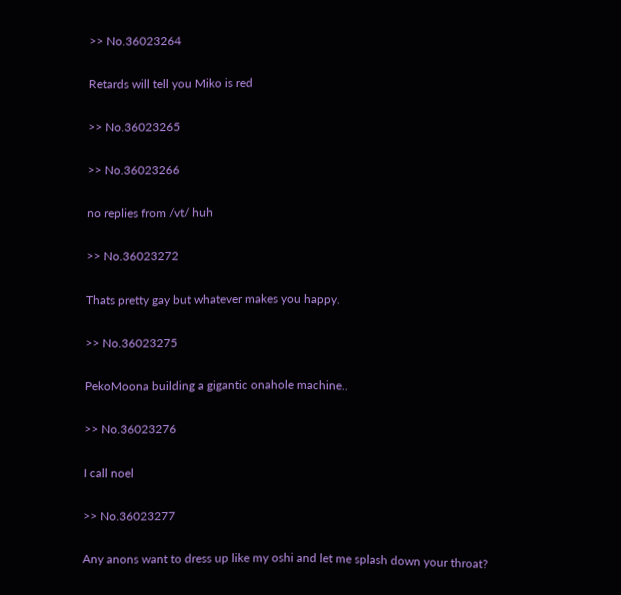>> No.36023264

Retards will tell you Miko is red

>> No.36023265

>> No.36023266

no replies from /vt/ huh

>> No.36023272

Thats pretty gay but whatever makes you happy.

>> No.36023275

PekoMoona building a gigantic onahole machine..

>> No.36023276

I call noel

>> No.36023277

Any anons want to dress up like my oshi and let me splash down your throat?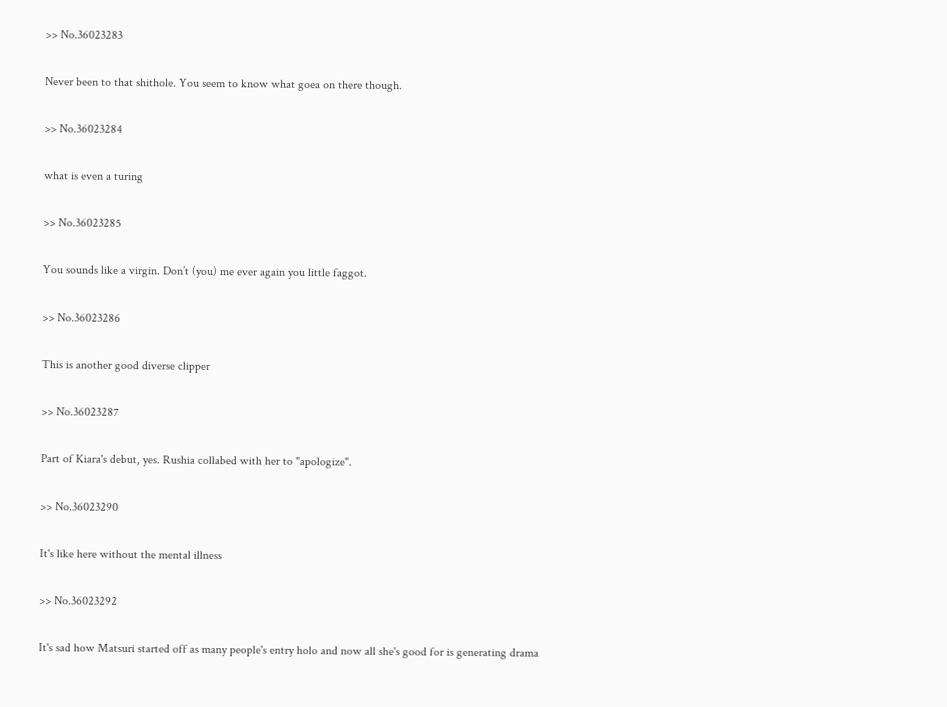>> No.36023283

Never been to that shithole. You seem to know what goea on there though.

>> No.36023284

what is even a turing

>> No.36023285

You sounds like a virgin. Don’t (you) me ever again you little faggot.

>> No.36023286

This is another good diverse clipper

>> No.36023287

Part of Kiara's debut, yes. Rushia collabed with her to "apologize".

>> No.36023290

It's like here without the mental illness

>> No.36023292

It's sad how Matsuri started off as many people's entry holo and now all she's good for is generating drama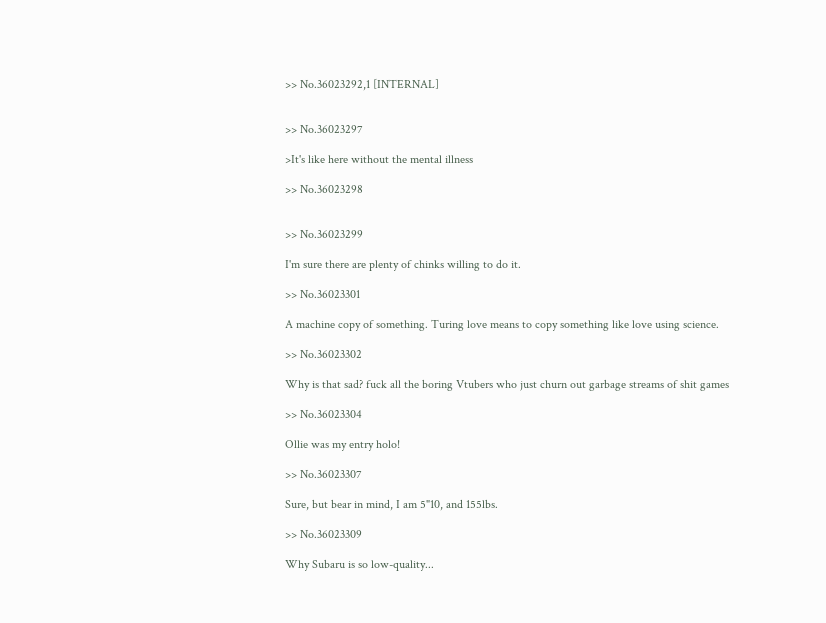>> No.36023292,1 [INTERNAL]


>> No.36023297

>It's like here without the mental illness

>> No.36023298


>> No.36023299

I'm sure there are plenty of chinks willing to do it.

>> No.36023301

A machine copy of something. Turing love means to copy something like love using science.

>> No.36023302

Why is that sad? fuck all the boring Vtubers who just churn out garbage streams of shit games

>> No.36023304

Ollie was my entry holo!

>> No.36023307

Sure, but bear in mind, I am 5"10, and 155lbs.

>> No.36023309

Why Subaru is so low-quality...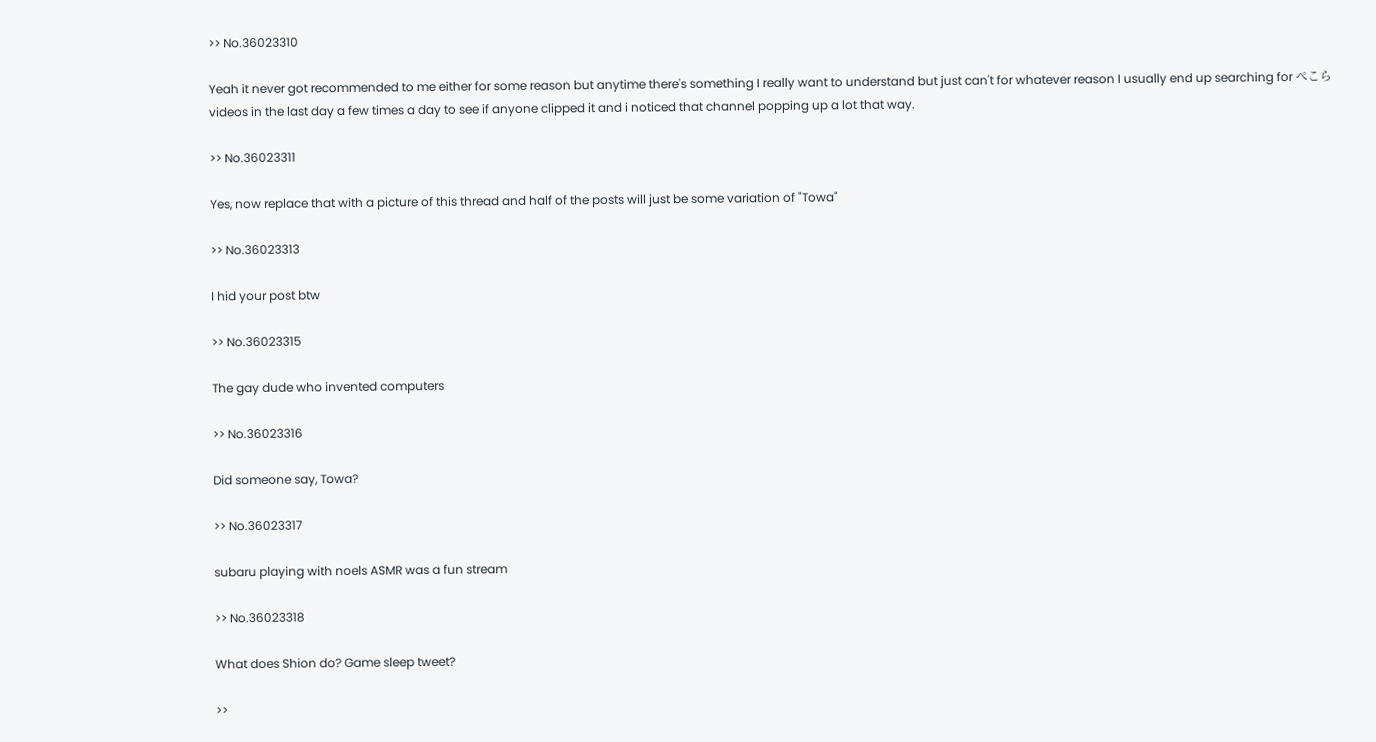>> No.36023310

Yeah it never got recommended to me either for some reason but anytime there's something I really want to understand but just can't for whatever reason I usually end up searching for ぺこら videos in the last day a few times a day to see if anyone clipped it and i noticed that channel popping up a lot that way.

>> No.36023311

Yes, now replace that with a picture of this thread and half of the posts will just be some variation of "Towa"

>> No.36023313

I hid your post btw

>> No.36023315

The gay dude who invented computers

>> No.36023316

Did someone say, Towa?

>> No.36023317

subaru playing with noels ASMR was a fun stream

>> No.36023318

What does Shion do? Game sleep tweet?

>>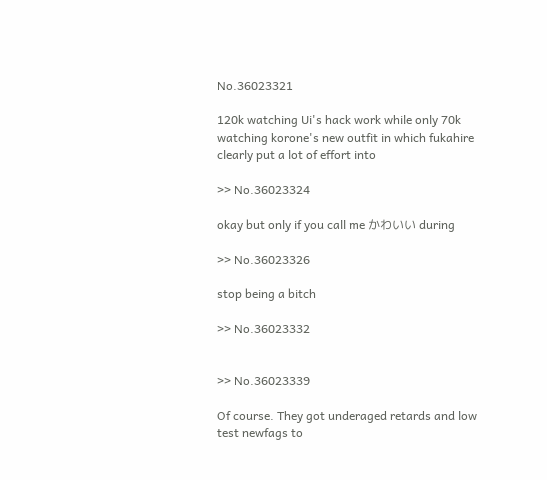No.36023321

120k watching Ui's hack work while only 70k watching korone's new outfit in which fukahire clearly put a lot of effort into

>> No.36023324

okay but only if you call me かわいい during

>> No.36023326

stop being a bitch

>> No.36023332


>> No.36023339

Of course. They got underaged retards and low test newfags to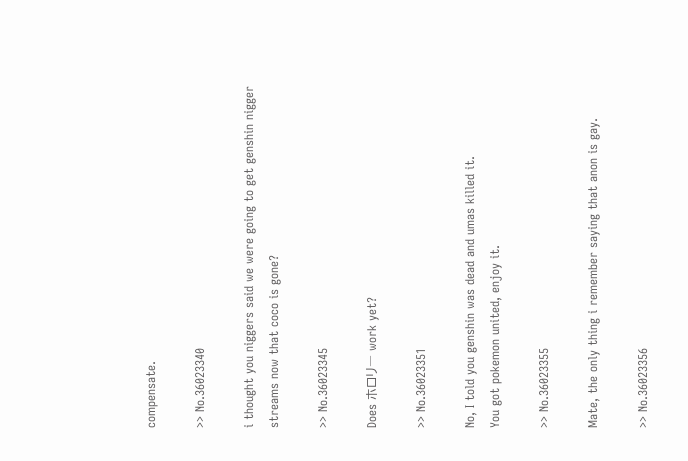compensate.

>> No.36023340

i thought you niggers said we were going to get genshin nigger streams now that coco is gone?

>> No.36023345

Does ホロリ― work yet?

>> No.36023351

No, I told you genshin was dead and umas killed it.
You got pokemon united, enjoy it.

>> No.36023355

Mate, the only thing i remember saying that anon is gay.

>> No.36023356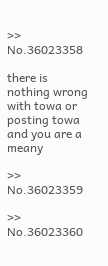>> No.36023358

there is nothing wrong with towa or posting towa and you are a meany

>> No.36023359

>> No.36023360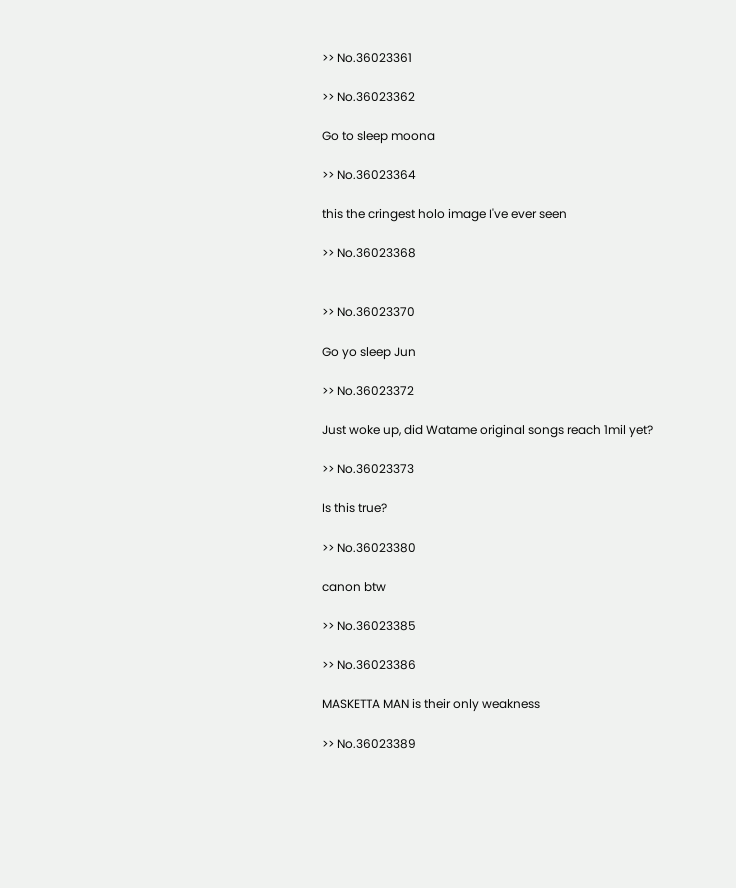>> No.36023361

>> No.36023362

Go to sleep moona

>> No.36023364

this the cringest holo image I've ever seen

>> No.36023368


>> No.36023370

Go yo sleep Jun

>> No.36023372

Just woke up, did Watame original songs reach 1mil yet?

>> No.36023373

Is this true?

>> No.36023380

canon btw

>> No.36023385

>> No.36023386

MASKETTA MAN is their only weakness

>> No.36023389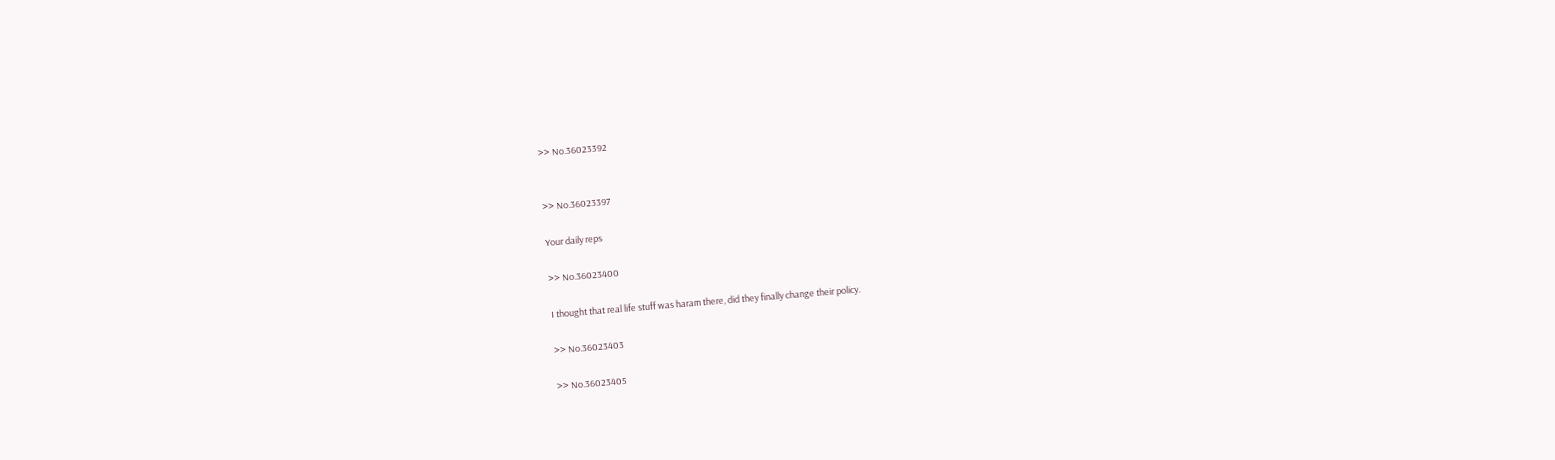>> No.36023392


>> No.36023397

Your daily reps

>> No.36023400

I thought that real life stuff was haram there, did they finally change their policy.

>> No.36023403

>> No.36023405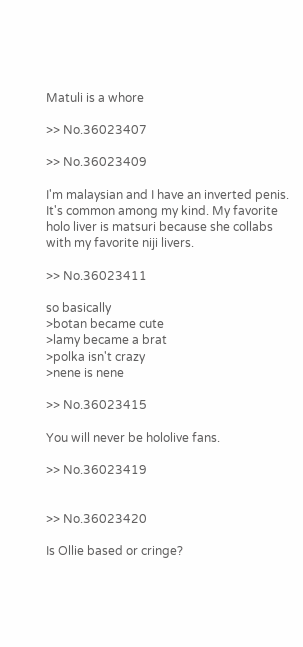Matuli is a whore

>> No.36023407

>> No.36023409

I'm malaysian and I have an inverted penis. It's common among my kind. My favorite holo liver is matsuri because she collabs with my favorite niji livers.

>> No.36023411

so basically
>botan became cute
>lamy became a brat
>polka isn't crazy
>nene is nene

>> No.36023415

You will never be hololive fans.

>> No.36023419


>> No.36023420

Is Ollie based or cringe?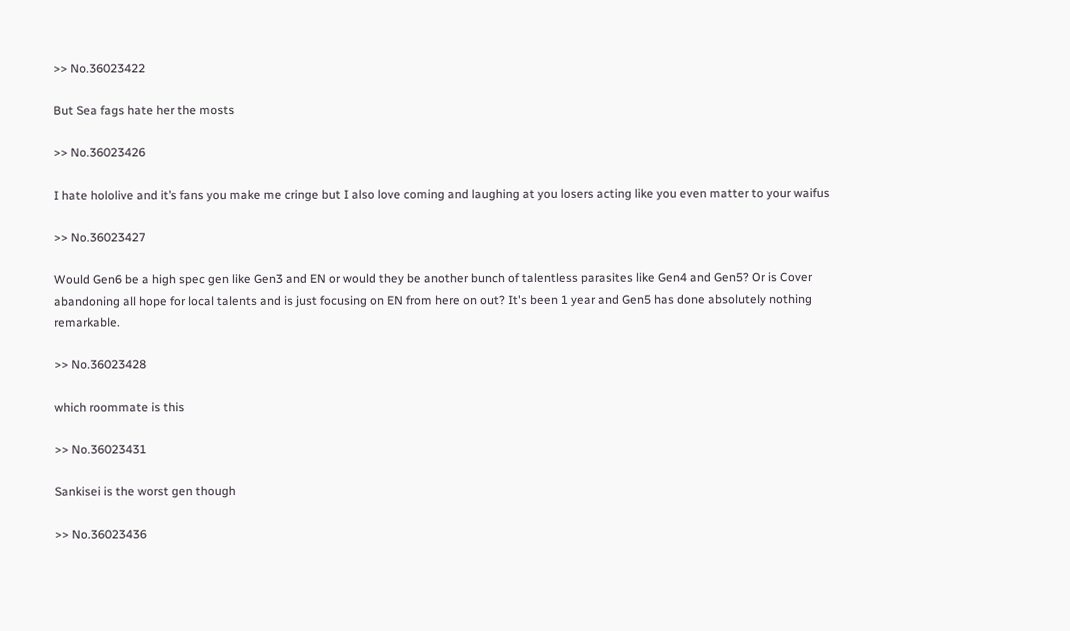>> No.36023422

But Sea fags hate her the mosts

>> No.36023426

I hate hololive and it’s fans you make me cringe but I also love coming and laughing at you losers acting like you even matter to your waifus

>> No.36023427

Would Gen6 be a high spec gen like Gen3 and EN or would they be another bunch of talentless parasites like Gen4 and Gen5? Or is Cover abandoning all hope for local talents and is just focusing on EN from here on out? It's been 1 year and Gen5 has done absolutely nothing remarkable.

>> No.36023428

which roommate is this

>> No.36023431

Sankisei is the worst gen though

>> No.36023436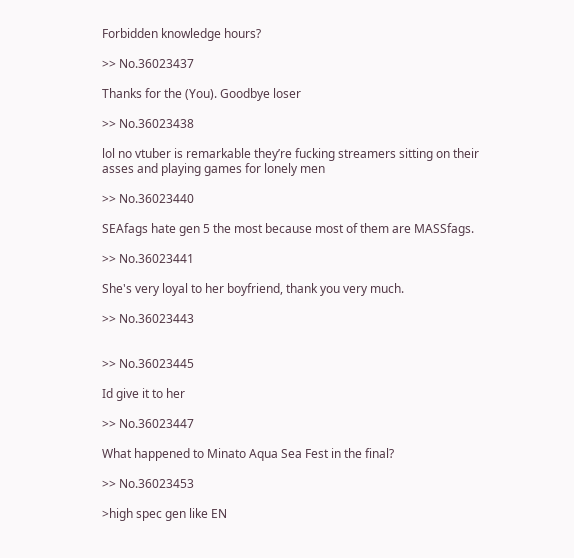Forbidden knowledge hours?

>> No.36023437

Thanks for the (You). Goodbye loser

>> No.36023438

lol no vtuber is remarkable they’re fucking streamers sitting on their asses and playing games for lonely men

>> No.36023440

SEAfags hate gen 5 the most because most of them are MASSfags.

>> No.36023441

She's very loyal to her boyfriend, thank you very much.

>> No.36023443


>> No.36023445

Id give it to her

>> No.36023447

What happened to Minato Aqua Sea Fest in the final?

>> No.36023453

>high spec gen like EN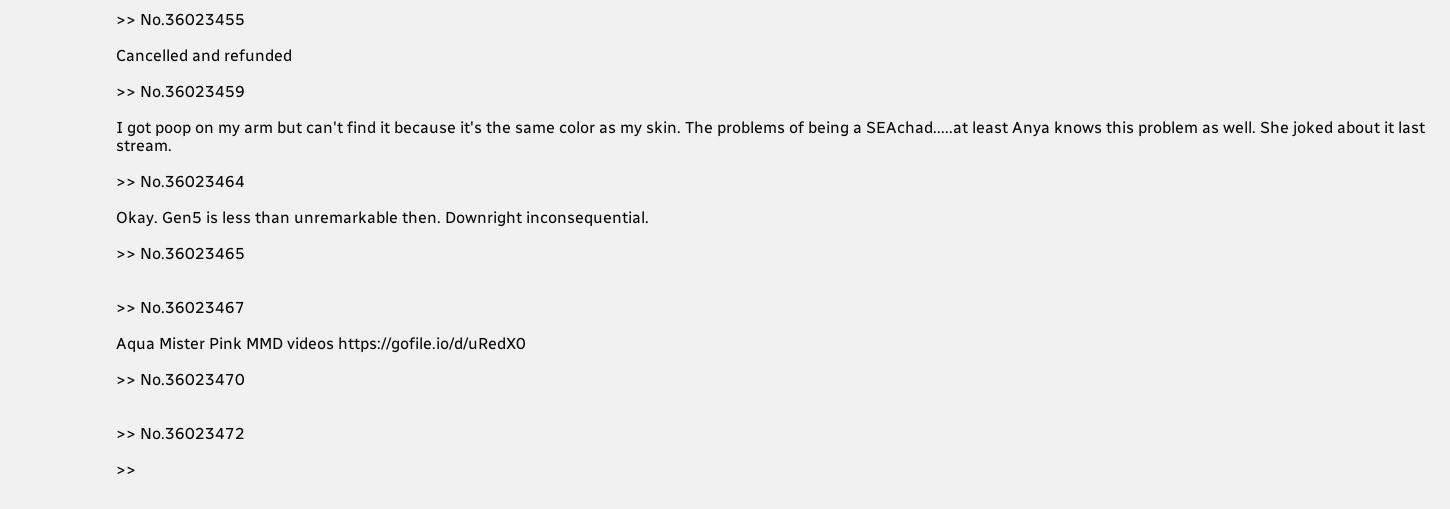>> No.36023455

Cancelled and refunded

>> No.36023459

I got poop on my arm but can't find it because it's the same color as my skin. The problems of being a SEAchad.....at least Anya knows this problem as well. She joked about it last stream.

>> No.36023464

Okay. Gen5 is less than unremarkable then. Downright inconsequential.

>> No.36023465


>> No.36023467

Aqua Mister Pink MMD videos https://gofile.io/d/uRedX0

>> No.36023470


>> No.36023472

>>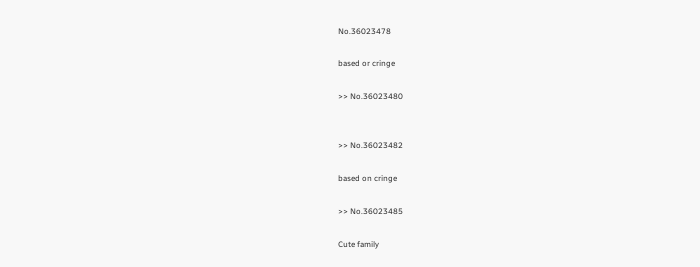No.36023478

based or cringe

>> No.36023480


>> No.36023482

based on cringe

>> No.36023485

Cute family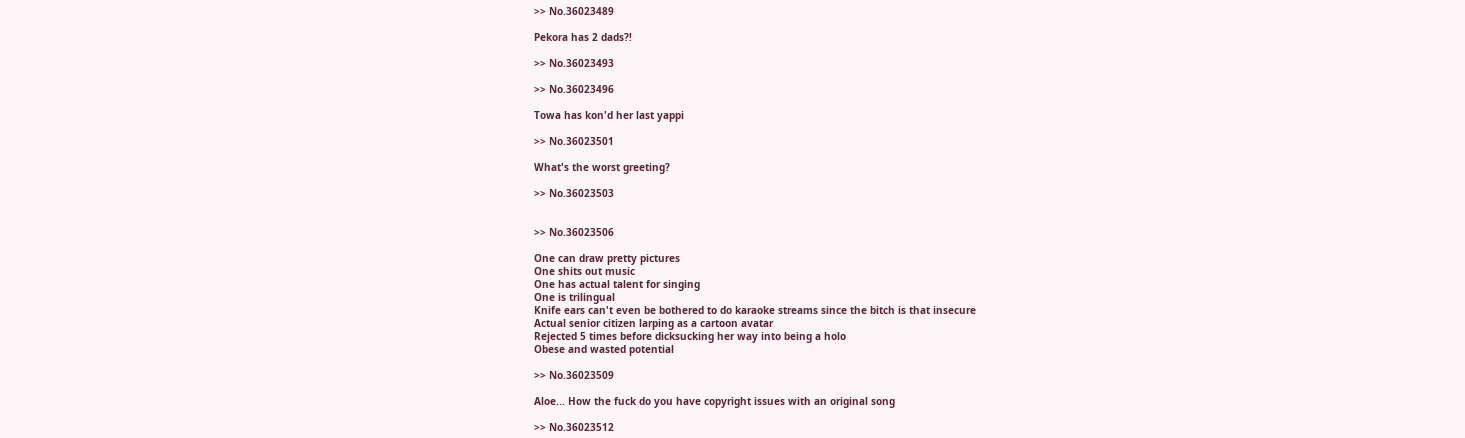>> No.36023489

Pekora has 2 dads?!

>> No.36023493

>> No.36023496

Towa has kon'd her last yappi

>> No.36023501

What's the worst greeting?

>> No.36023503


>> No.36023506

One can draw pretty pictures
One shits out music
One has actual talent for singing
One is trilingual
Knife ears can't even be bothered to do karaoke streams since the bitch is that insecure
Actual senior citizen larping as a cartoon avatar
Rejected 5 times before dicksucking her way into being a holo
Obese and wasted potential

>> No.36023509

Aloe... How the fuck do you have copyright issues with an original song

>> No.36023512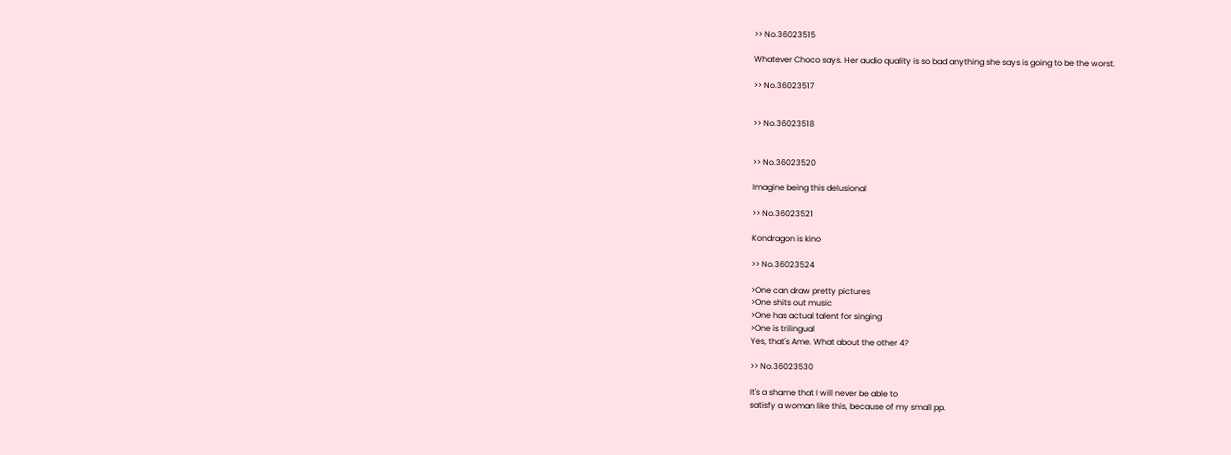>> No.36023515

Whatever Choco says. Her audio quality is so bad anything she says is going to be the worst.

>> No.36023517


>> No.36023518


>> No.36023520

Imagine being this delusional

>> No.36023521

Kondragon is kino

>> No.36023524

>One can draw pretty pictures
>One shits out music
>One has actual talent for singing
>One is trilingual
Yes, that's Ame. What about the other 4?

>> No.36023530

It's a shame that I will never be able to
satisfy a woman like this, because of my small pp.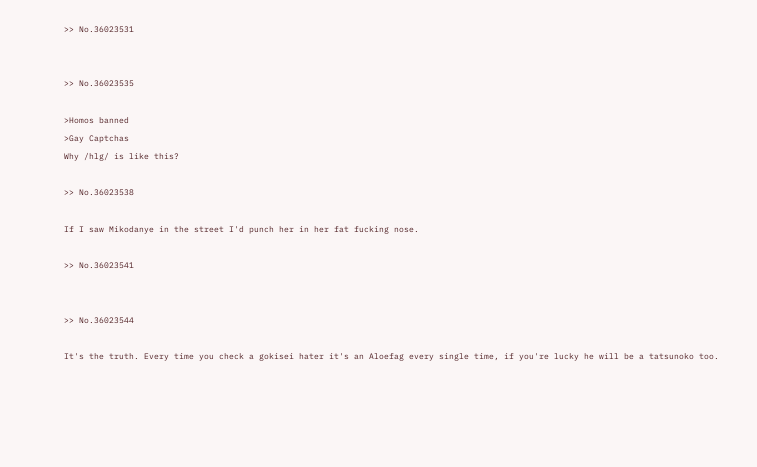>> No.36023531


>> No.36023535

>Homos banned
>Gay Captchas
Why /hlg/ is like this?

>> No.36023538

If I saw Mikodanye in the street I'd punch her in her fat fucking nose.

>> No.36023541


>> No.36023544

It's the truth. Every time you check a gokisei hater it's an Aloefag every single time, if you're lucky he will be a tatsunoko too.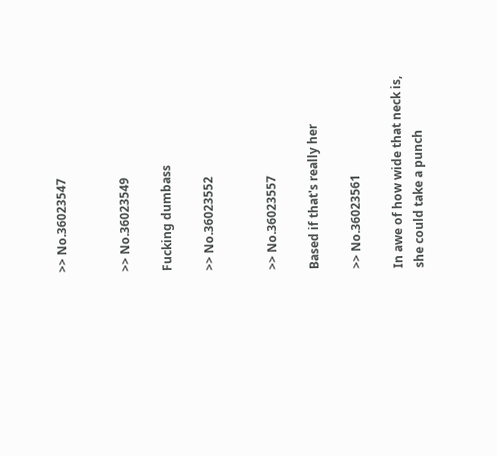>> No.36023547


>> No.36023549

Fucking dumbass

>> No.36023552


>> No.36023557

Based if that's really her

>> No.36023561

In awe of how wide that neck is, she could take a punch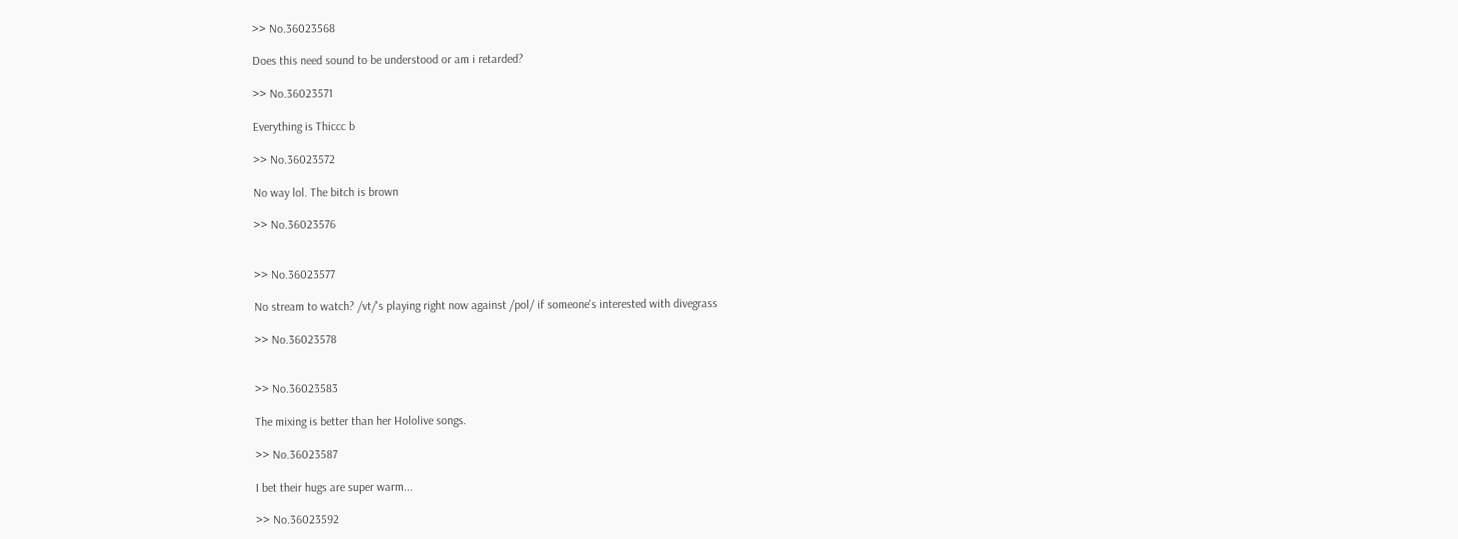>> No.36023568

Does this need sound to be understood or am i retarded?

>> No.36023571

Everything is Thiccc b

>> No.36023572

No way lol. The bitch is brown

>> No.36023576


>> No.36023577

No stream to watch? /vt/'s playing right now against /pol/ if someone's interested with divegrass

>> No.36023578


>> No.36023583

The mixing is better than her Hololive songs.

>> No.36023587

I bet their hugs are super warm...

>> No.36023592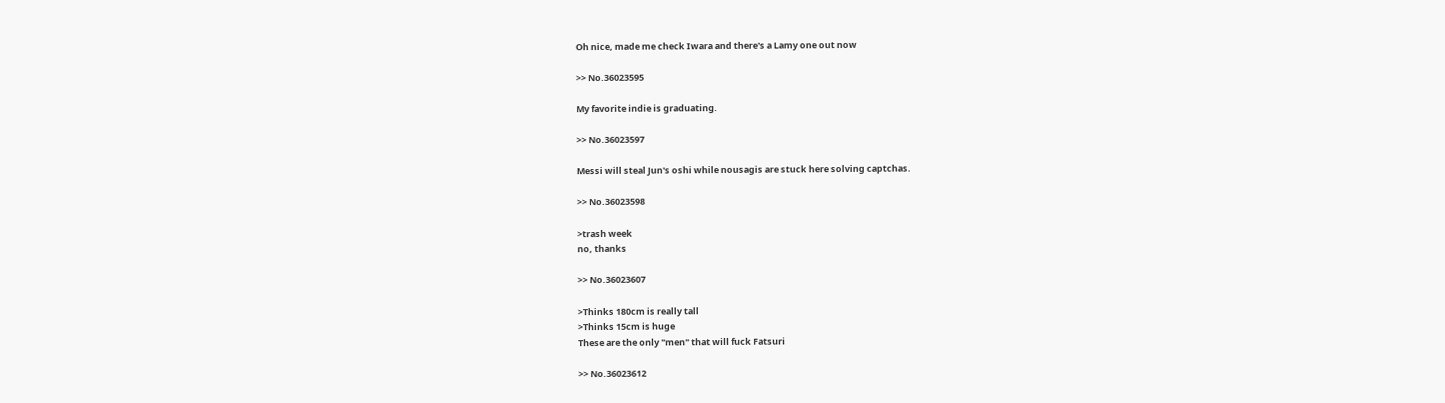Oh nice, made me check Iwara and there's a Lamy one out now

>> No.36023595

My favorite indie is graduating.

>> No.36023597

Messi will steal Jun's oshi while nousagis are stuck here solving captchas.

>> No.36023598

>trash week
no, thanks

>> No.36023607

>Thinks 180cm is really tall
>Thinks 15cm is huge
These are the only "men" that will fuck Fatsuri

>> No.36023612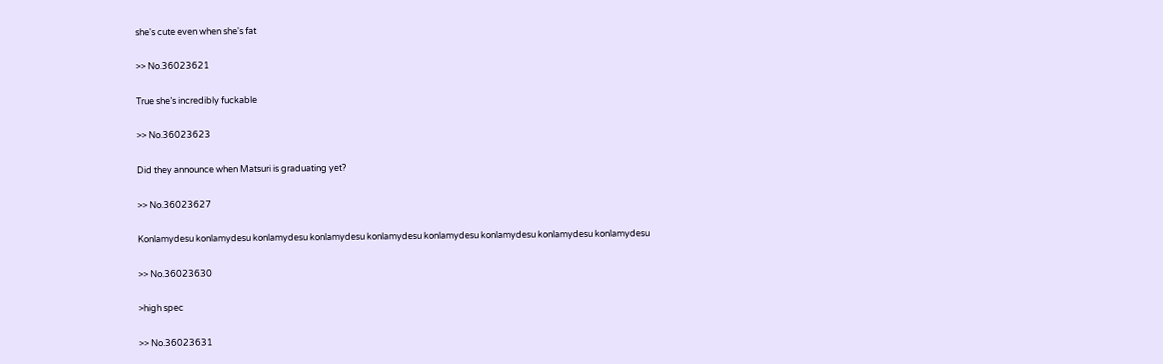she's cute even when she's fat

>> No.36023621

True she’s incredibly fuckable

>> No.36023623

Did they announce when Matsuri is graduating yet?

>> No.36023627

Konlamydesu konlamydesu konlamydesu konlamydesu konlamydesu konlamydesu konlamydesu konlamydesu konlamydesu

>> No.36023630

>high spec

>> No.36023631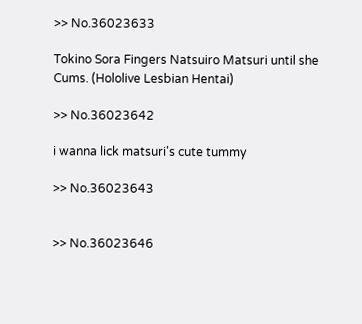>> No.36023633

Tokino Sora Fingers Natsuiro Matsuri until she Cums. (Hololive Lesbian Hentai)

>> No.36023642

i wanna lick matsuri's cute tummy

>> No.36023643


>> No.36023646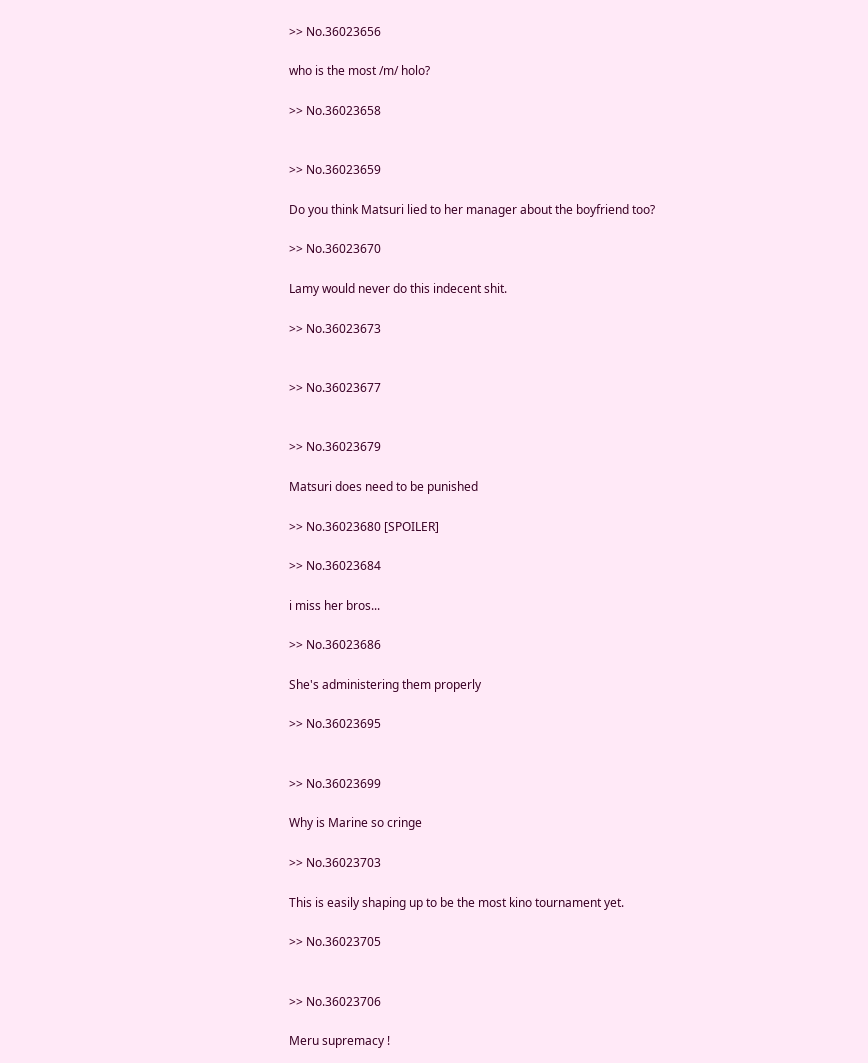>> No.36023656

who is the most /m/ holo?

>> No.36023658


>> No.36023659

Do you think Matsuri lied to her manager about the boyfriend too?

>> No.36023670

Lamy would never do this indecent shit.

>> No.36023673


>> No.36023677


>> No.36023679

Matsuri does need to be punished

>> No.36023680 [SPOILER]

>> No.36023684

i miss her bros...

>> No.36023686

She's administering them properly

>> No.36023695


>> No.36023699

Why is Marine so cringe

>> No.36023703

This is easily shaping up to be the most kino tournament yet.

>> No.36023705


>> No.36023706

Meru supremacy !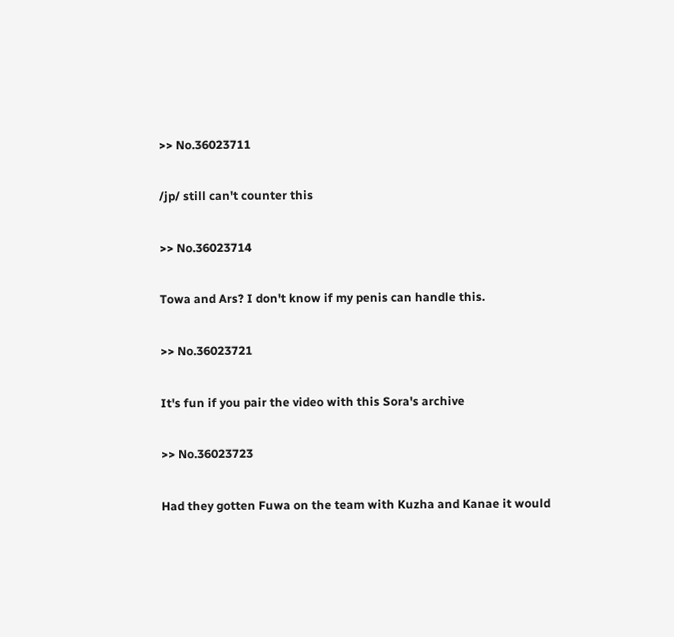>> No.36023711

/jp/ still can't counter this

>> No.36023714

Towa and Ars? I don't know if my penis can handle this.

>> No.36023721

It's fun if you pair the video with this Sora's archive

>> No.36023723

Had they gotten Fuwa on the team with Kuzha and Kanae it would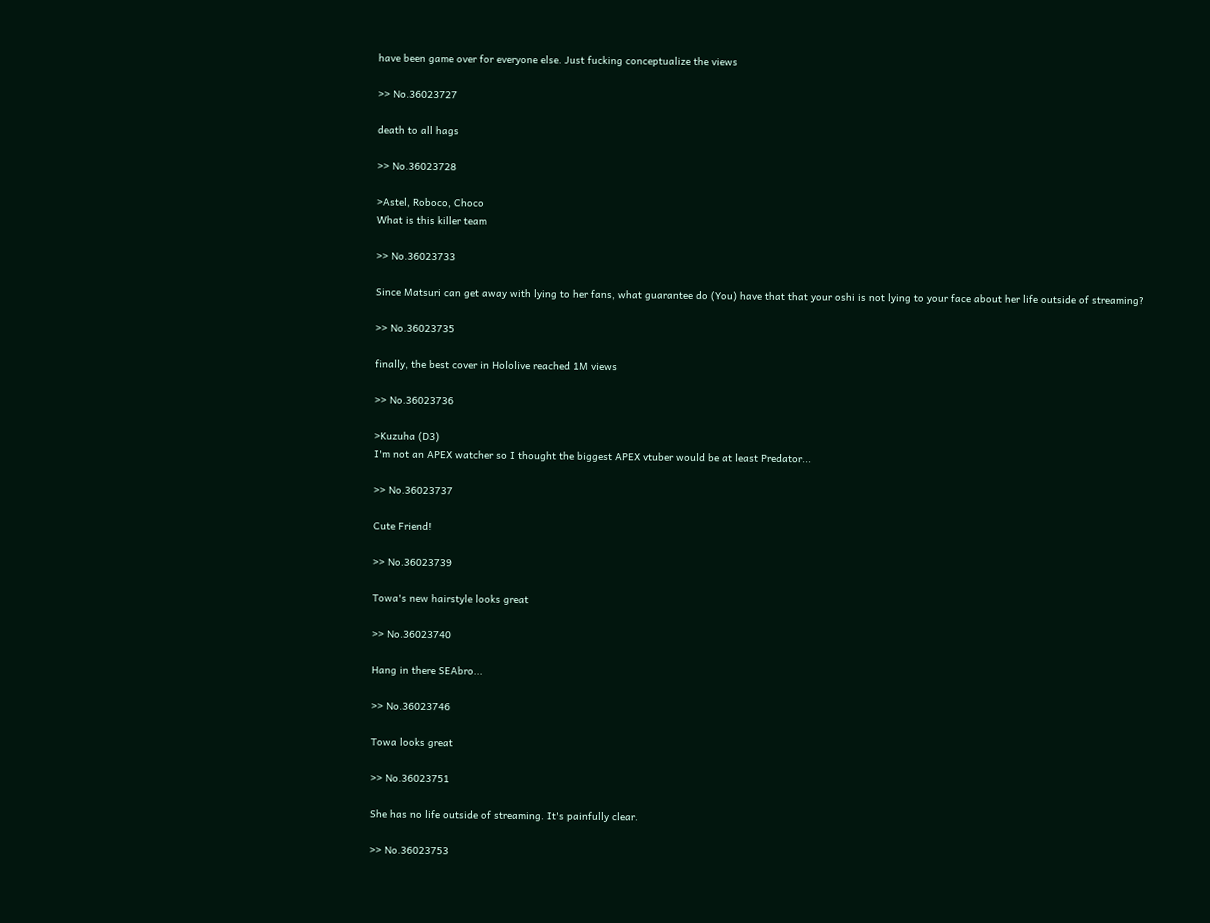have been game over for everyone else. Just fucking conceptualize the views

>> No.36023727

death to all hags

>> No.36023728

>Astel, Roboco, Choco
What is this killer team

>> No.36023733

Since Matsuri can get away with lying to her fans, what guarantee do (You) have that that your oshi is not lying to your face about her life outside of streaming?

>> No.36023735

finally, the best cover in Hololive reached 1M views

>> No.36023736

>Kuzuha (D3)
I'm not an APEX watcher so I thought the biggest APEX vtuber would be at least Predator...

>> No.36023737

Cute Friend!

>> No.36023739

Towa's new hairstyle looks great

>> No.36023740

Hang in there SEAbro...

>> No.36023746

Towa looks great

>> No.36023751

She has no life outside of streaming. It's painfully clear.

>> No.36023753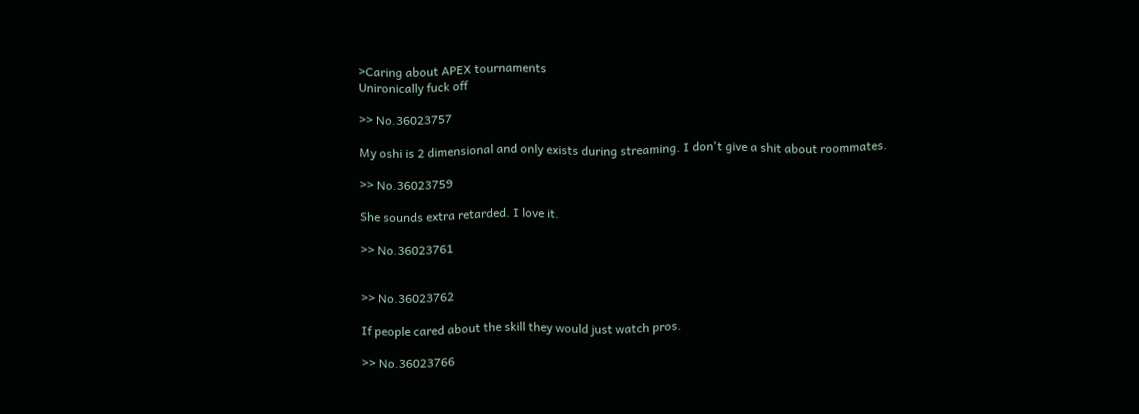>Caring about APEX tournaments
Unironically fuck off

>> No.36023757

My oshi is 2 dimensional and only exists during streaming. I don't give a shit about roommates.

>> No.36023759

She sounds extra retarded. I love it.

>> No.36023761


>> No.36023762

If people cared about the skill they would just watch pros.

>> No.36023766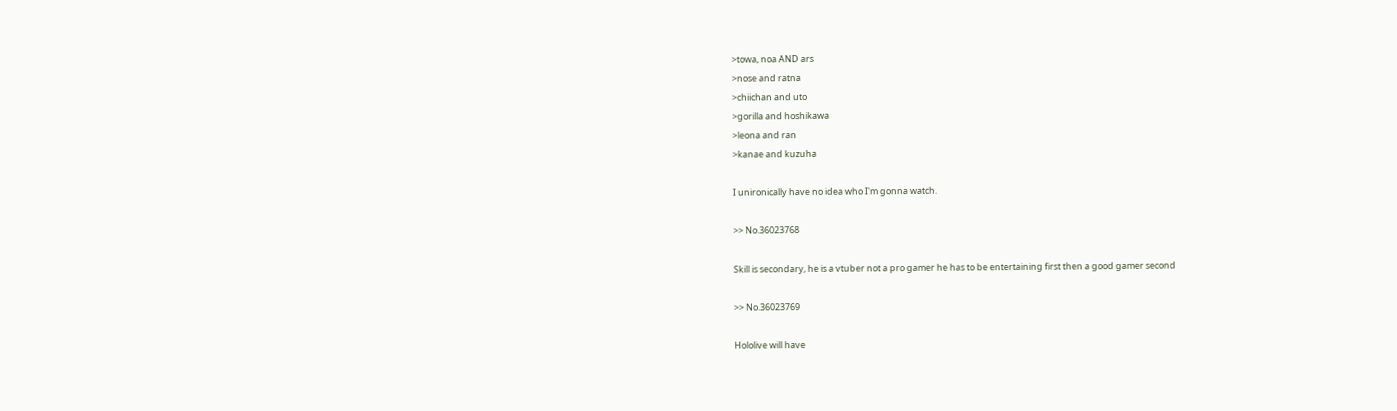>towa, noa AND ars
>nose and ratna
>chiichan and uto
>gorilla and hoshikawa
>leona and ran
>kanae and kuzuha

I unironically have no idea who I'm gonna watch.

>> No.36023768

Skill is secondary, he is a vtuber not a pro gamer he has to be entertaining first then a good gamer second

>> No.36023769

Hololive will have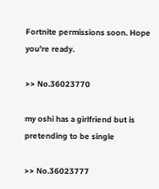Fortnite permissions soon. Hope you're ready.

>> No.36023770

my oshi has a girlfriend but is pretending to be single

>> No.36023777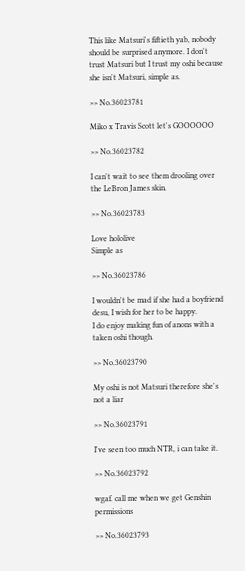This like Matsuri's fiftieth yab, nobody should be surprised anymore. I don't trust Matsuri but I trust my oshi because she isn't Matsuri, simple as.

>> No.36023781

Miko x Travis Scott let's GOOOOOO

>> No.36023782

I can't wait to see them drooling over the LeBron James skin.

>> No.36023783

Love hololive
Simple as

>> No.36023786

I wouldn't be mad if she had a boyfriend desu, I wish for her to be happy.
I do enjoy making fun of anons with a taken oshi though.

>> No.36023790

My oshi is not Matsuri therefore she's not a liar

>> No.36023791

I've seen too much NTR, i can take it.

>> No.36023792

wgaf. call me when we get Genshin permissions

>> No.36023793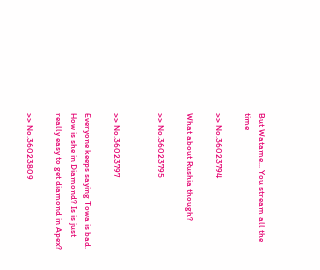But Watame... You stream all the time

>> No.36023794

What about Rushia though?

>> No.36023795


>> No.36023797

Everyone keeps saying Towa is bad. How is she in Diamond? Is is just really easy to get diamond in Apex?

>> No.36023809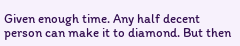Given enough time. Any half decent person can make it to diamond. But then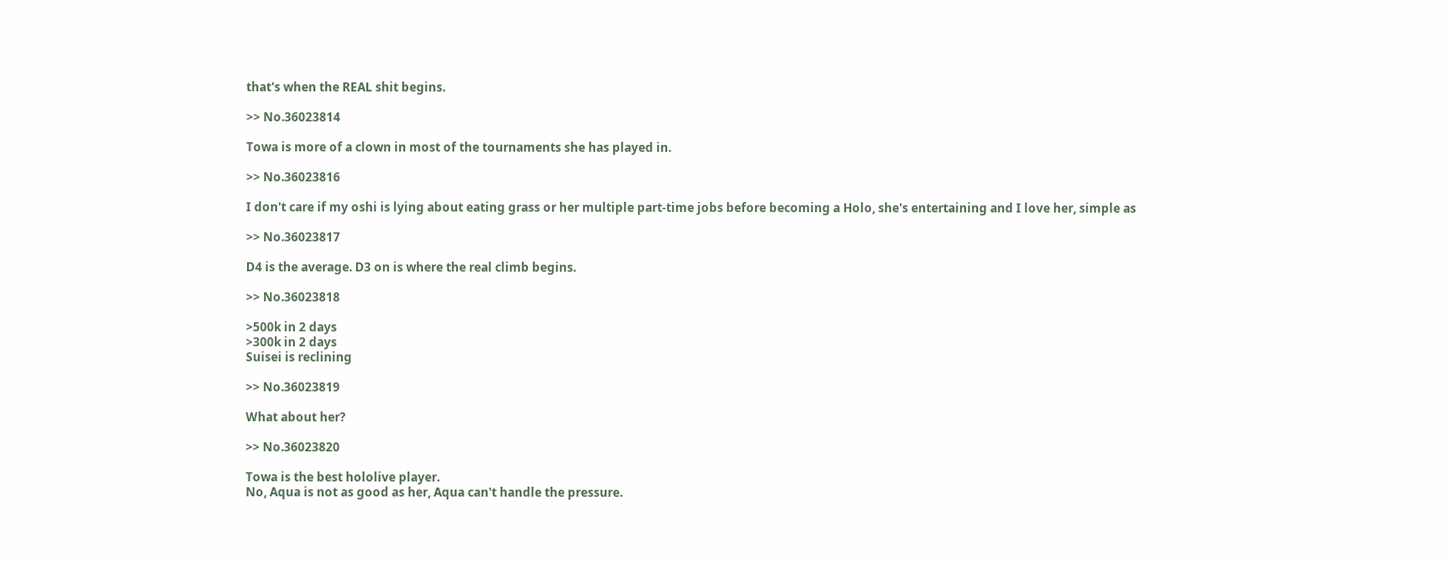that's when the REAL shit begins.

>> No.36023814

Towa is more of a clown in most of the tournaments she has played in.

>> No.36023816

I don't care if my oshi is lying about eating grass or her multiple part-time jobs before becoming a Holo, she's entertaining and I love her, simple as

>> No.36023817

D4 is the average. D3 on is where the real climb begins.

>> No.36023818

>500k in 2 days
>300k in 2 days
Suisei is reclining

>> No.36023819

What about her?

>> No.36023820

Towa is the best hololive player.
No, Aqua is not as good as her, Aqua can't handle the pressure.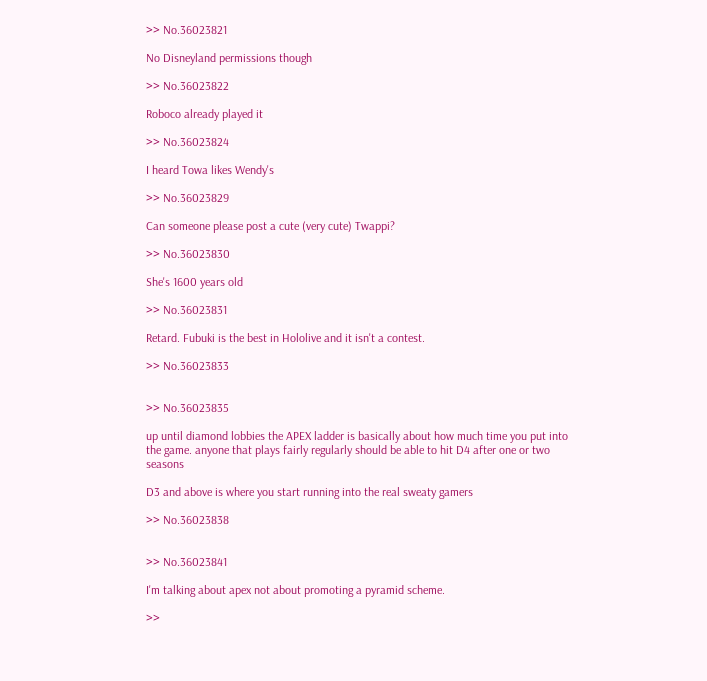>> No.36023821

No Disneyland permissions though

>> No.36023822

Roboco already played it

>> No.36023824

I heard Towa likes Wendy's

>> No.36023829

Can someone please post a cute (very cute) Twappi?

>> No.36023830

She's 1600 years old

>> No.36023831

Retard. Fubuki is the best in Hololive and it isn't a contest.

>> No.36023833


>> No.36023835

up until diamond lobbies the APEX ladder is basically about how much time you put into the game. anyone that plays fairly regularly should be able to hit D4 after one or two seasons

D3 and above is where you start running into the real sweaty gamers

>> No.36023838


>> No.36023841

I'm talking about apex not about promoting a pyramid scheme.

>>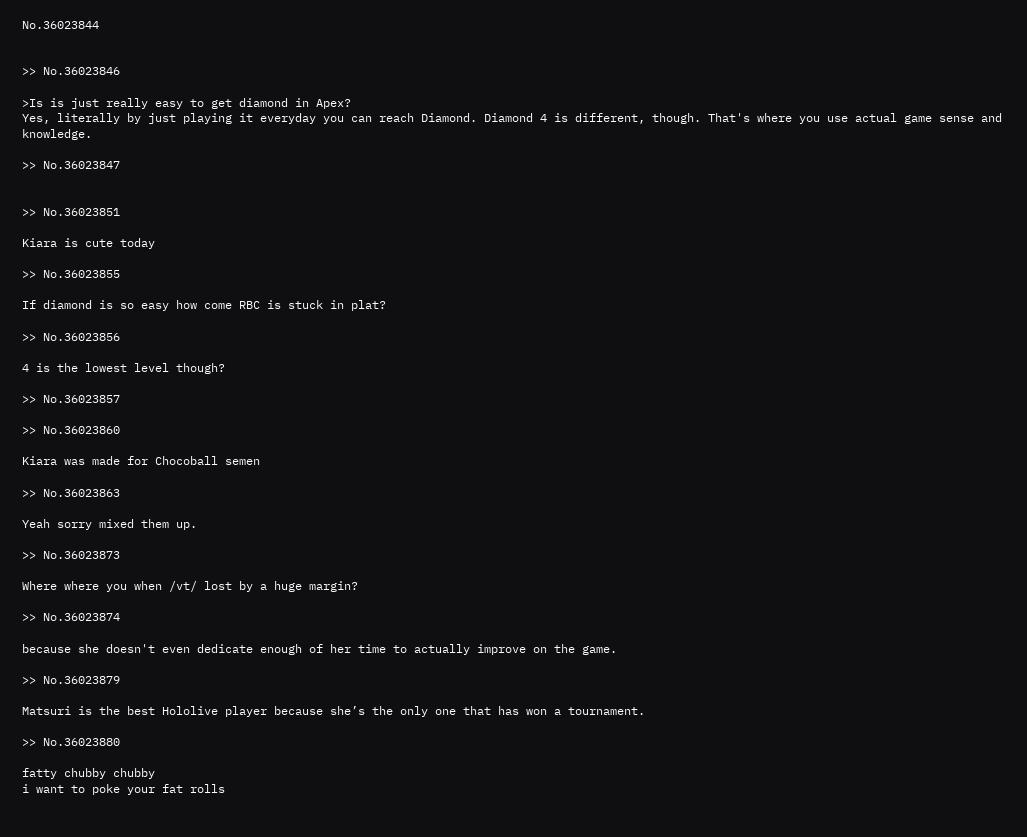No.36023844


>> No.36023846

>Is is just really easy to get diamond in Apex?
Yes, literally by just playing it everyday you can reach Diamond. Diamond 4 is different, though. That's where you use actual game sense and knowledge.

>> No.36023847


>> No.36023851

Kiara is cute today

>> No.36023855

If diamond is so easy how come RBC is stuck in plat?

>> No.36023856

4 is the lowest level though?

>> No.36023857

>> No.36023860

Kiara was made for Chocoball semen

>> No.36023863

Yeah sorry mixed them up.

>> No.36023873

Where where you when /vt/ lost by a huge margin?

>> No.36023874

because she doesn't even dedicate enough of her time to actually improve on the game.

>> No.36023879

Matsuri is the best Hololive player because she’s the only one that has won a tournament.

>> No.36023880

fatty chubby chubby
i want to poke your fat rolls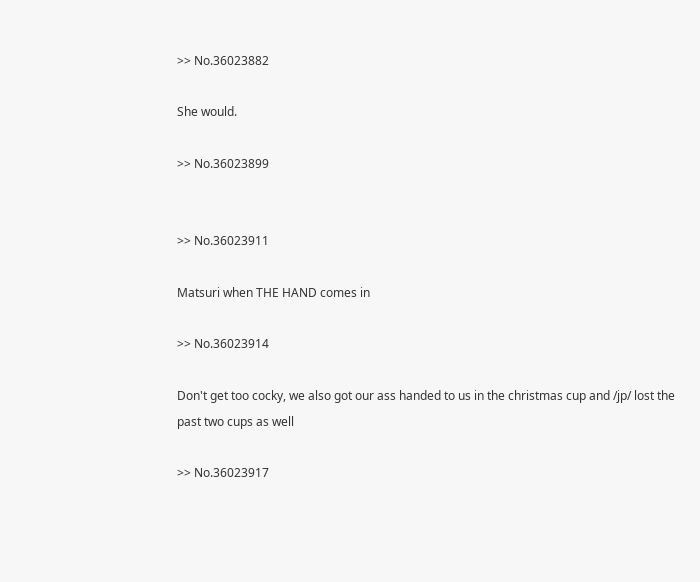>> No.36023882

She would.

>> No.36023899


>> No.36023911

Matsuri when THE HAND comes in

>> No.36023914

Don't get too cocky, we also got our ass handed to us in the christmas cup and /jp/ lost the past two cups as well

>> No.36023917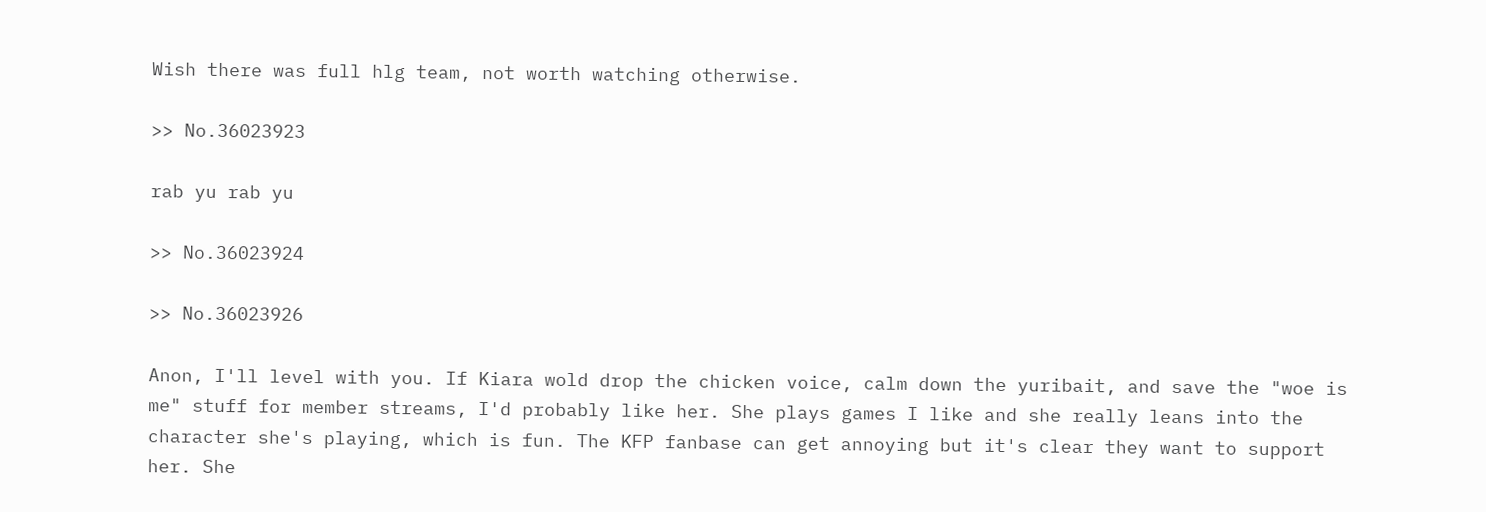Wish there was full hlg team, not worth watching otherwise.

>> No.36023923

rab yu rab yu

>> No.36023924

>> No.36023926

Anon, I'll level with you. If Kiara wold drop the chicken voice, calm down the yuribait, and save the "woe is me" stuff for member streams, I'd probably like her. She plays games I like and she really leans into the character she's playing, which is fun. The KFP fanbase can get annoying but it's clear they want to support her. She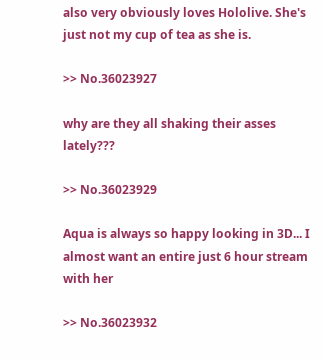also very obviously loves Hololive. She's just not my cup of tea as she is.

>> No.36023927

why are they all shaking their asses lately???

>> No.36023929

Aqua is always so happy looking in 3D... I almost want an entire just 6 hour stream with her

>> No.36023932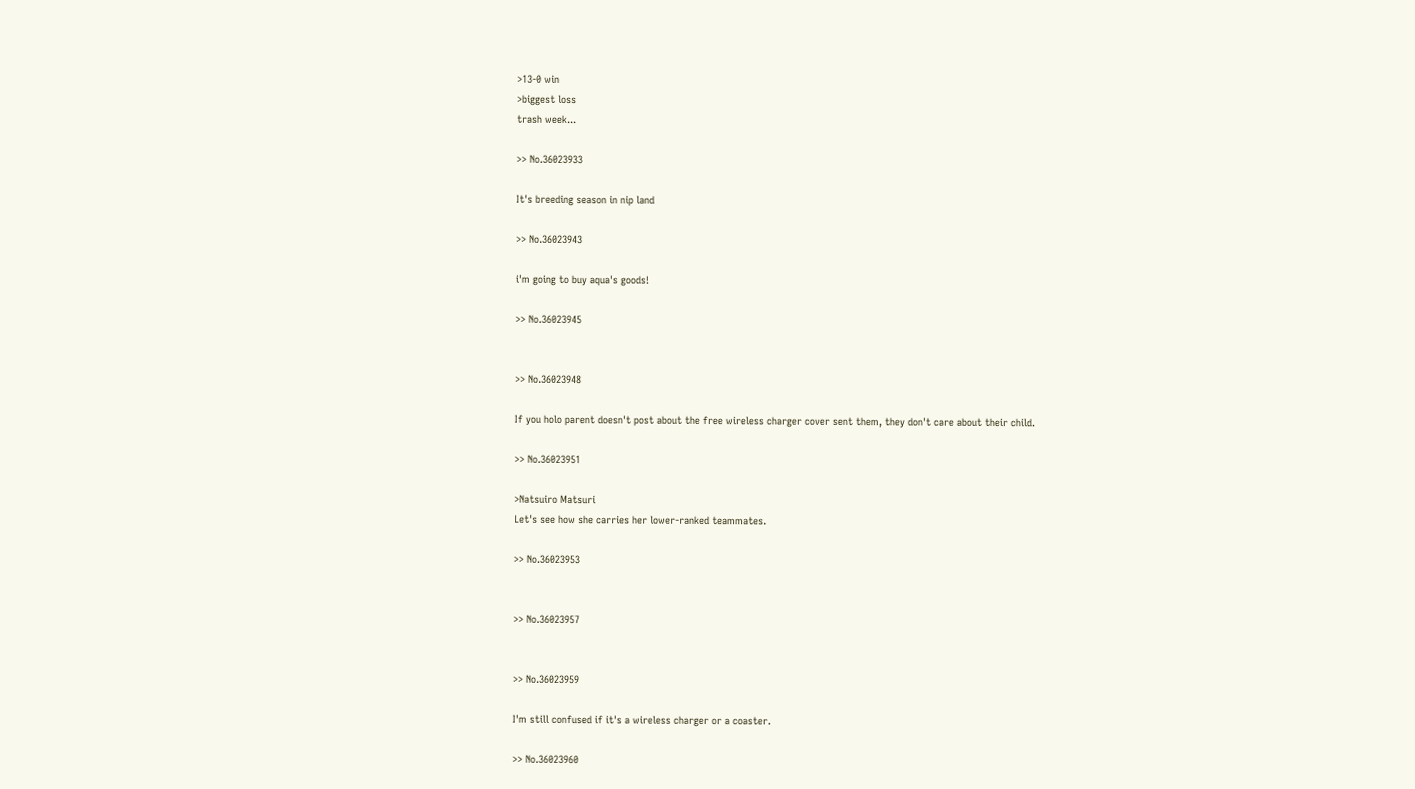>13-0 win
>biggest loss
trash week...

>> No.36023933

It's breeding season in nip land

>> No.36023943

i'm going to buy aqua's goods!

>> No.36023945


>> No.36023948

If you holo parent doesn't post about the free wireless charger cover sent them, they don't care about their child.

>> No.36023951

>Natsuiro Matsuri
Let's see how she carries her lower-ranked teammates.

>> No.36023953


>> No.36023957


>> No.36023959

I'm still confused if it's a wireless charger or a coaster.

>> No.36023960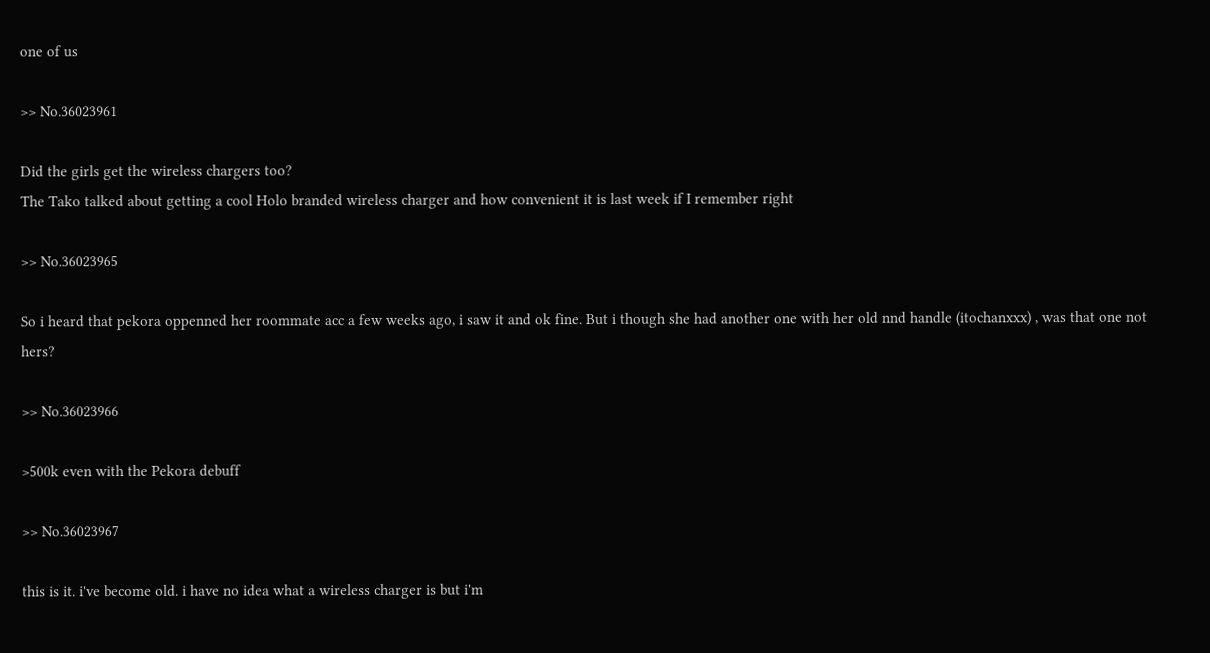one of us

>> No.36023961

Did the girls get the wireless chargers too?
The Tako talked about getting a cool Holo branded wireless charger and how convenient it is last week if I remember right

>> No.36023965

So i heard that pekora oppenned her roommate acc a few weeks ago, i saw it and ok fine. But i though she had another one with her old nnd handle (itochanxxx) , was that one not hers?

>> No.36023966

>500k even with the Pekora debuff

>> No.36023967

this is it. i've become old. i have no idea what a wireless charger is but i'm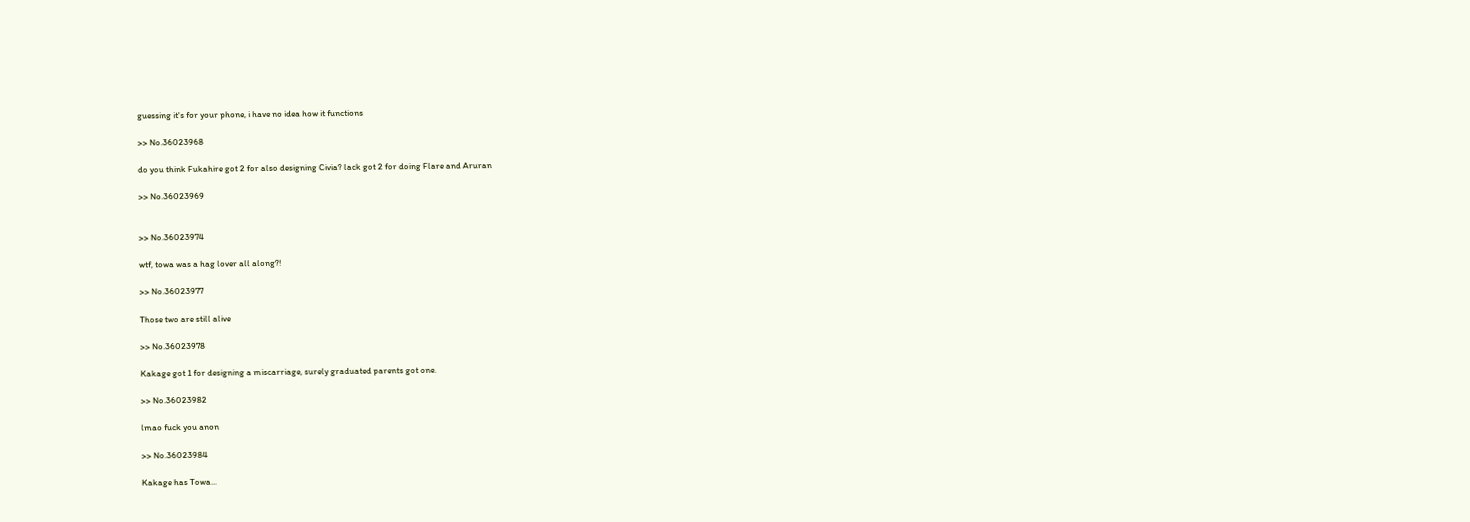guessing it's for your phone, i have no idea how it functions

>> No.36023968

do you think Fukahire got 2 for also designing Civia? lack got 2 for doing Flare and Aruran

>> No.36023969


>> No.36023974

wtf, towa was a hag lover all along?!

>> No.36023977

Those two are still alive

>> No.36023978

Kakage got 1 for designing a miscarriage, surely graduated parents got one.

>> No.36023982

lmao fuck you anon

>> No.36023984

Kakage has Towa...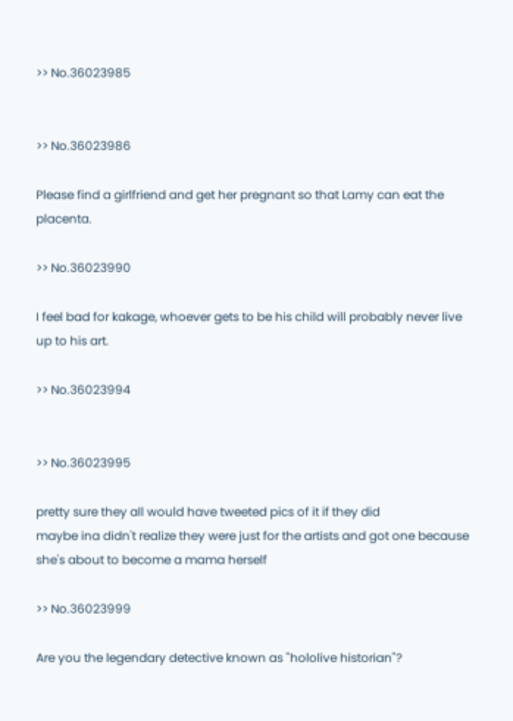>> No.36023985


>> No.36023986

Please find a girlfriend and get her pregnant so that Lamy can eat the placenta.

>> No.36023990

I feel bad for kakage, whoever gets to be his child will probably never live up to his art.

>> No.36023994


>> No.36023995

pretty sure they all would have tweeted pics of it if they did
maybe ina didn't realize they were just for the artists and got one because she's about to become a mama herself

>> No.36023999

Are you the legendary detective known as "hololive historian"?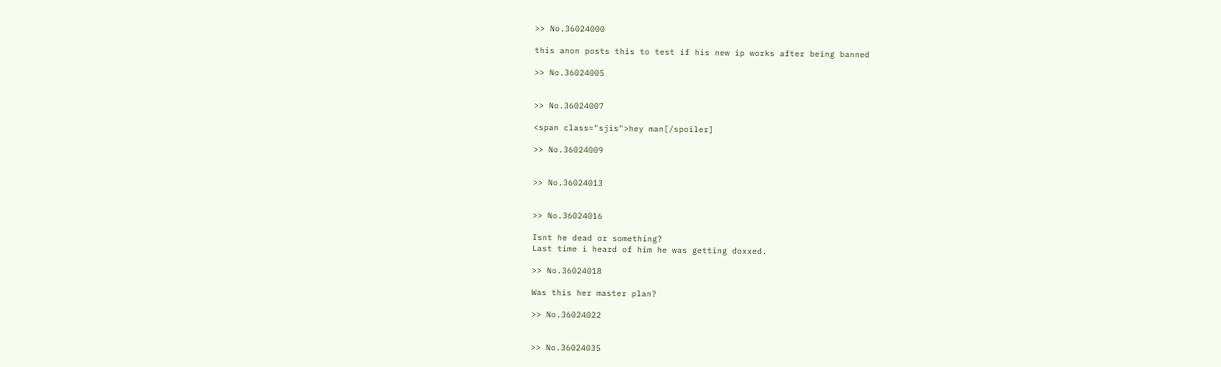>> No.36024000

this anon posts this to test if his new ip works after being banned

>> No.36024005


>> No.36024007

<span class="sjis">hey man[/spoiler]

>> No.36024009


>> No.36024013


>> No.36024016

Isnt he dead or something?
Last time i heard of him he was getting doxxed.

>> No.36024018

Was this her master plan?

>> No.36024022


>> No.36024035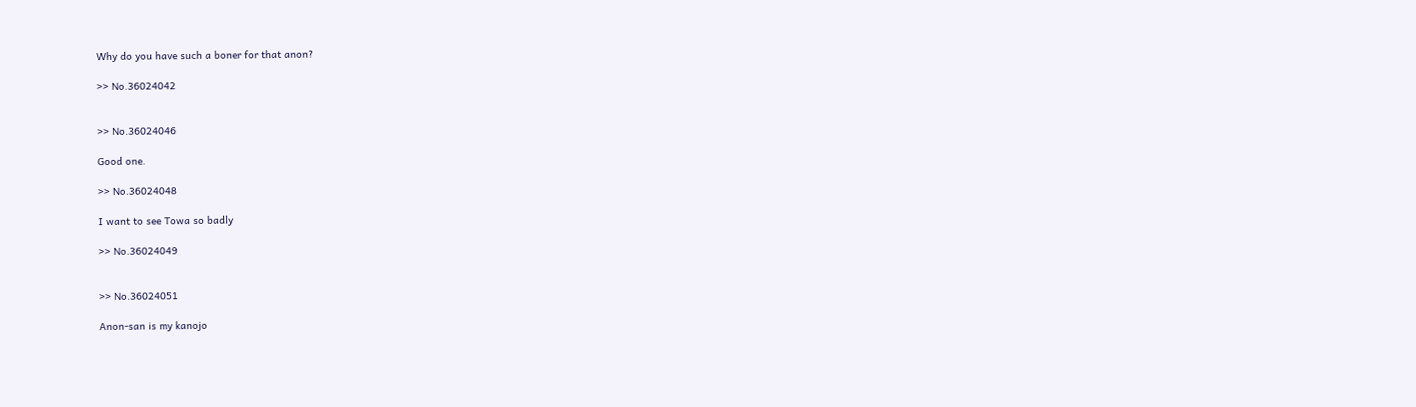Why do you have such a boner for that anon?

>> No.36024042


>> No.36024046

Good one.

>> No.36024048

I want to see Towa so badly

>> No.36024049


>> No.36024051

Anon-san is my kanojo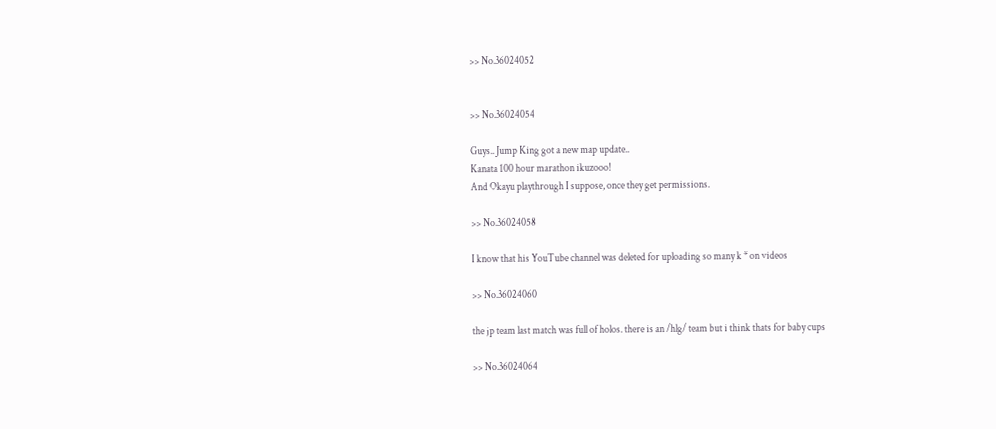>> No.36024052


>> No.36024054

Guys.. Jump King got a new map update..
Kanata 100 hour marathon ikuzooo!
And Okayu playthrough I suppose, once they get permissions.

>> No.36024058

I know that his YouTube channel was deleted for uploading so many k * on videos

>> No.36024060

the jp team last match was full of holos. there is an /hlg/ team but i think thats for baby cups

>> No.36024064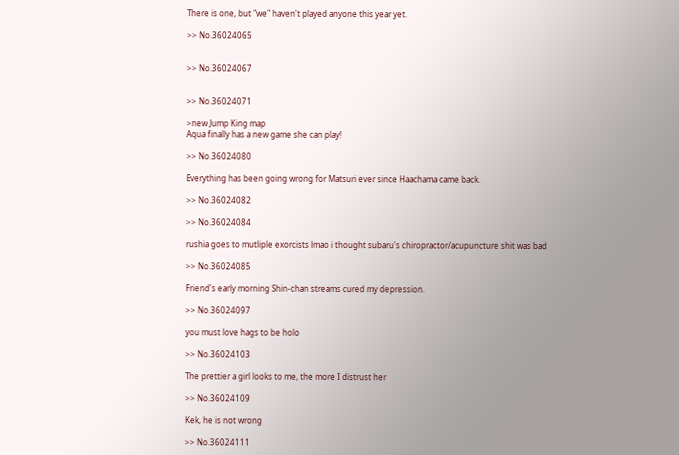There is one, but "we" haven't played anyone this year yet.

>> No.36024065


>> No.36024067


>> No.36024071

>new Jump King map
Aqua finally has a new game she can play!

>> No.36024080

Everything has been going wrong for Matsuri ever since Haachama came back.

>> No.36024082

>> No.36024084

rushia goes to mutliple exorcists lmao i thought subaru's chiropractor/acupuncture shit was bad

>> No.36024085

Friend's early morning Shin-chan streams cured my depression.

>> No.36024097

you must love hags to be holo

>> No.36024103

The prettier a girl looks to me, the more I distrust her

>> No.36024109

Kek, he is not wrong

>> No.36024111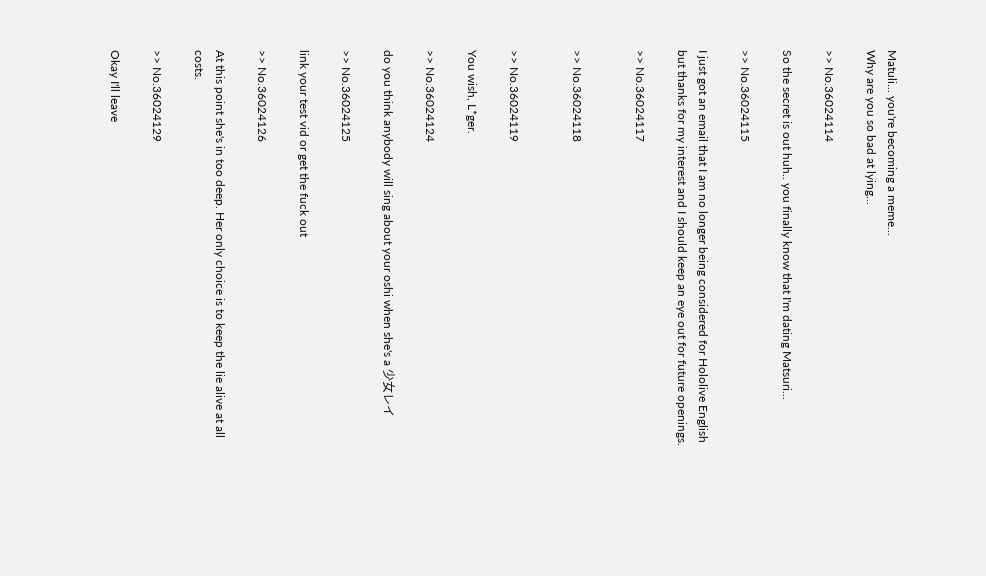Matuli... you're becoming a meme...
Why are you so bad at lying...

>> No.36024114

So the secret is out huh.. you finally know that I'm dating Matsuri...

>> No.36024115

I just got an email that I am no longer being considered for Hololive English but thanks for my interest and I should keep an eye out for future openings.

>> No.36024117


>> No.36024118


>> No.36024119

You wish, L*ger.

>> No.36024124

do you think anybody will sing about your oshi when she's a 少女レイ

>> No.36024125

link your test vid or get the fuck out

>> No.36024126

At this point she's in too deep. Her only choice is to keep the lie alive at all costs.

>> No.36024129

Okay I'll leave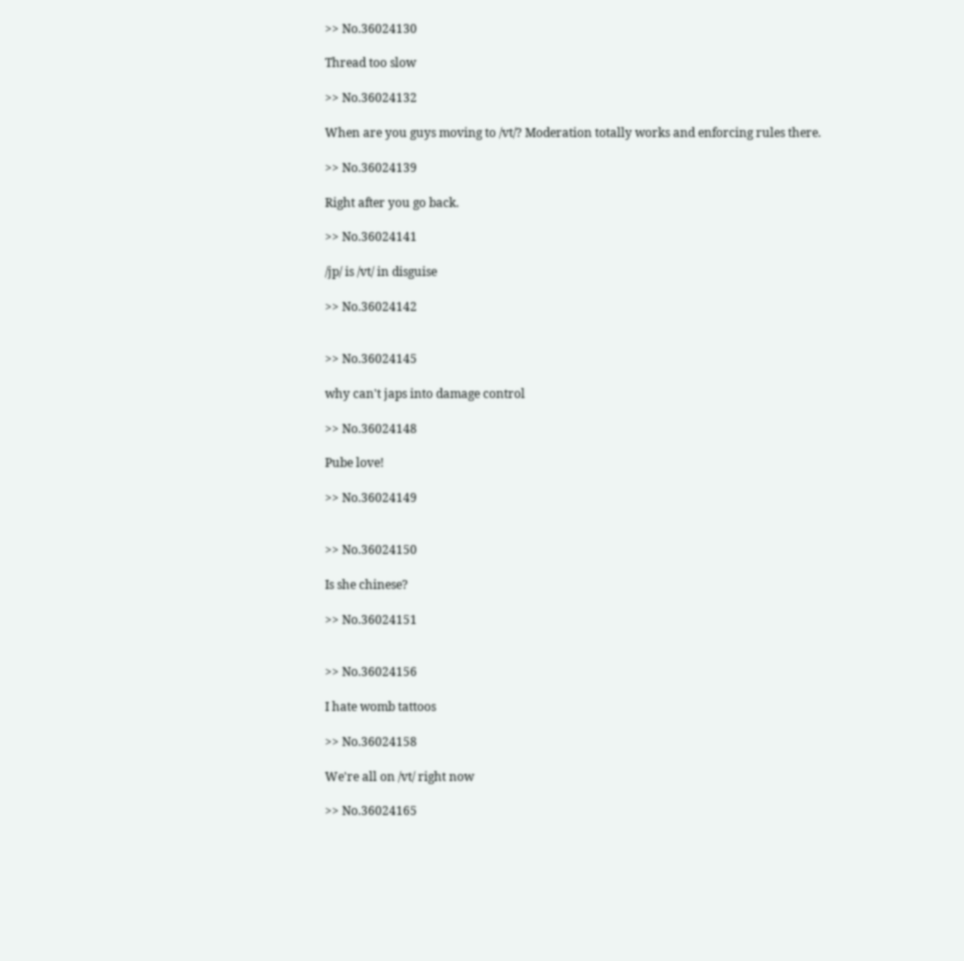>> No.36024130

Thread too slow

>> No.36024132

When are you guys moving to /vt/? Moderation totally works and enforcing rules there.

>> No.36024139

Right after you go back.

>> No.36024141

/jp/ is /vt/ in disguise

>> No.36024142


>> No.36024145

why can't japs into damage control

>> No.36024148

Pube love!

>> No.36024149


>> No.36024150

Is she chinese?

>> No.36024151


>> No.36024156

I hate womb tattoos

>> No.36024158

We're all on /vt/ right now

>> No.36024165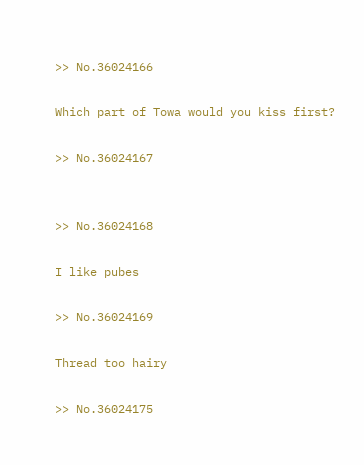>> No.36024166

Which part of Towa would you kiss first?

>> No.36024167


>> No.36024168

I like pubes

>> No.36024169

Thread too hairy

>> No.36024175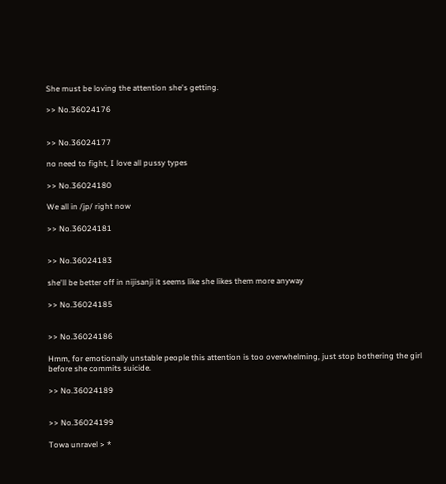She must be loving the attention she's getting.

>> No.36024176


>> No.36024177

no need to fight, I love all pussy types

>> No.36024180

We all in /jp/ right now

>> No.36024181


>> No.36024183

she'll be better off in nijisanji it seems like she likes them more anyway

>> No.36024185


>> No.36024186

Hmm, for emotionally unstable people this attention is too overwhelming, just stop bothering the girl before she commits suicide.

>> No.36024189


>> No.36024199

Towa unravel > *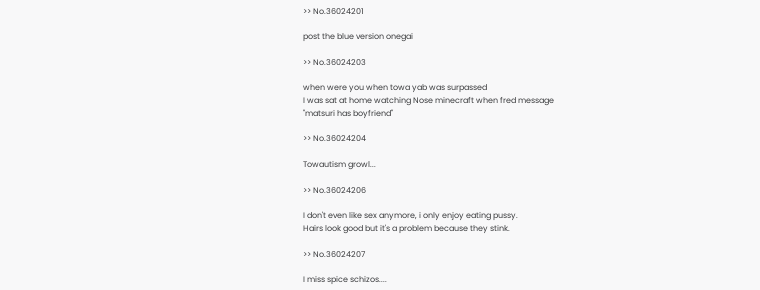>> No.36024201

post the blue version onegai

>> No.36024203

when were you when towa yab was surpassed
I was sat at home watching Nose minecraft when fred message
"matsuri has boyfriend"

>> No.36024204

Towautism growl...

>> No.36024206

I don't even like sex anymore, i only enjoy eating pussy.
Hairs look good but it's a problem because they stink.

>> No.36024207

I miss spice schizos....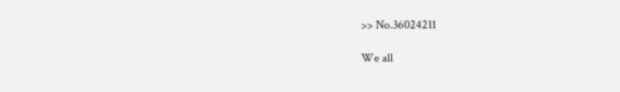>> No.36024211

We all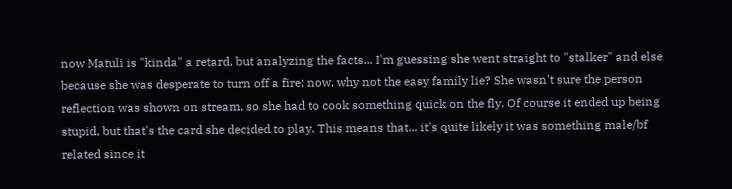now Matuli is "kinda" a retard, but analyzing the facts... I'm guessing she went straight to "stalker" and else because she was desperate to turn off a fire; now, why not the easy family lie? She wasn't sure the person reflection was shown on stream, so she had to cook something quick on the fly. Of course it ended up being stupid, but that's the card she decided to play. This means that... it's quite likely it was something male/bf related since it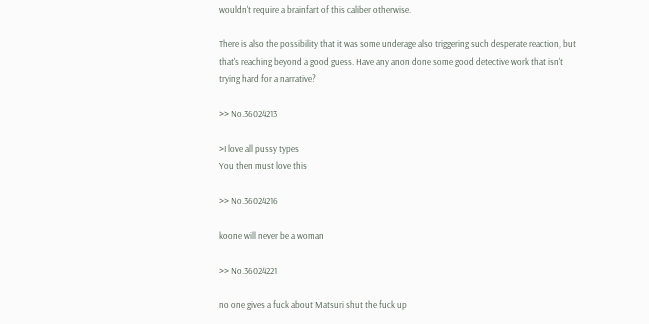wouldn't require a brainfart of this caliber otherwise.

There is also the possibility that it was some underage also triggering such desperate reaction, but that's reaching beyond a good guess. Have any anon done some good detective work that isn't trying hard for a narrative?

>> No.36024213

>I love all pussy types
You then must love this

>> No.36024216

koone will never be a woman

>> No.36024221

no one gives a fuck about Matsuri shut the fuck up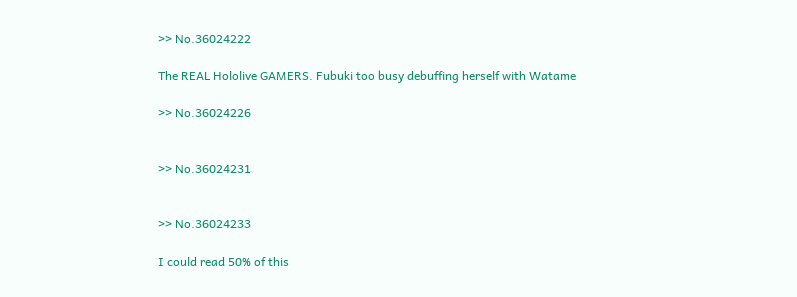>> No.36024222

The REAL Hololive GAMERS. Fubuki too busy debuffing herself with Watame

>> No.36024226


>> No.36024231


>> No.36024233

I could read 50% of this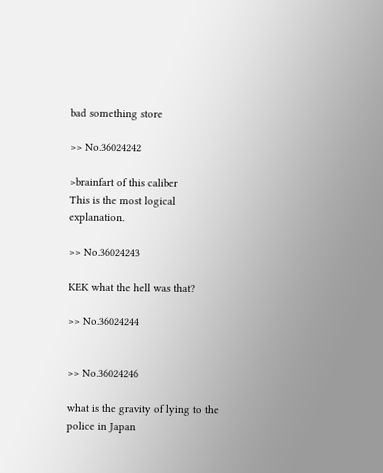bad something store

>> No.36024242

>brainfart of this caliber
This is the most logical explanation.

>> No.36024243

KEK what the hell was that?

>> No.36024244


>> No.36024246

what is the gravity of lying to the police in Japan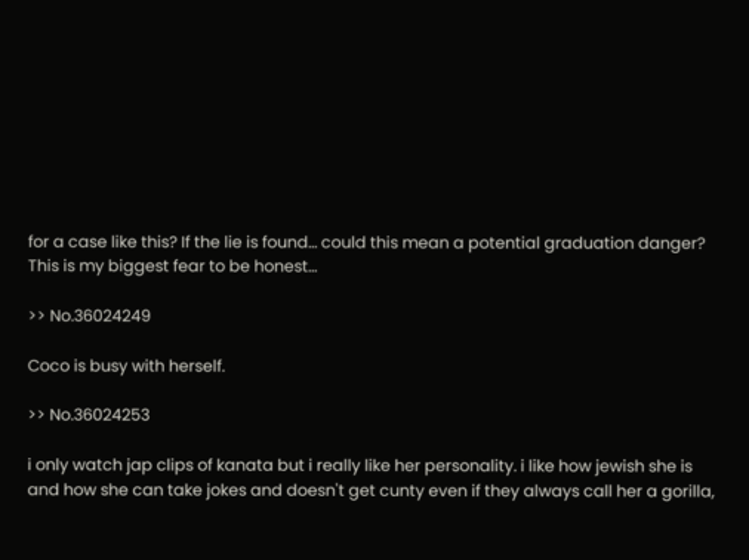for a case like this? If the lie is found... could this mean a potential graduation danger? This is my biggest fear to be honest...

>> No.36024249

Coco is busy with herself.

>> No.36024253

i only watch jap clips of kanata but i really like her personality. i like how jewish she is and how she can take jokes and doesn't get cunty even if they always call her a gorilla,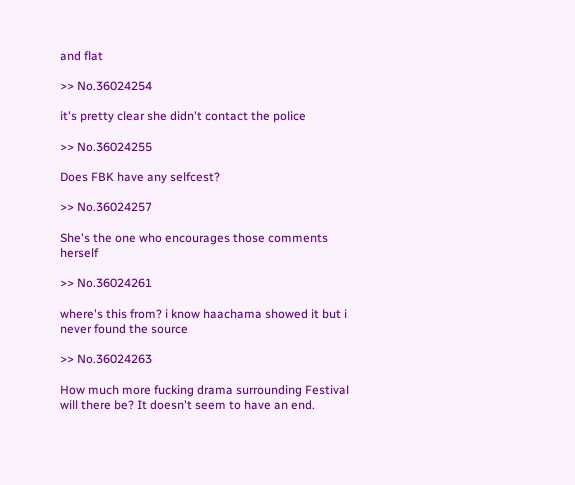and flat

>> No.36024254

it's pretty clear she didn't contact the police

>> No.36024255

Does FBK have any selfcest?

>> No.36024257

She's the one who encourages those comments herself

>> No.36024261

where's this from? i know haachama showed it but i never found the source

>> No.36024263

How much more fucking drama surrounding Festival will there be? It doesn't seem to have an end.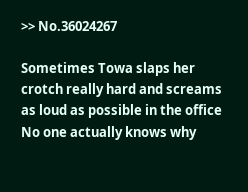>> No.36024267

Sometimes Towa slaps her crotch really hard and screams as loud as possible in the office
No one actually knows why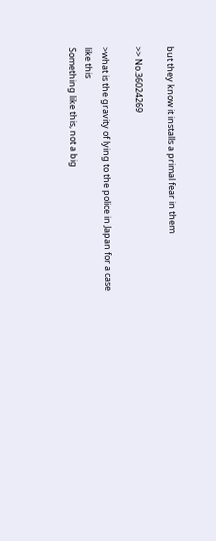but they know it installs a primal fear in them

>> No.36024269

>what is the gravity of lying to the police in Japan for a case like this
Something like this, not a big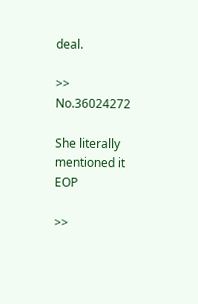deal.

>> No.36024272

She literally mentioned it EOP

>>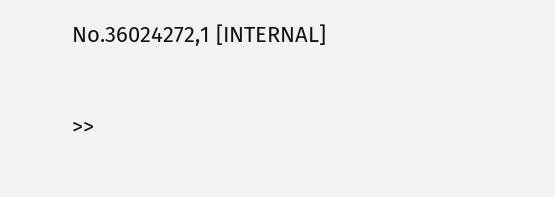No.36024272,1 [INTERNAL]


>>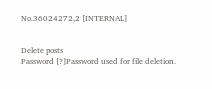No.36024272,2 [INTERNAL]


Delete posts
Password [?]Password used for file deletion.